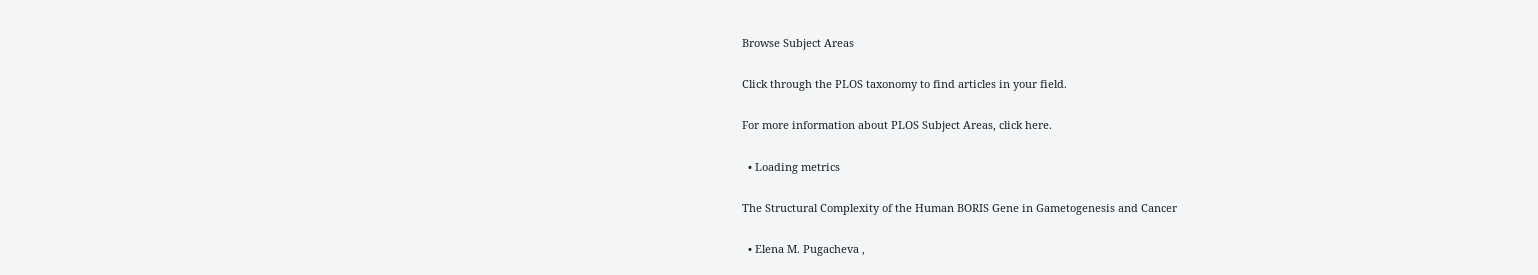Browse Subject Areas

Click through the PLOS taxonomy to find articles in your field.

For more information about PLOS Subject Areas, click here.

  • Loading metrics

The Structural Complexity of the Human BORIS Gene in Gametogenesis and Cancer

  • Elena M. Pugacheva ,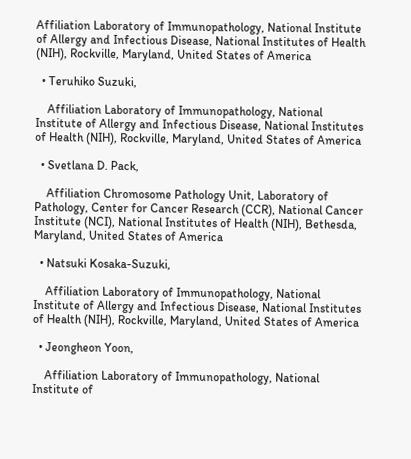Affiliation Laboratory of Immunopathology, National Institute of Allergy and Infectious Disease, National Institutes of Health (NIH), Rockville, Maryland, United States of America

  • Teruhiko Suzuki,

    Affiliation Laboratory of Immunopathology, National Institute of Allergy and Infectious Disease, National Institutes of Health (NIH), Rockville, Maryland, United States of America

  • Svetlana D. Pack,

    Affiliation Chromosome Pathology Unit, Laboratory of Pathology, Center for Cancer Research (CCR), National Cancer Institute (NCI), National Institutes of Health (NIH), Bethesda, Maryland, United States of America

  • Natsuki Kosaka-Suzuki,

    Affiliation Laboratory of Immunopathology, National Institute of Allergy and Infectious Disease, National Institutes of Health (NIH), Rockville, Maryland, United States of America

  • Jeongheon Yoon,

    Affiliation Laboratory of Immunopathology, National Institute of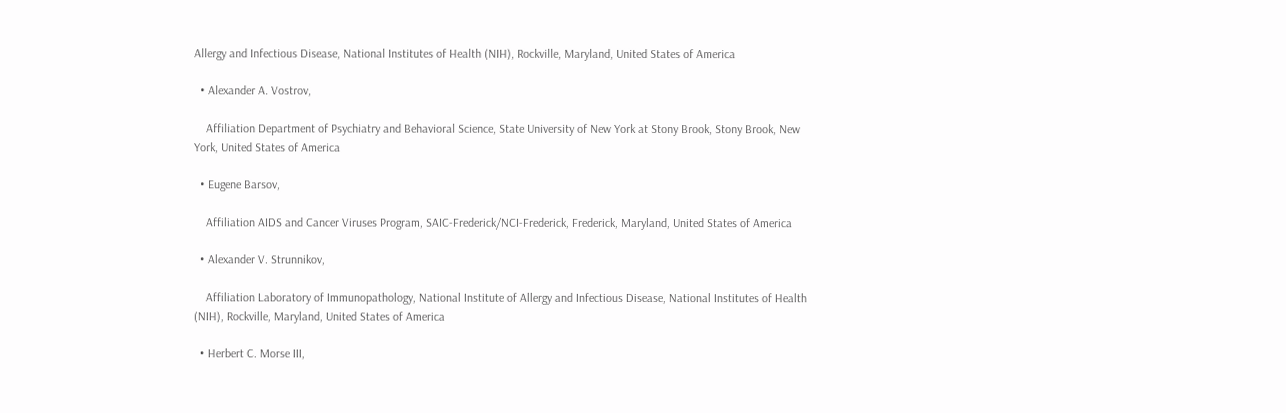Allergy and Infectious Disease, National Institutes of Health (NIH), Rockville, Maryland, United States of America

  • Alexander A. Vostrov,

    Affiliation Department of Psychiatry and Behavioral Science, State University of New York at Stony Brook, Stony Brook, New York, United States of America

  • Eugene Barsov,

    Affiliation AIDS and Cancer Viruses Program, SAIC-Frederick/NCI-Frederick, Frederick, Maryland, United States of America

  • Alexander V. Strunnikov,

    Affiliation Laboratory of Immunopathology, National Institute of Allergy and Infectious Disease, National Institutes of Health (NIH), Rockville, Maryland, United States of America

  • Herbert C. Morse III,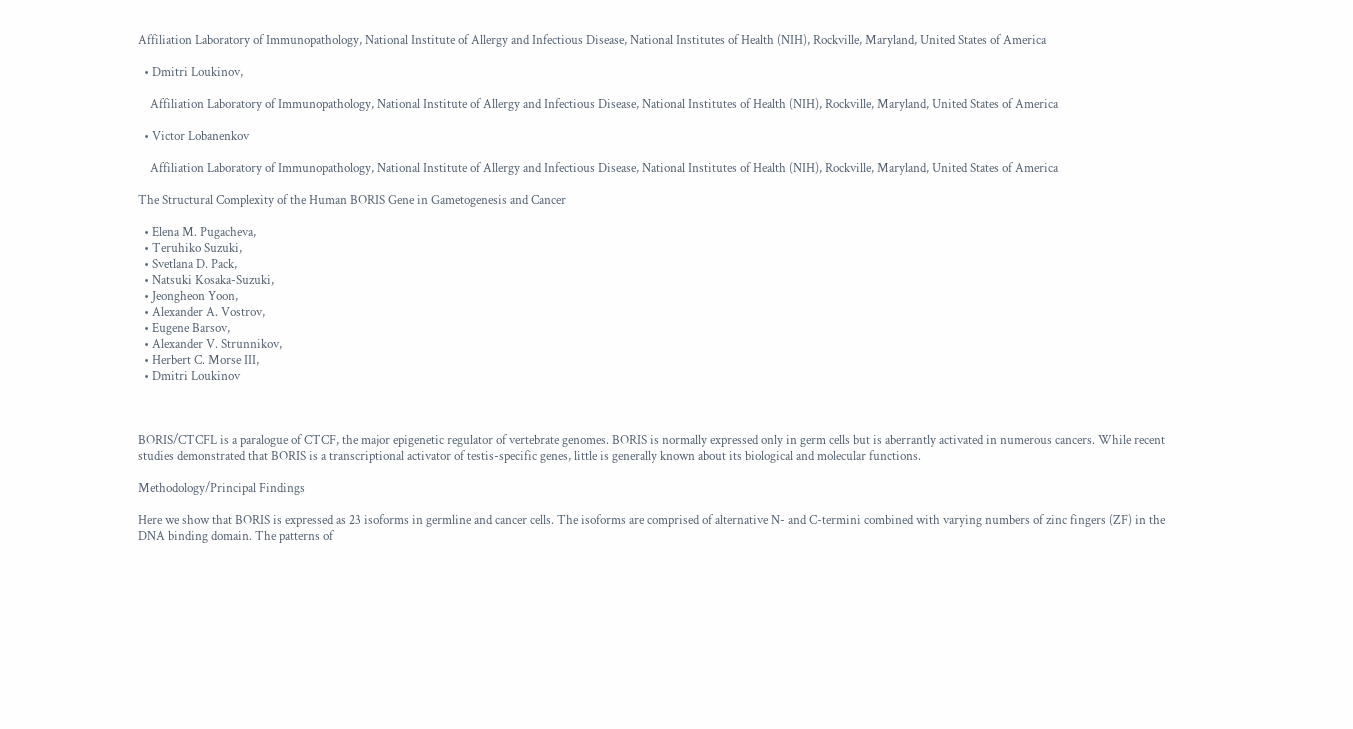Affiliation Laboratory of Immunopathology, National Institute of Allergy and Infectious Disease, National Institutes of Health (NIH), Rockville, Maryland, United States of America

  • Dmitri Loukinov,

    Affiliation Laboratory of Immunopathology, National Institute of Allergy and Infectious Disease, National Institutes of Health (NIH), Rockville, Maryland, United States of America

  • Victor Lobanenkov

    Affiliation Laboratory of Immunopathology, National Institute of Allergy and Infectious Disease, National Institutes of Health (NIH), Rockville, Maryland, United States of America

The Structural Complexity of the Human BORIS Gene in Gametogenesis and Cancer

  • Elena M. Pugacheva,
  • Teruhiko Suzuki,
  • Svetlana D. Pack,
  • Natsuki Kosaka-Suzuki,
  • Jeongheon Yoon,
  • Alexander A. Vostrov,
  • Eugene Barsov,
  • Alexander V. Strunnikov,
  • Herbert C. Morse III,
  • Dmitri Loukinov



BORIS/CTCFL is a paralogue of CTCF, the major epigenetic regulator of vertebrate genomes. BORIS is normally expressed only in germ cells but is aberrantly activated in numerous cancers. While recent studies demonstrated that BORIS is a transcriptional activator of testis-specific genes, little is generally known about its biological and molecular functions.

Methodology/Principal Findings

Here we show that BORIS is expressed as 23 isoforms in germline and cancer cells. The isoforms are comprised of alternative N- and C-termini combined with varying numbers of zinc fingers (ZF) in the DNA binding domain. The patterns of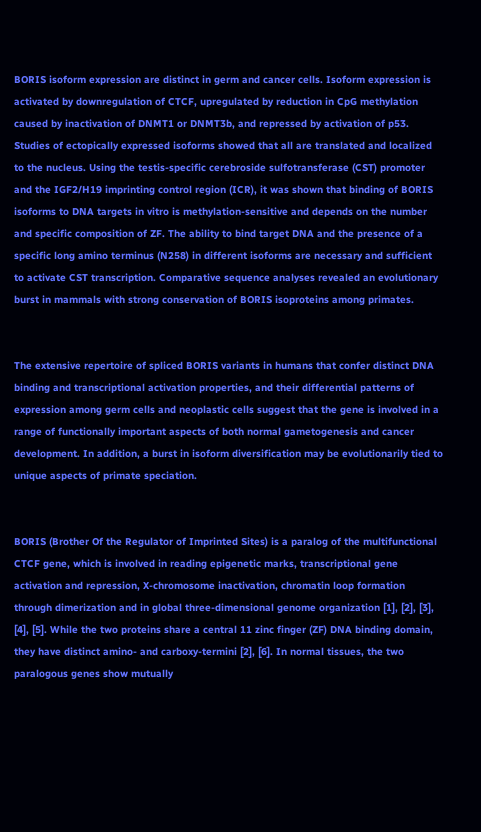BORIS isoform expression are distinct in germ and cancer cells. Isoform expression is activated by downregulation of CTCF, upregulated by reduction in CpG methylation caused by inactivation of DNMT1 or DNMT3b, and repressed by activation of p53. Studies of ectopically expressed isoforms showed that all are translated and localized to the nucleus. Using the testis-specific cerebroside sulfotransferase (CST) promoter and the IGF2/H19 imprinting control region (ICR), it was shown that binding of BORIS isoforms to DNA targets in vitro is methylation-sensitive and depends on the number and specific composition of ZF. The ability to bind target DNA and the presence of a specific long amino terminus (N258) in different isoforms are necessary and sufficient to activate CST transcription. Comparative sequence analyses revealed an evolutionary burst in mammals with strong conservation of BORIS isoproteins among primates.


The extensive repertoire of spliced BORIS variants in humans that confer distinct DNA binding and transcriptional activation properties, and their differential patterns of expression among germ cells and neoplastic cells suggest that the gene is involved in a range of functionally important aspects of both normal gametogenesis and cancer development. In addition, a burst in isoform diversification may be evolutionarily tied to unique aspects of primate speciation.


BORIS (Brother Of the Regulator of Imprinted Sites) is a paralog of the multifunctional CTCF gene, which is involved in reading epigenetic marks, transcriptional gene activation and repression, X-chromosome inactivation, chromatin loop formation through dimerization and in global three-dimensional genome organization [1], [2], [3], [4], [5]. While the two proteins share a central 11 zinc finger (ZF) DNA binding domain, they have distinct amino- and carboxy-termini [2], [6]. In normal tissues, the two paralogous genes show mutually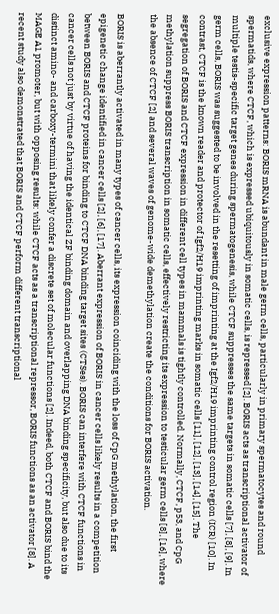exclusive expression patterns: BORIS mRNA is abundant in male germ cells, particularly in primary spermatocytes and round spermatids, where CTCF, which is expressed ubiquitously in somatic cells, is repressed [2]. BORIS acts as transcriptional activator of multiple testis-specific target genes during spermatogenesis, while CTCF suppresses the same targets in somatic cells [7], [8], [9]. In germ cells, BORIS was suggested to be involved in the resetting of imprinting at the Igf2/H19 imprinting control region (ICR) [10]. In contrast, CTCF is the known reader and protector of Igf2/H19 imprinting marks in somatic cells [11], [12], [13], [14], [15]. The segregation of BORIS and CTCF expression in different cell types in mammals is tightly controlled. Normally, CTCF, p53, and CpG methylation suppress BORIS transcription in somatic cells, effectively restricting its expression to testicular germ cells [8], [16], where the absence of CTCF [2] and several waves of genome-wide demethylation create the conditions for BORIS activation.

BORIS is aberrantly activated in many types of cancer cells, its expression coinciding with the loss of CpG methylation, the first epigenetic change identified in cancer cells [2], [6], [17]. Aberrant expression of BORIS in cancer cells likely results in a competition between BORIS and CTCF proteins for binding to CTCF DNA binding target sites (CTSes). BORIS can interfere with CTCF functions in cancer cells not just by virtue of having the identical ZF binding domain and overlapping DNA binding specificity, but also due to its distinct amino- and carboxy-termini that likely confer a discrete set of molecular functions [2]. Indeed, both CTCF and BORIS bind the MAGE A1 promoter, but with opposing results: while CTCF acts as a transcriptional repressor, BORIS functions as an activator [8]. A recent study also demonstrated that BORIS and CTCF perform different transcriptional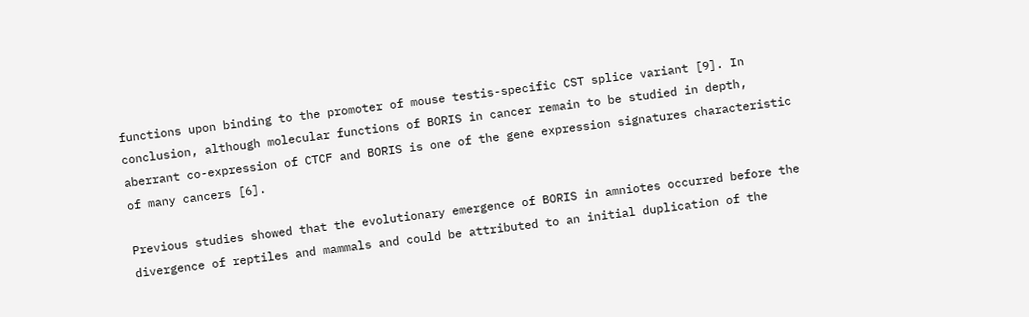functions upon binding to the promoter of mouse testis-specific CST splice variant [9]. In conclusion, although molecular functions of BORIS in cancer remain to be studied in depth, aberrant co-expression of CTCF and BORIS is one of the gene expression signatures characteristic of many cancers [6].

Previous studies showed that the evolutionary emergence of BORIS in amniotes occurred before the divergence of reptiles and mammals and could be attributed to an initial duplication of the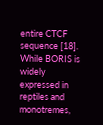entire CTCF sequence [18]. While BORIS is widely expressed in reptiles and monotremes,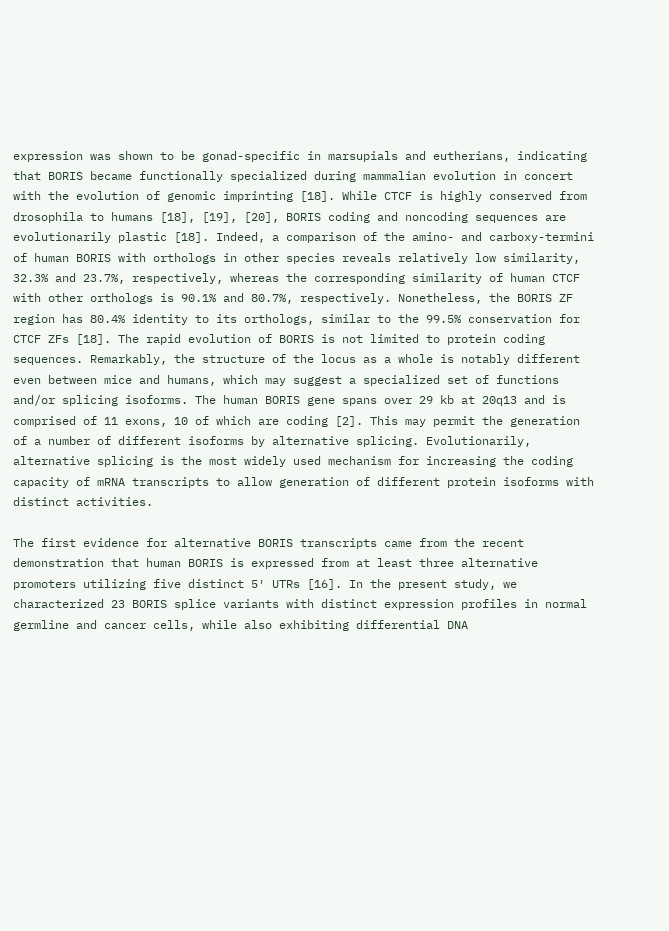expression was shown to be gonad-specific in marsupials and eutherians, indicating that BORIS became functionally specialized during mammalian evolution in concert with the evolution of genomic imprinting [18]. While CTCF is highly conserved from drosophila to humans [18], [19], [20], BORIS coding and noncoding sequences are evolutionarily plastic [18]. Indeed, a comparison of the amino- and carboxy-termini of human BORIS with orthologs in other species reveals relatively low similarity, 32.3% and 23.7%, respectively, whereas the corresponding similarity of human CTCF with other orthologs is 90.1% and 80.7%, respectively. Nonetheless, the BORIS ZF region has 80.4% identity to its orthologs, similar to the 99.5% conservation for CTCF ZFs [18]. The rapid evolution of BORIS is not limited to protein coding sequences. Remarkably, the structure of the locus as a whole is notably different even between mice and humans, which may suggest a specialized set of functions and/or splicing isoforms. The human BORIS gene spans over 29 kb at 20q13 and is comprised of 11 exons, 10 of which are coding [2]. This may permit the generation of a number of different isoforms by alternative splicing. Evolutionarily, alternative splicing is the most widely used mechanism for increasing the coding capacity of mRNA transcripts to allow generation of different protein isoforms with distinct activities.

The first evidence for alternative BORIS transcripts came from the recent demonstration that human BORIS is expressed from at least three alternative promoters utilizing five distinct 5′ UTRs [16]. In the present study, we characterized 23 BORIS splice variants with distinct expression profiles in normal germline and cancer cells, while also exhibiting differential DNA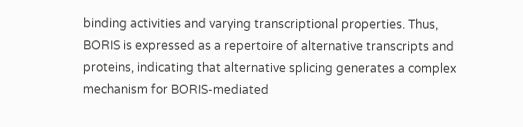binding activities and varying transcriptional properties. Thus, BORIS is expressed as a repertoire of alternative transcripts and proteins, indicating that alternative splicing generates a complex mechanism for BORIS-mediated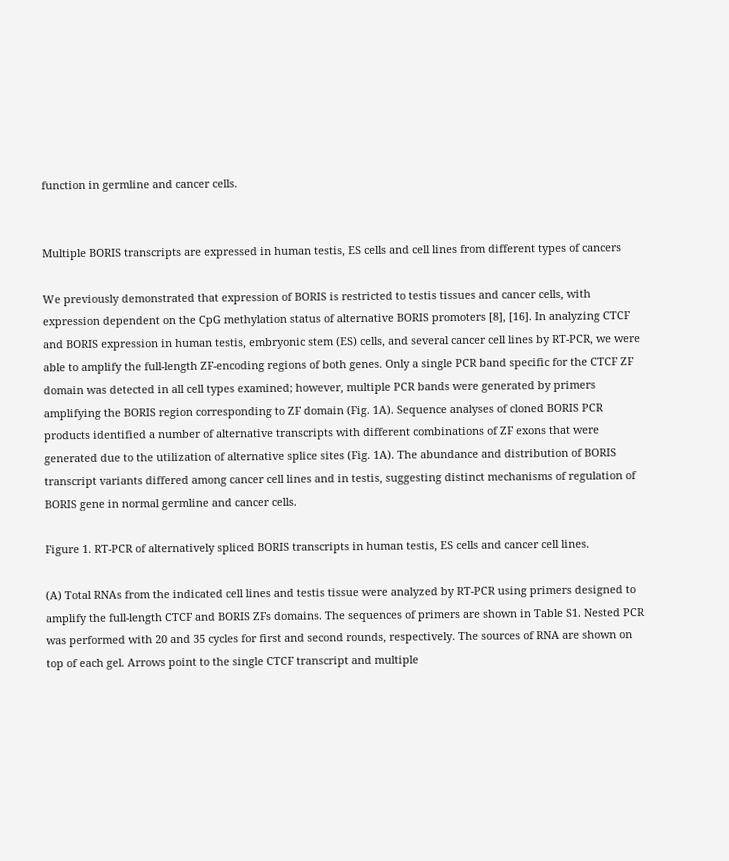function in germline and cancer cells.


Multiple BORIS transcripts are expressed in human testis, ES cells and cell lines from different types of cancers

We previously demonstrated that expression of BORIS is restricted to testis tissues and cancer cells, with expression dependent on the CpG methylation status of alternative BORIS promoters [8], [16]. In analyzing CTCF and BORIS expression in human testis, embryonic stem (ES) cells, and several cancer cell lines by RT-PCR, we were able to amplify the full-length ZF-encoding regions of both genes. Only a single PCR band specific for the CTCF ZF domain was detected in all cell types examined; however, multiple PCR bands were generated by primers amplifying the BORIS region corresponding to ZF domain (Fig. 1A). Sequence analyses of cloned BORIS PCR products identified a number of alternative transcripts with different combinations of ZF exons that were generated due to the utilization of alternative splice sites (Fig. 1A). The abundance and distribution of BORIS transcript variants differed among cancer cell lines and in testis, suggesting distinct mechanisms of regulation of BORIS gene in normal germline and cancer cells.

Figure 1. RT-PCR of alternatively spliced BORIS transcripts in human testis, ES cells and cancer cell lines.

(A) Total RNAs from the indicated cell lines and testis tissue were analyzed by RT-PCR using primers designed to amplify the full-length CTCF and BORIS ZFs domains. The sequences of primers are shown in Table S1. Nested PCR was performed with 20 and 35 cycles for first and second rounds, respectively. The sources of RNA are shown on top of each gel. Arrows point to the single CTCF transcript and multiple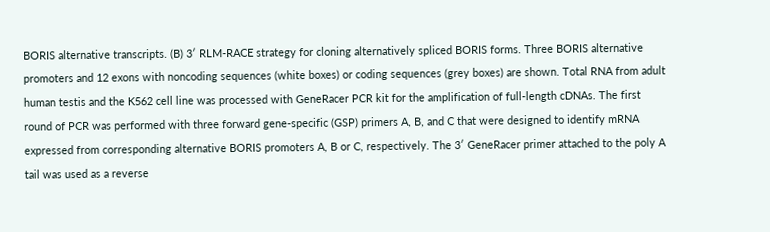BORIS alternative transcripts. (B) 3′ RLM-RACE strategy for cloning alternatively spliced BORIS forms. Three BORIS alternative promoters and 12 exons with noncoding sequences (white boxes) or coding sequences (grey boxes) are shown. Total RNA from adult human testis and the K562 cell line was processed with GeneRacer PCR kit for the amplification of full-length cDNAs. The first round of PCR was performed with three forward gene-specific (GSP) primers A, B, and C that were designed to identify mRNA expressed from corresponding alternative BORIS promoters A, B or C, respectively. The 3′ GeneRacer primer attached to the poly A tail was used as a reverse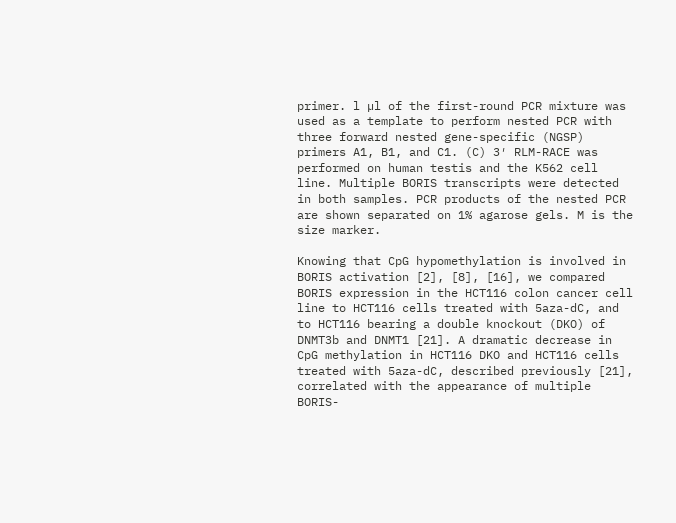primer. l µl of the first-round PCR mixture was used as a template to perform nested PCR with three forward nested gene-specific (NGSP) primers A1, B1, and C1. (C) 3′ RLM-RACE was performed on human testis and the K562 cell line. Multiple BORIS transcripts were detected in both samples. PCR products of the nested PCR are shown separated on 1% agarose gels. M is the size marker.

Knowing that CpG hypomethylation is involved in BORIS activation [2], [8], [16], we compared BORIS expression in the HCT116 colon cancer cell line to HCT116 cells treated with 5aza-dC, and to HCT116 bearing a double knockout (DKO) of DNMT3b and DNMT1 [21]. A dramatic decrease in CpG methylation in HCT116 DKO and HCT116 cells treated with 5aza-dC, described previously [21], correlated with the appearance of multiple BORIS-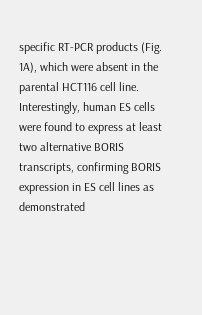specific RT-PCR products (Fig. 1A), which were absent in the parental HCT116 cell line. Interestingly, human ES cells were found to express at least two alternative BORIS transcripts, confirming BORIS expression in ES cell lines as demonstrated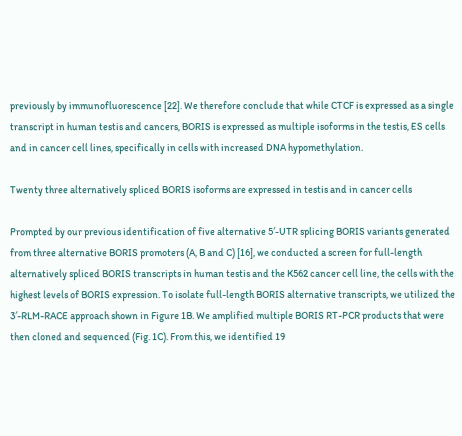previously by immunofluorescence [22]. We therefore conclude that while CTCF is expressed as a single transcript in human testis and cancers, BORIS is expressed as multiple isoforms in the testis, ES cells and in cancer cell lines, specifically in cells with increased DNA hypomethylation.

Twenty three alternatively spliced BORIS isoforms are expressed in testis and in cancer cells

Prompted by our previous identification of five alternative 5′-UTR splicing BORIS variants generated from three alternative BORIS promoters (A, B and C) [16], we conducted a screen for full-length alternatively spliced BORIS transcripts in human testis and the K562 cancer cell line, the cells with the highest levels of BORIS expression. To isolate full-length BORIS alternative transcripts, we utilized the 3′-RLM-RACE approach shown in Figure 1B. We amplified multiple BORIS RT-PCR products that were then cloned and sequenced (Fig. 1C). From this, we identified 19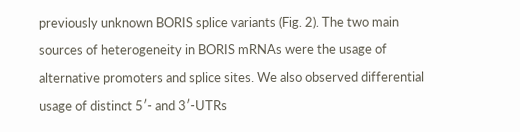previously unknown BORIS splice variants (Fig. 2). The two main sources of heterogeneity in BORIS mRNAs were the usage of alternative promoters and splice sites. We also observed differential usage of distinct 5′- and 3′-UTRs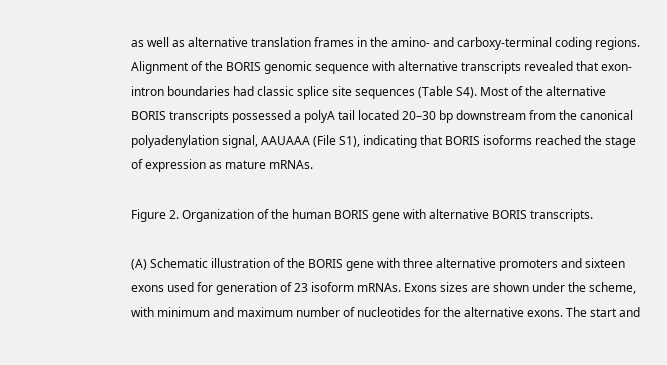as well as alternative translation frames in the amino- and carboxy-terminal coding regions. Alignment of the BORIS genomic sequence with alternative transcripts revealed that exon-intron boundaries had classic splice site sequences (Table S4). Most of the alternative BORIS transcripts possessed a polyA tail located 20–30 bp downstream from the canonical polyadenylation signal, AAUAAA (File S1), indicating that BORIS isoforms reached the stage of expression as mature mRNAs.

Figure 2. Organization of the human BORIS gene with alternative BORIS transcripts.

(A) Schematic illustration of the BORIS gene with three alternative promoters and sixteen exons used for generation of 23 isoform mRNAs. Exons sizes are shown under the scheme, with minimum and maximum number of nucleotides for the alternative exons. The start and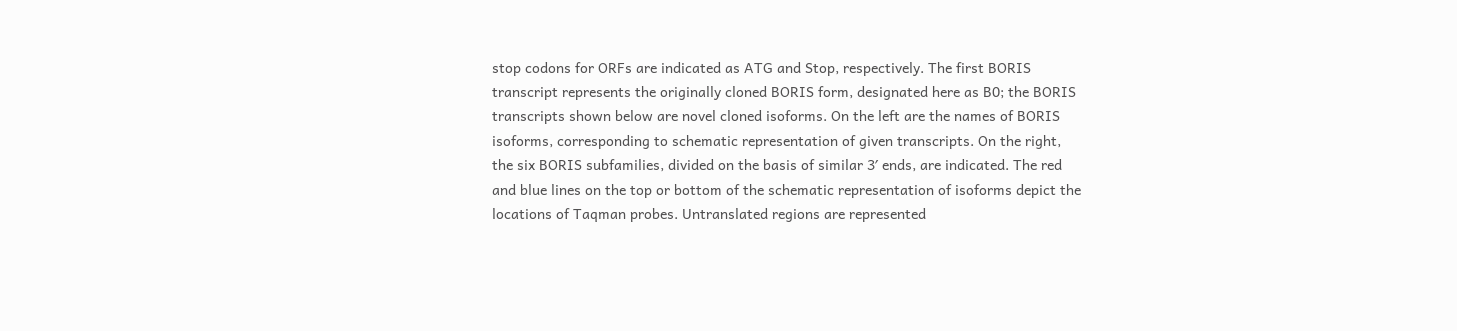stop codons for ORFs are indicated as ATG and Stop, respectively. The first BORIS transcript represents the originally cloned BORIS form, designated here as B0; the BORIS transcripts shown below are novel cloned isoforms. On the left are the names of BORIS isoforms, corresponding to schematic representation of given transcripts. On the right, the six BORIS subfamilies, divided on the basis of similar 3′ ends, are indicated. The red and blue lines on the top or bottom of the schematic representation of isoforms depict the locations of Taqman probes. Untranslated regions are represented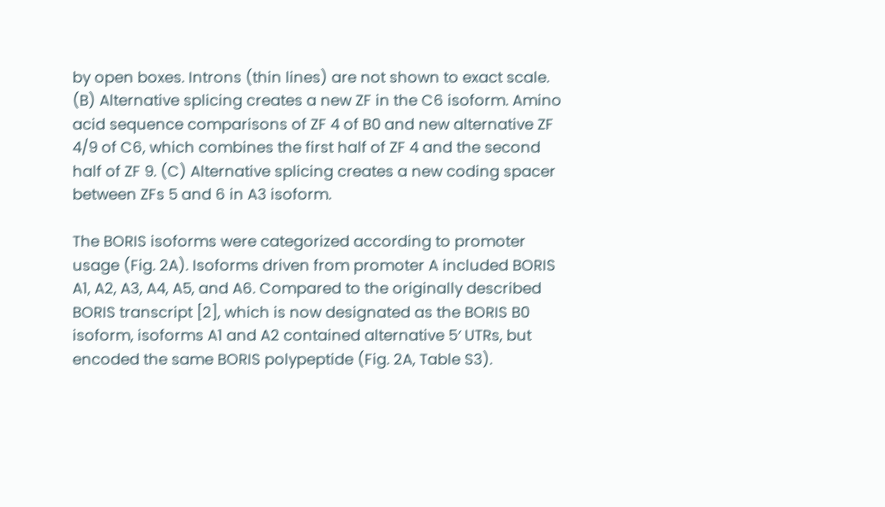by open boxes. Introns (thin lines) are not shown to exact scale. (B) Alternative splicing creates a new ZF in the C6 isoform. Amino acid sequence comparisons of ZF 4 of B0 and new alternative ZF 4/9 of C6, which combines the first half of ZF 4 and the second half of ZF 9. (C) Alternative splicing creates a new coding spacer between ZFs 5 and 6 in A3 isoform.

The BORIS isoforms were categorized according to promoter usage (Fig. 2A). Isoforms driven from promoter A included BORIS A1, A2, A3, A4, A5, and A6. Compared to the originally described BORIS transcript [2], which is now designated as the BORIS B0 isoform, isoforms A1 and A2 contained alternative 5′ UTRs, but encoded the same BORIS polypeptide (Fig. 2A, Table S3).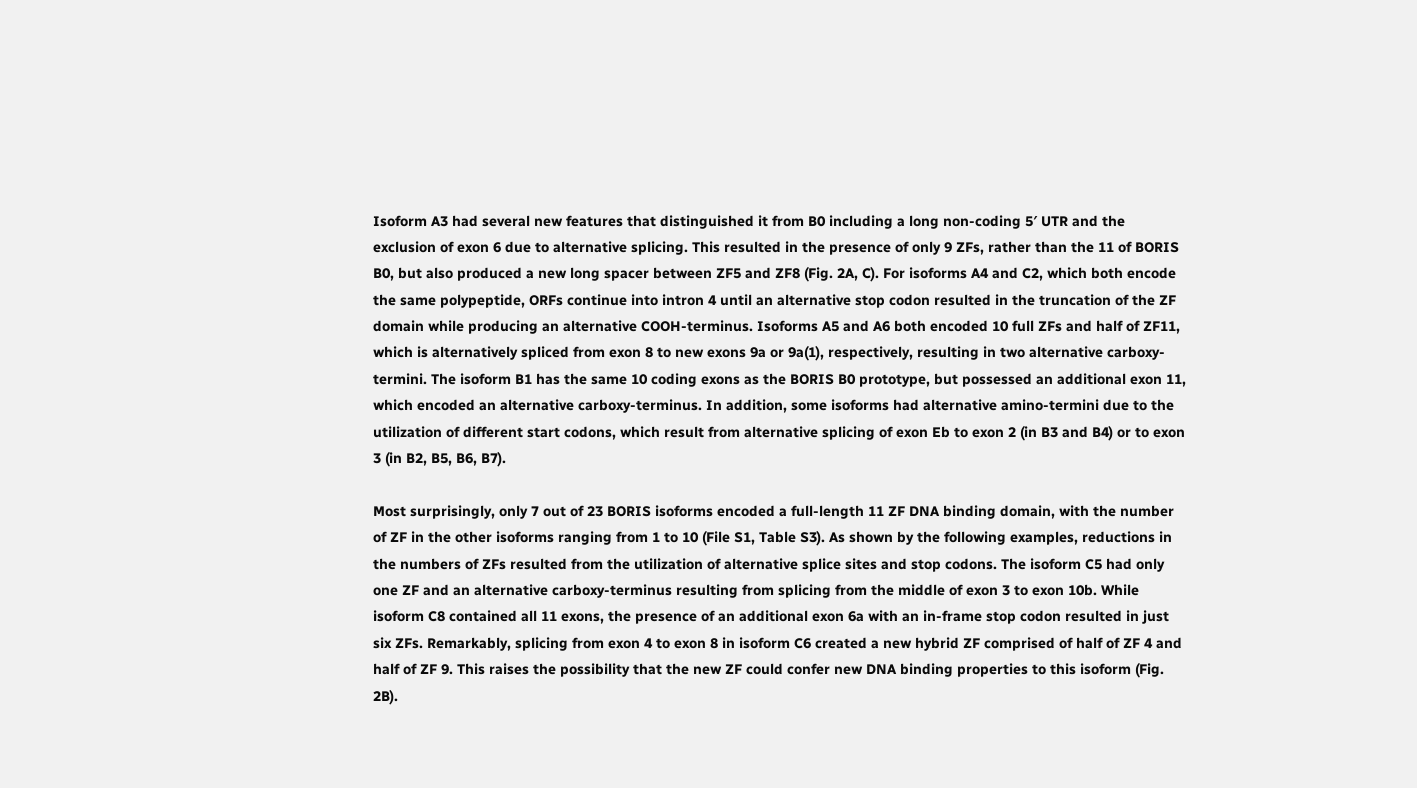Isoform A3 had several new features that distinguished it from B0 including a long non-coding 5′ UTR and the exclusion of exon 6 due to alternative splicing. This resulted in the presence of only 9 ZFs, rather than the 11 of BORIS B0, but also produced a new long spacer between ZF5 and ZF8 (Fig. 2A, C). For isoforms A4 and C2, which both encode the same polypeptide, ORFs continue into intron 4 until an alternative stop codon resulted in the truncation of the ZF domain while producing an alternative COOH-terminus. Isoforms A5 and A6 both encoded 10 full ZFs and half of ZF11, which is alternatively spliced from exon 8 to new exons 9a or 9a(1), respectively, resulting in two alternative carboxy-termini. The isoform B1 has the same 10 coding exons as the BORIS B0 prototype, but possessed an additional exon 11, which encoded an alternative carboxy-terminus. In addition, some isoforms had alternative amino-termini due to the utilization of different start codons, which result from alternative splicing of exon Eb to exon 2 (in B3 and B4) or to exon 3 (in B2, B5, B6, B7).

Most surprisingly, only 7 out of 23 BORIS isoforms encoded a full-length 11 ZF DNA binding domain, with the number of ZF in the other isoforms ranging from 1 to 10 (File S1, Table S3). As shown by the following examples, reductions in the numbers of ZFs resulted from the utilization of alternative splice sites and stop codons. The isoform C5 had only one ZF and an alternative carboxy-terminus resulting from splicing from the middle of exon 3 to exon 10b. While isoform C8 contained all 11 exons, the presence of an additional exon 6a with an in-frame stop codon resulted in just six ZFs. Remarkably, splicing from exon 4 to exon 8 in isoform C6 created a new hybrid ZF comprised of half of ZF 4 and half of ZF 9. This raises the possibility that the new ZF could confer new DNA binding properties to this isoform (Fig. 2B).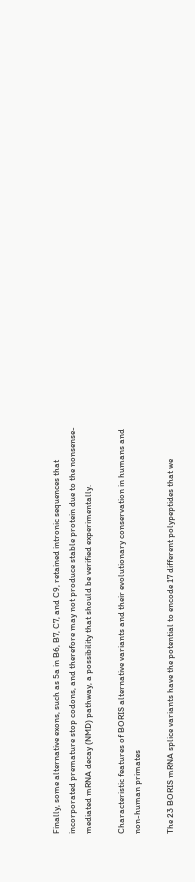Finally, some alternative exons, such as 5a in B6, B7, C7, and C9, retained intronic sequences that incorporated premature stop codons, and therefore may not produce stable protein due to the nonsense-mediated mRNA decay (NMD) pathway, a possibility that should be verified experimentally.

Characteristic features of BORIS alternative variants and their evolutionary conservation in humans and non-human primates

The 23 BORIS mRNA splice variants have the potential to encode 17 different polypeptides that we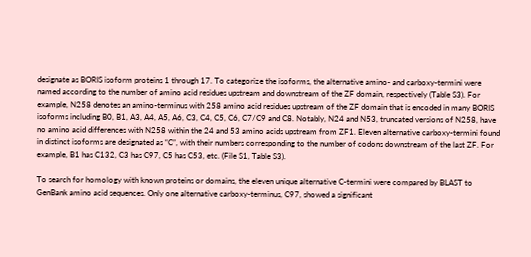designate as BORIS isoform proteins 1 through 17. To categorize the isoforms, the alternative amino- and carboxy-termini were named according to the number of amino acid residues upstream and downstream of the ZF domain, respectively (Table S3). For example, N258 denotes an amino-terminus with 258 amino acid residues upstream of the ZF domain that is encoded in many BORIS isoforms including B0, B1, A3, A4, A5, A6, C3, C4, C5, C6, C7/C9 and C8. Notably, N24 and N53, truncated versions of N258, have no amino acid differences with N258 within the 24 and 53 amino acids upstream from ZF1. Eleven alternative carboxy-termini found in distinct isoforms are designated as “C”, with their numbers corresponding to the number of codons downstream of the last ZF. For example, B1 has C132, C3 has C97, C5 has C53, etc. (File S1, Table S3).

To search for homology with known proteins or domains, the eleven unique alternative C-termini were compared by BLAST to GenBank amino acid sequences. Only one alternative carboxy-terminus, C97, showed a significant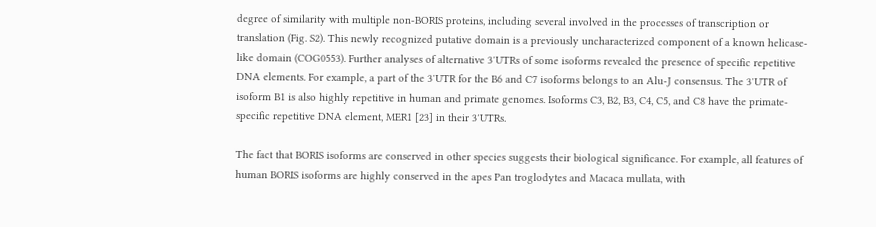degree of similarity with multiple non-BORIS proteins, including several involved in the processes of transcription or translation (Fig. S2). This newly recognized putative domain is a previously uncharacterized component of a known helicase-like domain (COG0553). Further analyses of alternative 3′UTRs of some isoforms revealed the presence of specific repetitive DNA elements. For example, a part of the 3′UTR for the B6 and C7 isoforms belongs to an Alu-J consensus. The 3′UTR of isoform B1 is also highly repetitive in human and primate genomes. Isoforms C3, B2, B3, C4, C5, and C8 have the primate-specific repetitive DNA element, MER1 [23] in their 3′UTRs.

The fact that BORIS isoforms are conserved in other species suggests their biological significance. For example, all features of human BORIS isoforms are highly conserved in the apes Pan troglodytes and Macaca mullata, with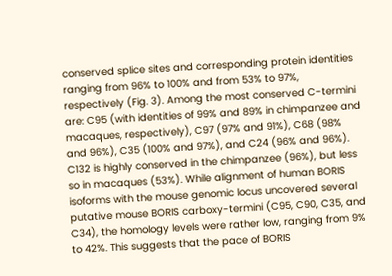conserved splice sites and corresponding protein identities ranging from 96% to 100% and from 53% to 97%, respectively (Fig. 3). Among the most conserved C-termini are: C95 (with identities of 99% and 89% in chimpanzee and macaques, respectively), C97 (97% and 91%), C68 (98% and 96%), C35 (100% and 97%), and C24 (96% and 96%). C132 is highly conserved in the chimpanzee (96%), but less so in macaques (53%). While alignment of human BORIS isoforms with the mouse genomic locus uncovered several putative mouse BORIS carboxy-termini (C95, C90, C35, and C34), the homology levels were rather low, ranging from 9% to 42%. This suggests that the pace of BORIS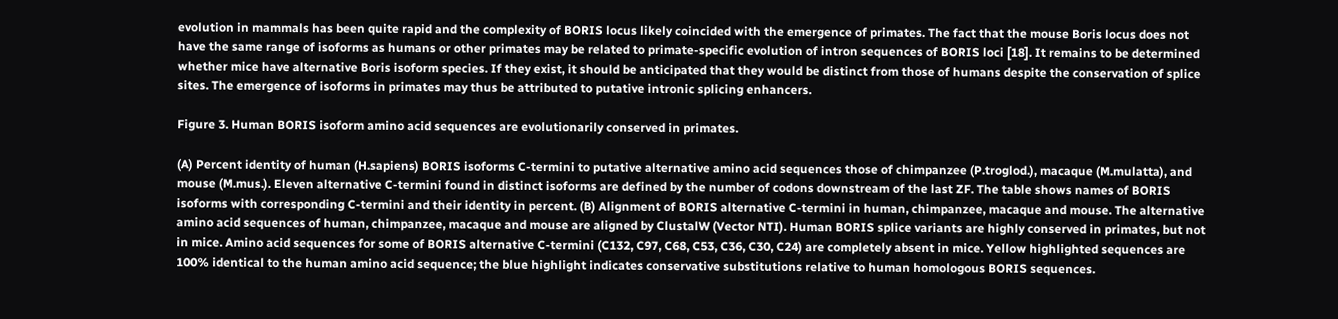evolution in mammals has been quite rapid and the complexity of BORIS locus likely coincided with the emergence of primates. The fact that the mouse Boris locus does not have the same range of isoforms as humans or other primates may be related to primate-specific evolution of intron sequences of BORIS loci [18]. It remains to be determined whether mice have alternative Boris isoform species. If they exist, it should be anticipated that they would be distinct from those of humans despite the conservation of splice sites. The emergence of isoforms in primates may thus be attributed to putative intronic splicing enhancers.

Figure 3. Human BORIS isoform amino acid sequences are evolutionarily conserved in primates.

(A) Percent identity of human (H.sapiens) BORIS isoforms C-termini to putative alternative amino acid sequences those of chimpanzee (P.troglod.), macaque (M.mulatta), and mouse (M.mus.). Eleven alternative C-termini found in distinct isoforms are defined by the number of codons downstream of the last ZF. The table shows names of BORIS isoforms with corresponding C-termini and their identity in percent. (B) Alignment of BORIS alternative C-termini in human, chimpanzee, macaque and mouse. The alternative amino acid sequences of human, chimpanzee, macaque and mouse are aligned by ClustalW (Vector NTI). Human BORIS splice variants are highly conserved in primates, but not in mice. Amino acid sequences for some of BORIS alternative C-termini (C132, C97, C68, C53, C36, C30, C24) are completely absent in mice. Yellow highlighted sequences are 100% identical to the human amino acid sequence; the blue highlight indicates conservative substitutions relative to human homologous BORIS sequences.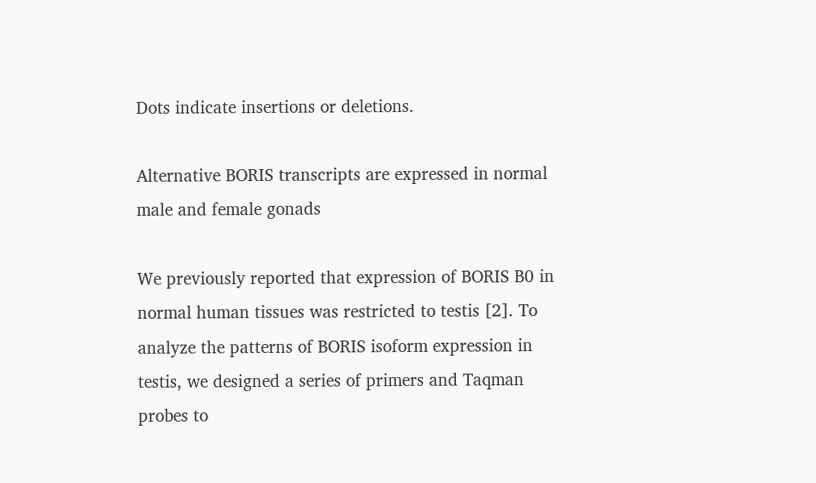Dots indicate insertions or deletions.

Alternative BORIS transcripts are expressed in normal male and female gonads

We previously reported that expression of BORIS B0 in normal human tissues was restricted to testis [2]. To analyze the patterns of BORIS isoform expression in testis, we designed a series of primers and Taqman probes to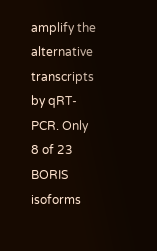amplify the alternative transcripts by qRT-PCR. Only 8 of 23 BORIS isoforms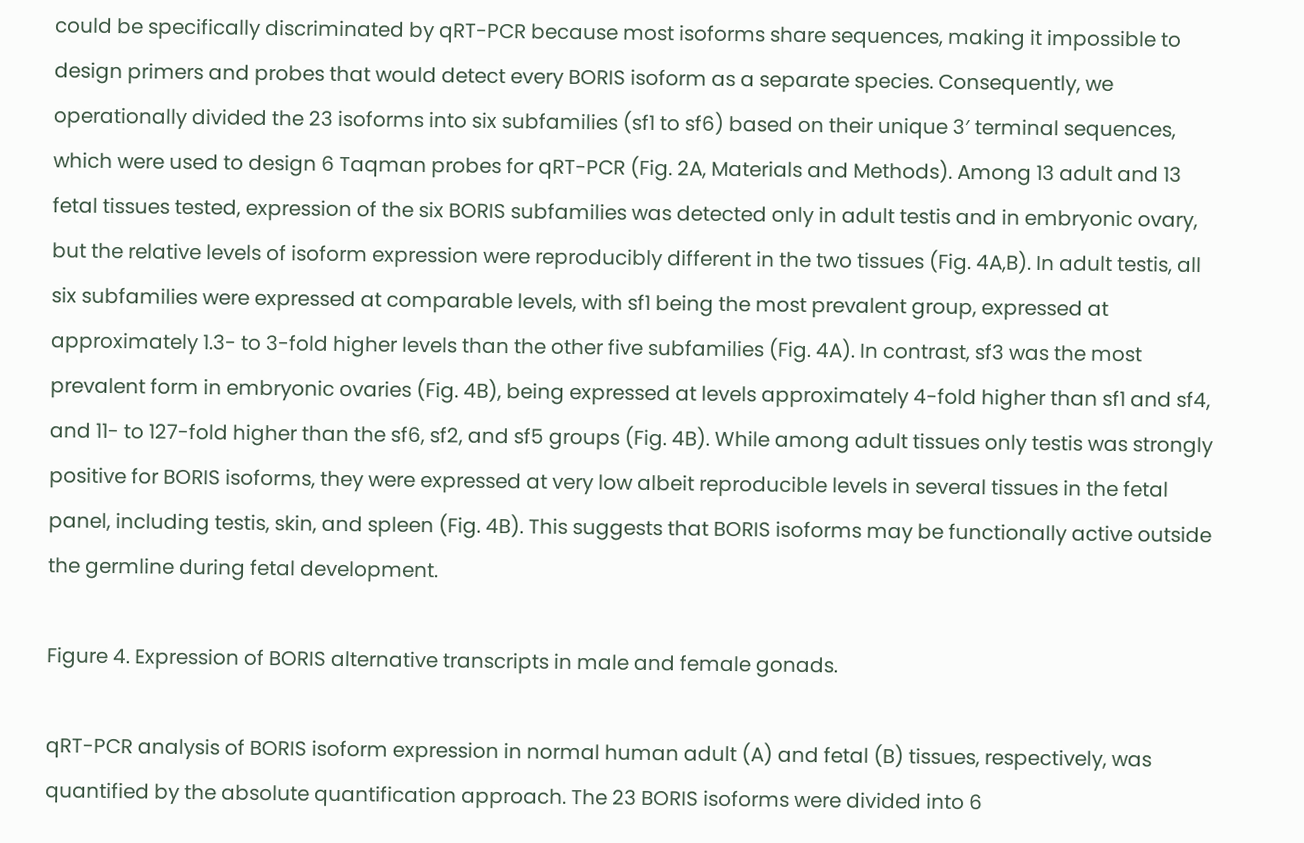could be specifically discriminated by qRT-PCR because most isoforms share sequences, making it impossible to design primers and probes that would detect every BORIS isoform as a separate species. Consequently, we operationally divided the 23 isoforms into six subfamilies (sf1 to sf6) based on their unique 3′ terminal sequences, which were used to design 6 Taqman probes for qRT-PCR (Fig. 2A, Materials and Methods). Among 13 adult and 13 fetal tissues tested, expression of the six BORIS subfamilies was detected only in adult testis and in embryonic ovary, but the relative levels of isoform expression were reproducibly different in the two tissues (Fig. 4A,B). In adult testis, all six subfamilies were expressed at comparable levels, with sf1 being the most prevalent group, expressed at approximately 1.3- to 3-fold higher levels than the other five subfamilies (Fig. 4A). In contrast, sf3 was the most prevalent form in embryonic ovaries (Fig. 4B), being expressed at levels approximately 4-fold higher than sf1 and sf4, and 11- to 127-fold higher than the sf6, sf2, and sf5 groups (Fig. 4B). While among adult tissues only testis was strongly positive for BORIS isoforms, they were expressed at very low albeit reproducible levels in several tissues in the fetal panel, including testis, skin, and spleen (Fig. 4B). This suggests that BORIS isoforms may be functionally active outside the germline during fetal development.

Figure 4. Expression of BORIS alternative transcripts in male and female gonads.

qRT-PCR analysis of BORIS isoform expression in normal human adult (A) and fetal (B) tissues, respectively, was quantified by the absolute quantification approach. The 23 BORIS isoforms were divided into 6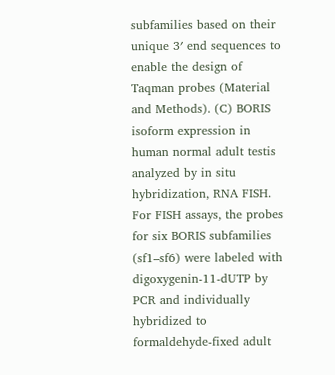subfamilies based on their unique 3′ end sequences to enable the design of Taqman probes (Material and Methods). (C) BORIS isoform expression in human normal adult testis analyzed by in situ hybridization, RNA FISH. For FISH assays, the probes for six BORIS subfamilies (sf1–sf6) were labeled with digoxygenin-11-dUTP by PCR and individually hybridized to formaldehyde-fixed adult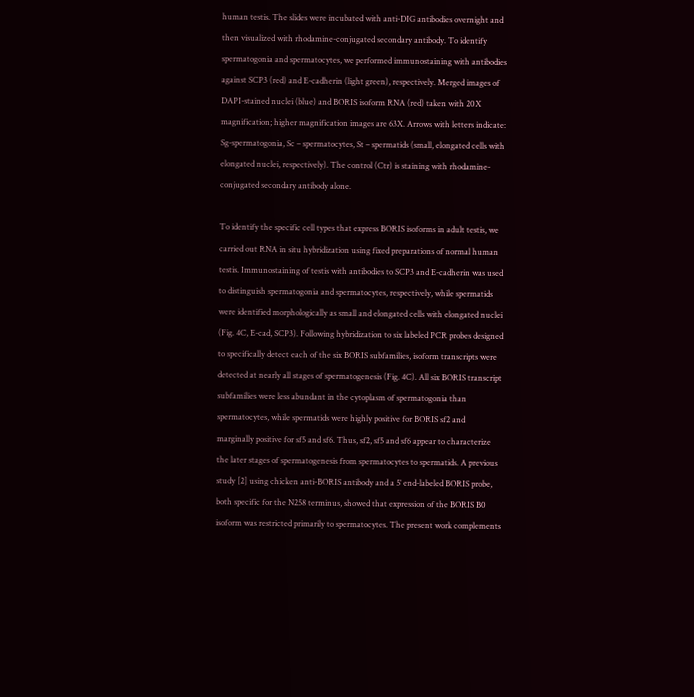human testis. The slides were incubated with anti-DIG antibodies overnight and then visualized with rhodamine-conjugated secondary antibody. To identify spermatogonia and spermatocytes, we performed immunostaining with antibodies against SCP3 (red) and E-cadherin (light green), respectively. Merged images of DAPI-stained nuclei (blue) and BORIS isoform RNA (red) taken with 20X magnification; higher magnification images are 63X. Arrows with letters indicate: Sg-spermatogonia, Sc – spermatocytes, St – spermatids (small, elongated cells with elongated nuclei, respectively). The control (Ctr) is staining with rhodamine-conjugated secondary antibody alone.

To identify the specific cell types that express BORIS isoforms in adult testis, we carried out RNA in situ hybridization using fixed preparations of normal human testis. Immunostaining of testis with antibodies to SCP3 and E-cadherin was used to distinguish spermatogonia and spermatocytes, respectively, while spermatids were identified morphologically as small and elongated cells with elongated nuclei (Fig. 4C, E-cad, SCP3). Following hybridization to six labeled PCR probes designed to specifically detect each of the six BORIS subfamilies, isoform transcripts were detected at nearly all stages of spermatogenesis (Fig. 4C). All six BORIS transcript subfamilies were less abundant in the cytoplasm of spermatogonia than spermatocytes, while spermatids were highly positive for BORIS sf2 and marginally positive for sf5 and sf6. Thus, sf2, sf5 and sf6 appear to characterize the later stages of spermatogenesis from spermatocytes to spermatids. A previous study [2] using chicken anti-BORIS antibody and a 5′ end-labeled BORIS probe, both specific for the N258 terminus, showed that expression of the BORIS B0 isoform was restricted primarily to spermatocytes. The present work complements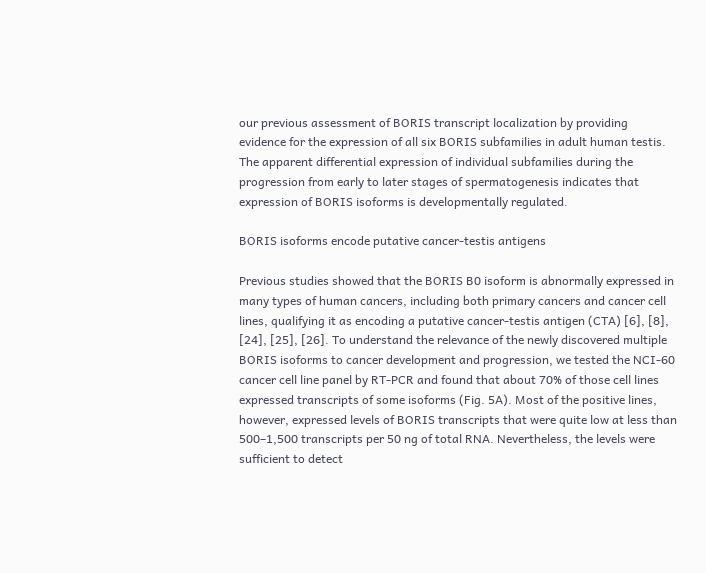our previous assessment of BORIS transcript localization by providing evidence for the expression of all six BORIS subfamilies in adult human testis. The apparent differential expression of individual subfamilies during the progression from early to later stages of spermatogenesis indicates that expression of BORIS isoforms is developmentally regulated.

BORIS isoforms encode putative cancer-testis antigens

Previous studies showed that the BORIS B0 isoform is abnormally expressed in many types of human cancers, including both primary cancers and cancer cell lines, qualifying it as encoding a putative cancer-testis antigen (CTA) [6], [8], [24], [25], [26]. To understand the relevance of the newly discovered multiple BORIS isoforms to cancer development and progression, we tested the NCI-60 cancer cell line panel by RT-PCR and found that about 70% of those cell lines expressed transcripts of some isoforms (Fig. 5A). Most of the positive lines, however, expressed levels of BORIS transcripts that were quite low at less than 500–1,500 transcripts per 50 ng of total RNA. Nevertheless, the levels were sufficient to detect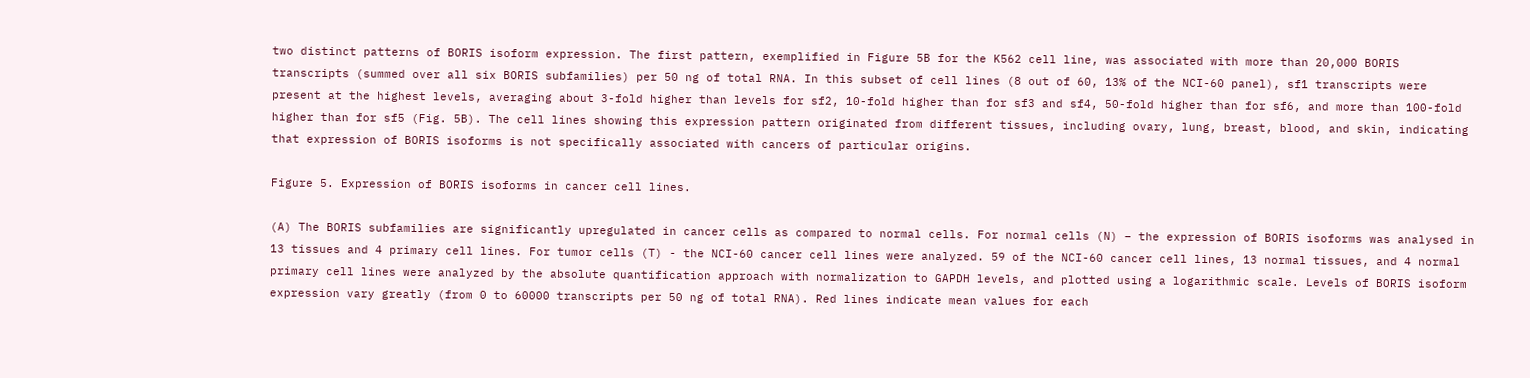two distinct patterns of BORIS isoform expression. The first pattern, exemplified in Figure 5B for the K562 cell line, was associated with more than 20,000 BORIS transcripts (summed over all six BORIS subfamilies) per 50 ng of total RNA. In this subset of cell lines (8 out of 60, 13% of the NCI-60 panel), sf1 transcripts were present at the highest levels, averaging about 3-fold higher than levels for sf2, 10-fold higher than for sf3 and sf4, 50-fold higher than for sf6, and more than 100-fold higher than for sf5 (Fig. 5B). The cell lines showing this expression pattern originated from different tissues, including ovary, lung, breast, blood, and skin, indicating that expression of BORIS isoforms is not specifically associated with cancers of particular origins.

Figure 5. Expression of BORIS isoforms in cancer cell lines.

(A) The BORIS subfamilies are significantly upregulated in cancer cells as compared to normal cells. For normal cells (N) – the expression of BORIS isoforms was analysed in 13 tissues and 4 primary cell lines. For tumor cells (T) - the NCI-60 cancer cell lines were analyzed. 59 of the NCI-60 cancer cell lines, 13 normal tissues, and 4 normal primary cell lines were analyzed by the absolute quantification approach with normalization to GAPDH levels, and plotted using a logarithmic scale. Levels of BORIS isoform expression vary greatly (from 0 to 60000 transcripts per 50 ng of total RNA). Red lines indicate mean values for each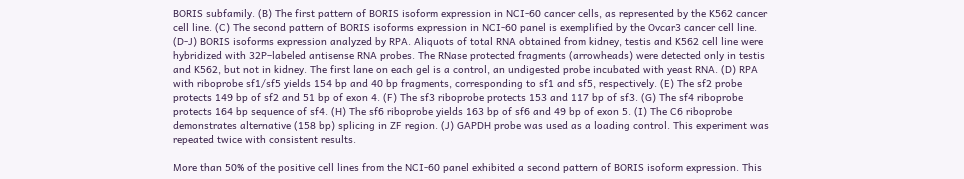BORIS subfamily. (B) The first pattern of BORIS isoform expression in NCI-60 cancer cells, as represented by the K562 cancer cell line. (C) The second pattern of BORIS isoforms expression in NCI-60 panel is exemplified by the Ovcar3 cancer cell line. (D-J) BORIS isoforms expression analyzed by RPA. Aliquots of total RNA obtained from kidney, testis and K562 cell line were hybridized with 32P–labeled antisense RNA probes. The RNase protected fragments (arrowheads) were detected only in testis and K562, but not in kidney. The first lane on each gel is a control, an undigested probe incubated with yeast RNA. (D) RPA with riboprobe sf1/sf5 yields 154 bp and 40 bp fragments, corresponding to sf1 and sf5, respectively. (E) The sf2 probe protects 149 bp of sf2 and 51 bp of exon 4. (F) The sf3 riboprobe protects 153 and 117 bp of sf3. (G) The sf4 riboprobe protects 164 bp sequence of sf4. (H) The sf6 riboprobe yields 163 bp of sf6 and 49 bp of exon 5. (I) The C6 riboprobe demonstrates alternative (158 bp) splicing in ZF region. (J) GAPDH probe was used as a loading control. This experiment was repeated twice with consistent results.

More than 50% of the positive cell lines from the NCI-60 panel exhibited a second pattern of BORIS isoform expression. This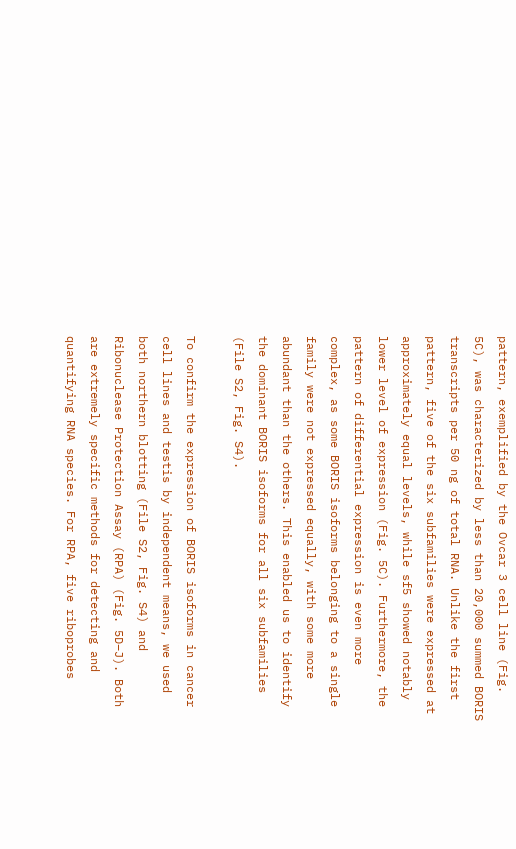pattern, exemplified by the Ovcar 3 cell line (Fig. 5C), was characterized by less than 20,000 summed BORIS transcripts per 50 ng of total RNA. Unlike the first pattern, five of the six subfamilies were expressed at approximately equal levels, while sf5 showed notably lower level of expression (Fig. 5C). Furthermore, the pattern of differential expression is even more complex, as some BORIS isoforms belonging to a single family were not expressed equally, with some more abundant than the others. This enabled us to identify the dominant BORIS isoforms for all six subfamilies (File S2, Fig. S4).

To confirm the expression of BORIS isoforms in cancer cell lines and testis by independent means, we used both northern blotting (File S2, Fig. S4) and Ribonuclease Protection Assay (RPA) (Fig. 5D–J). Both are extremely specific methods for detecting and quantifying RNA species. For RPA, five riboprobes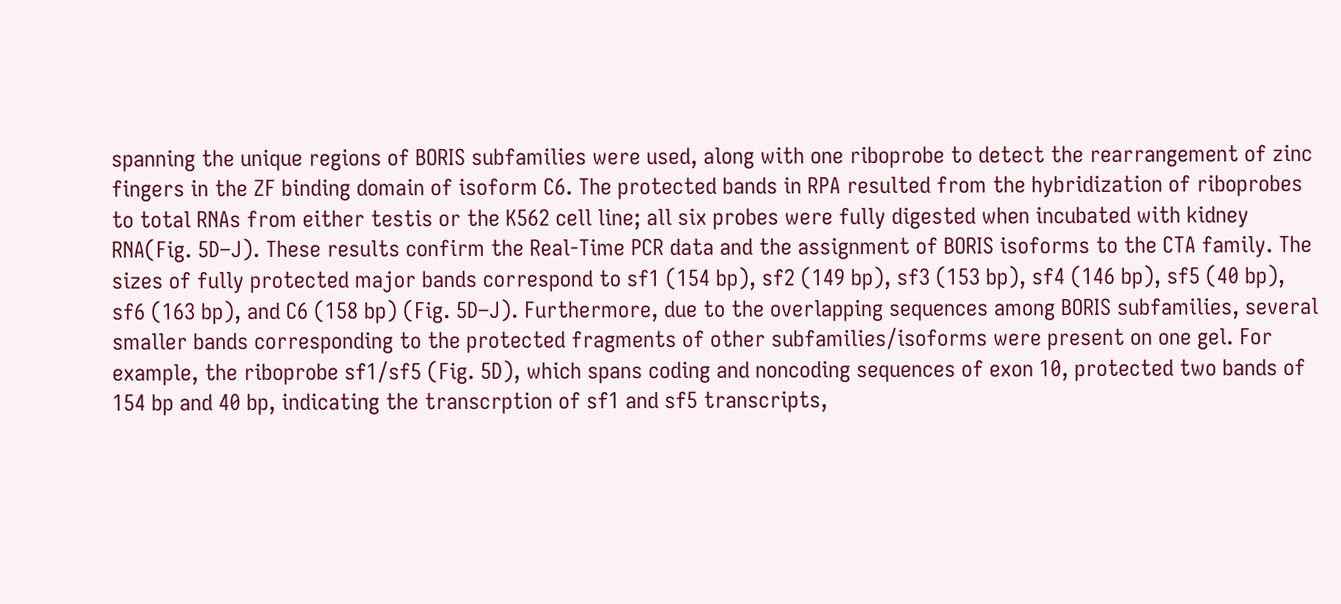spanning the unique regions of BORIS subfamilies were used, along with one riboprobe to detect the rearrangement of zinc fingers in the ZF binding domain of isoform C6. The protected bands in RPA resulted from the hybridization of riboprobes to total RNAs from either testis or the K562 cell line; all six probes were fully digested when incubated with kidney RNA(Fig. 5D–J). These results confirm the Real-Time PCR data and the assignment of BORIS isoforms to the CTA family. The sizes of fully protected major bands correspond to sf1 (154 bp), sf2 (149 bp), sf3 (153 bp), sf4 (146 bp), sf5 (40 bp), sf6 (163 bp), and C6 (158 bp) (Fig. 5D–J). Furthermore, due to the overlapping sequences among BORIS subfamilies, several smaller bands corresponding to the protected fragments of other subfamilies/isoforms were present on one gel. For example, the riboprobe sf1/sf5 (Fig. 5D), which spans coding and noncoding sequences of exon 10, protected two bands of 154 bp and 40 bp, indicating the transcrption of sf1 and sf5 transcripts,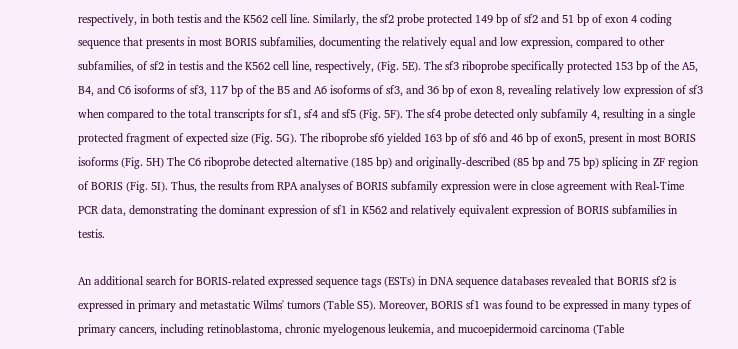respectively, in both testis and the K562 cell line. Similarly, the sf2 probe protected 149 bp of sf2 and 51 bp of exon 4 coding sequence that presents in most BORIS subfamilies, documenting the relatively equal and low expression, compared to other subfamilies, of sf2 in testis and the K562 cell line, respectively, (Fig. 5E). The sf3 riboprobe specifically protected 153 bp of the A5, B4, and C6 isoforms of sf3, 117 bp of the B5 and A6 isoforms of sf3, and 36 bp of exon 8, revealing relatively low expression of sf3 when compared to the total transcripts for sf1, sf4 and sf5 (Fig. 5F). The sf4 probe detected only subfamily 4, resulting in a single protected fragment of expected size (Fig. 5G). The riboprobe sf6 yielded 163 bp of sf6 and 46 bp of exon5, present in most BORIS isoforms (Fig. 5H) The C6 riboprobe detected alternative (185 bp) and originally-described (85 bp and 75 bp) splicing in ZF region of BORIS (Fig. 5I). Thus, the results from RPA analyses of BORIS subfamily expression were in close agreement with Real-Time PCR data, demonstrating the dominant expression of sf1 in K562 and relatively equivalent expression of BORIS subfamilies in testis.

An additional search for BORIS-related expressed sequence tags (ESTs) in DNA sequence databases revealed that BORIS sf2 is expressed in primary and metastatic Wilms' tumors (Table S5). Moreover, BORIS sf1 was found to be expressed in many types of primary cancers, including retinoblastoma, chronic myelogenous leukemia, and mucoepidermoid carcinoma (Table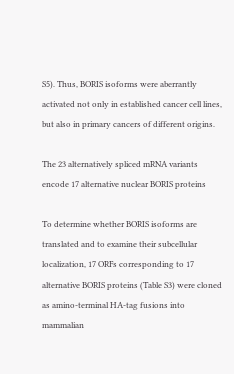S5). Thus, BORIS isoforms were aberrantly activated not only in established cancer cell lines, but also in primary cancers of different origins.

The 23 alternatively spliced mRNA variants encode 17 alternative nuclear BORIS proteins

To determine whether BORIS isoforms are translated and to examine their subcellular localization, 17 ORFs corresponding to 17 alternative BORIS proteins (Table S3) were cloned as amino-terminal HA-tag fusions into mammalian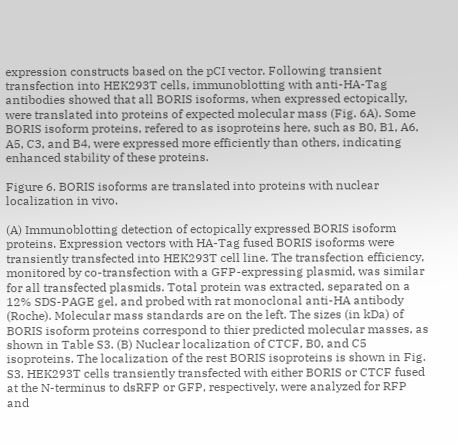expression constructs based on the pCI vector. Following transient transfection into HEK293T cells, immunoblotting with anti-HA-Tag antibodies showed that all BORIS isoforms, when expressed ectopically, were translated into proteins of expected molecular mass (Fig. 6A). Some BORIS isoform proteins, refered to as isoproteins here, such as B0, B1, A6, A5, C3, and B4, were expressed more efficiently than others, indicating enhanced stability of these proteins.

Figure 6. BORIS isoforms are translated into proteins with nuclear localization in vivo.

(A) Immunoblotting detection of ectopically expressed BORIS isoform proteins. Expression vectors with HA-Tag fused BORIS isoforms were transiently transfected into HEK293T cell line. The transfection efficiency, monitored by co-transfection with a GFP-expressing plasmid, was similar for all transfected plasmids. Total protein was extracted, separated on a 12% SDS-PAGE gel, and probed with rat monoclonal anti-HA antibody (Roche). Molecular mass standards are on the left. The sizes (in kDa) of BORIS isoform proteins correspond to thier predicted molecular masses, as shown in Table S3. (B) Nuclear localization of CTCF, B0, and C5 isoproteins. The localization of the rest BORIS isoproteins is shown in Fig. S3. HEK293T cells transiently transfected with either BORIS or CTCF fused at the N-terminus to dsRFP or GFP, respectively, were analyzed for RFP and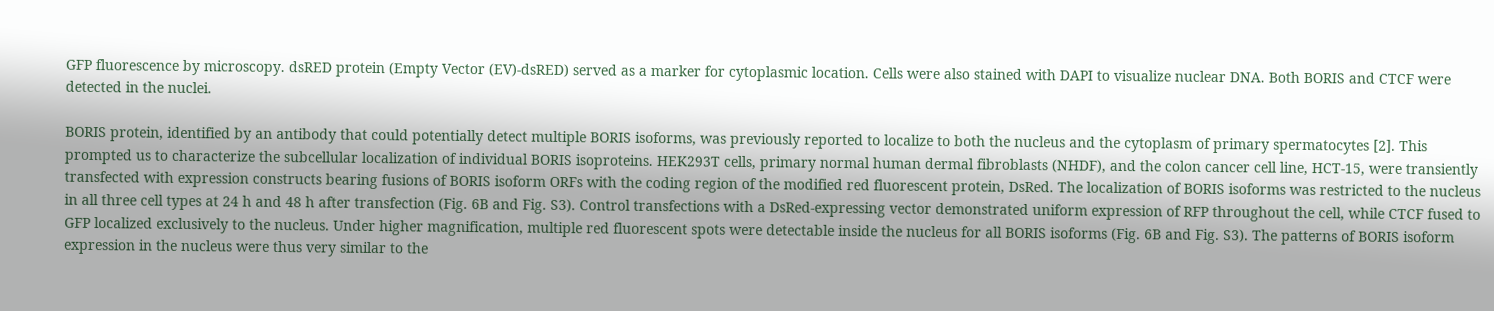GFP fluorescence by microscopy. dsRED protein (Empty Vector (EV)-dsRED) served as a marker for cytoplasmic location. Cells were also stained with DAPI to visualize nuclear DNA. Both BORIS and CTCF were detected in the nuclei.

BORIS protein, identified by an antibody that could potentially detect multiple BORIS isoforms, was previously reported to localize to both the nucleus and the cytoplasm of primary spermatocytes [2]. This prompted us to characterize the subcellular localization of individual BORIS isoproteins. HEK293T cells, primary normal human dermal fibroblasts (NHDF), and the colon cancer cell line, HCT-15, were transiently transfected with expression constructs bearing fusions of BORIS isoform ORFs with the coding region of the modified red fluorescent protein, DsRed. The localization of BORIS isoforms was restricted to the nucleus in all three cell types at 24 h and 48 h after transfection (Fig. 6B and Fig. S3). Control transfections with a DsRed-expressing vector demonstrated uniform expression of RFP throughout the cell, while CTCF fused to GFP localized exclusively to the nucleus. Under higher magnification, multiple red fluorescent spots were detectable inside the nucleus for all BORIS isoforms (Fig. 6B and Fig. S3). The patterns of BORIS isoform expression in the nucleus were thus very similar to the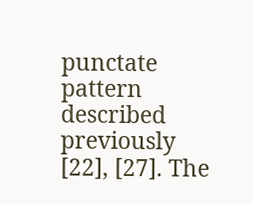punctate pattern described previously [22], [27]. The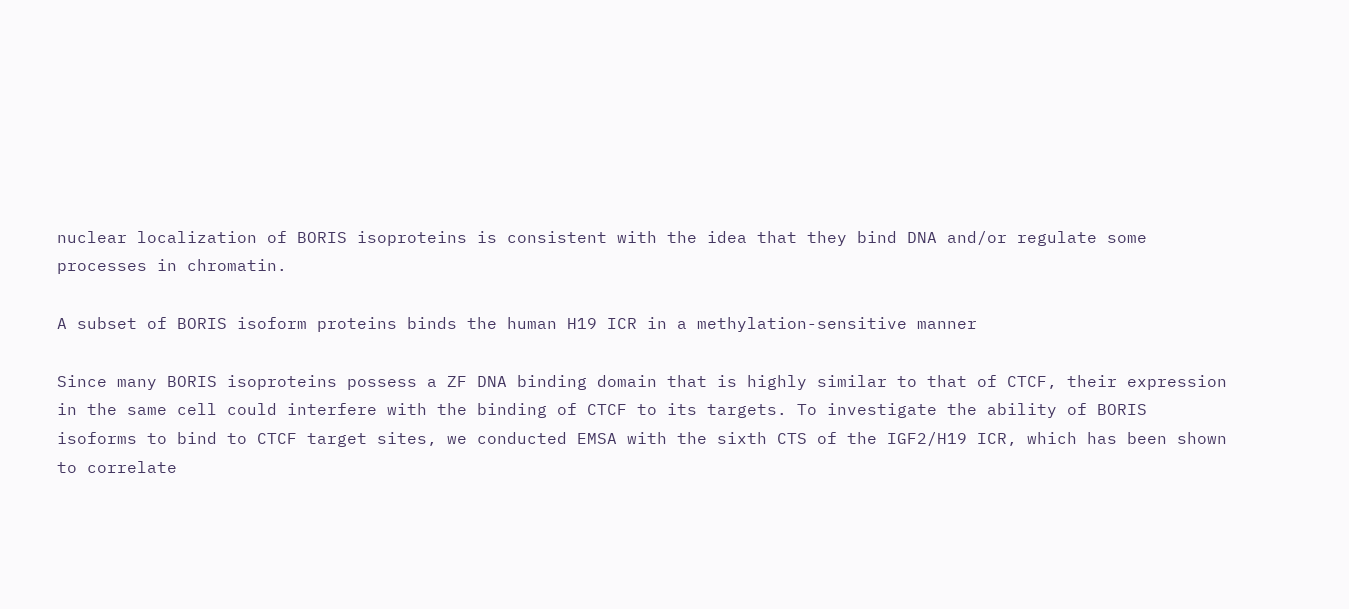nuclear localization of BORIS isoproteins is consistent with the idea that they bind DNA and/or regulate some processes in chromatin.

A subset of BORIS isoform proteins binds the human H19 ICR in a methylation-sensitive manner

Since many BORIS isoproteins possess a ZF DNA binding domain that is highly similar to that of CTCF, their expression in the same cell could interfere with the binding of CTCF to its targets. To investigate the ability of BORIS isoforms to bind to CTCF target sites, we conducted EMSA with the sixth CTS of the IGF2/H19 ICR, which has been shown to correlate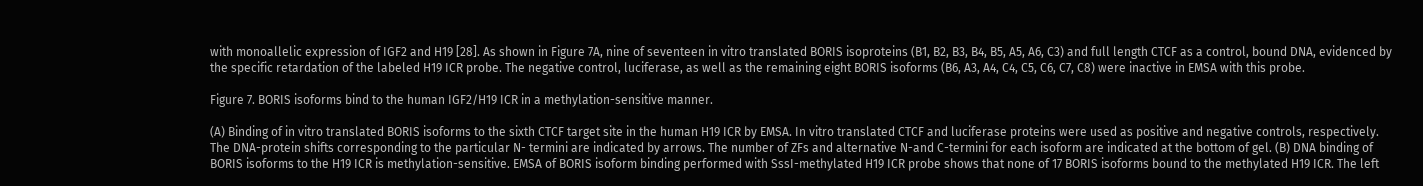with monoallelic expression of IGF2 and H19 [28]. As shown in Figure 7A, nine of seventeen in vitro translated BORIS isoproteins (B1, B2, B3, B4, B5, A5, A6, C3) and full length CTCF as a control, bound DNA, evidenced by the specific retardation of the labeled H19 ICR probe. The negative control, luciferase, as well as the remaining eight BORIS isoforms (B6, A3, A4, C4, C5, C6, C7, C8) were inactive in EMSA with this probe.

Figure 7. BORIS isoforms bind to the human IGF2/H19 ICR in a methylation-sensitive manner.

(A) Binding of in vitro translated BORIS isoforms to the sixth CTCF target site in the human H19 ICR by EMSA. In vitro translated CTCF and luciferase proteins were used as positive and negative controls, respectively. The DNA-protein shifts corresponding to the particular N- termini are indicated by arrows. The number of ZFs and alternative N-and C-termini for each isoform are indicated at the bottom of gel. (B) DNA binding of BORIS isoforms to the H19 ICR is methylation-sensitive. EMSA of BORIS isoform binding performed with SssI-methylated H19 ICR probe shows that none of 17 BORIS isoforms bound to the methylated H19 ICR. The left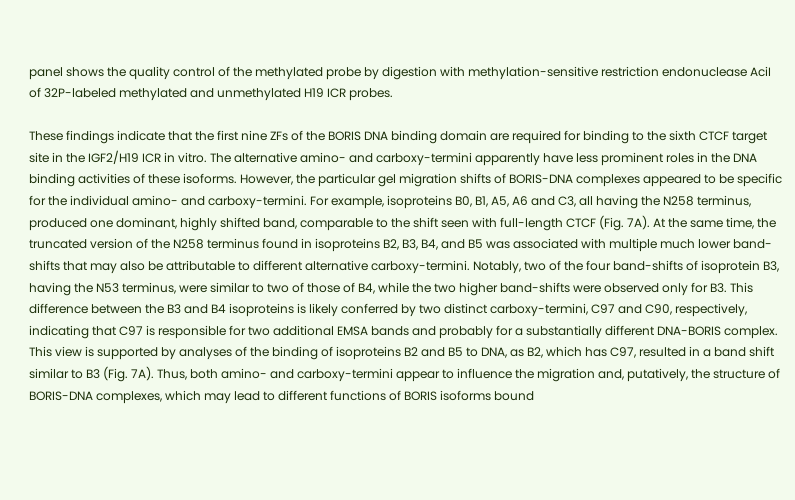panel shows the quality control of the methylated probe by digestion with methylation-sensitive restriction endonuclease AciI of 32P-labeled methylated and unmethylated H19 ICR probes.

These findings indicate that the first nine ZFs of the BORIS DNA binding domain are required for binding to the sixth CTCF target site in the IGF2/H19 ICR in vitro. The alternative amino- and carboxy-termini apparently have less prominent roles in the DNA binding activities of these isoforms. However, the particular gel migration shifts of BORIS-DNA complexes appeared to be specific for the individual amino- and carboxy-termini. For example, isoproteins B0, B1, A5, A6 and C3, all having the N258 terminus, produced one dominant, highly shifted band, comparable to the shift seen with full-length CTCF (Fig. 7A). At the same time, the truncated version of the N258 terminus found in isoproteins B2, B3, B4, and B5 was associated with multiple much lower band-shifts that may also be attributable to different alternative carboxy-termini. Notably, two of the four band-shifts of isoprotein B3, having the N53 terminus, were similar to two of those of B4, while the two higher band-shifts were observed only for B3. This difference between the B3 and B4 isoproteins is likely conferred by two distinct carboxy-termini, C97 and C90, respectively, indicating that C97 is responsible for two additional EMSA bands and probably for a substantially different DNA-BORIS complex. This view is supported by analyses of the binding of isoproteins B2 and B5 to DNA, as B2, which has C97, resulted in a band shift similar to B3 (Fig. 7A). Thus, both amino- and carboxy-termini appear to influence the migration and, putatively, the structure of BORIS-DNA complexes, which may lead to different functions of BORIS isoforms bound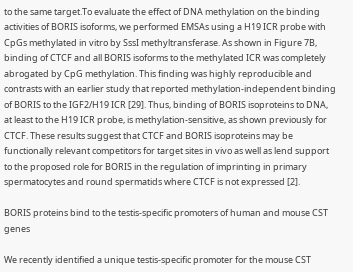to the same target.To evaluate the effect of DNA methylation on the binding activities of BORIS isoforms, we performed EMSAs using a H19 ICR probe with CpGs methylated in vitro by SssI methyltransferase. As shown in Figure 7B, binding of CTCF and all BORIS isoforms to the methylated ICR was completely abrogated by CpG methylation. This finding was highly reproducible and contrasts with an earlier study that reported methylation-independent binding of BORIS to the IGF2/H19 ICR [29]. Thus, binding of BORIS isoproteins to DNA, at least to the H19 ICR probe, is methylation-sensitive, as shown previously for CTCF. These results suggest that CTCF and BORIS isoproteins may be functionally relevant competitors for target sites in vivo as well as lend support to the proposed role for BORIS in the regulation of imprinting in primary spermatocytes and round spermatids where CTCF is not expressed [2].

BORIS proteins bind to the testis-specific promoters of human and mouse CST genes

We recently identified a unique testis-specific promoter for the mouse CST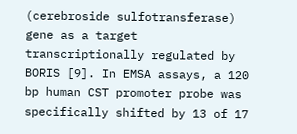(cerebroside sulfotransferase) gene as a target transcriptionally regulated by BORIS [9]. In EMSA assays, a 120 bp human CST promoter probe was specifically shifted by 13 of 17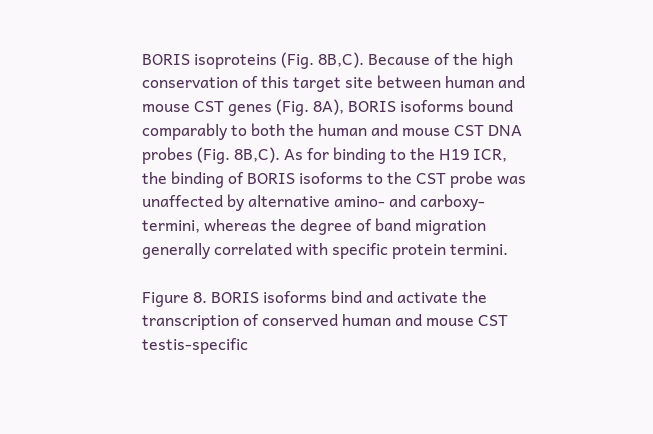BORIS isoproteins (Fig. 8B,C). Because of the high conservation of this target site between human and mouse CST genes (Fig. 8A), BORIS isoforms bound comparably to both the human and mouse CST DNA probes (Fig. 8B,C). As for binding to the H19 ICR, the binding of BORIS isoforms to the CST probe was unaffected by alternative amino- and carboxy-termini, whereas the degree of band migration generally correlated with specific protein termini.

Figure 8. BORIS isoforms bind and activate the transcription of conserved human and mouse CST testis-specific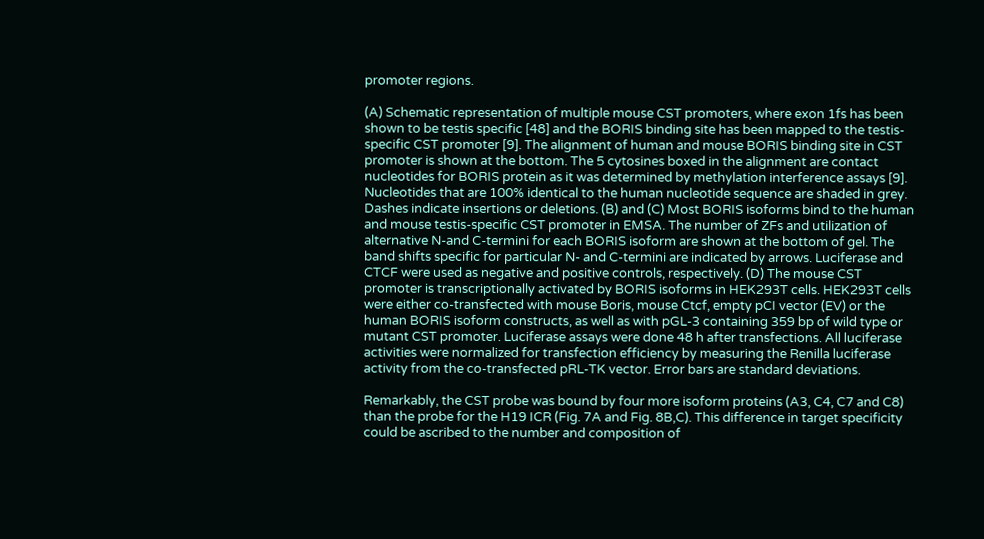promoter regions.

(A) Schematic representation of multiple mouse CST promoters, where exon 1fs has been shown to be testis specific [48] and the BORIS binding site has been mapped to the testis-specific CST promoter [9]. The alignment of human and mouse BORIS binding site in CST promoter is shown at the bottom. The 5 cytosines boxed in the alignment are contact nucleotides for BORIS protein as it was determined by methylation interference assays [9]. Nucleotides that are 100% identical to the human nucleotide sequence are shaded in grey. Dashes indicate insertions or deletions. (B) and (C) Most BORIS isoforms bind to the human and mouse testis-specific CST promoter in EMSA. The number of ZFs and utilization of alternative N-and C-termini for each BORIS isoform are shown at the bottom of gel. The band shifts specific for particular N- and C-termini are indicated by arrows. Luciferase and CTCF were used as negative and positive controls, respectively. (D) The mouse CST promoter is transcriptionally activated by BORIS isoforms in HEK293T cells. HEK293T cells were either co-transfected with mouse Boris, mouse Ctcf, empty pCI vector (EV) or the human BORIS isoform constructs, as well as with pGL-3 containing 359 bp of wild type or mutant CST promoter. Luciferase assays were done 48 h after transfections. All luciferase activities were normalized for transfection efficiency by measuring the Renilla luciferase activity from the co-transfected pRL-TK vector. Error bars are standard deviations.

Remarkably, the CST probe was bound by four more isoform proteins (A3, C4, C7 and C8) than the probe for the H19 ICR (Fig. 7A and Fig. 8B,C). This difference in target specificity could be ascribed to the number and composition of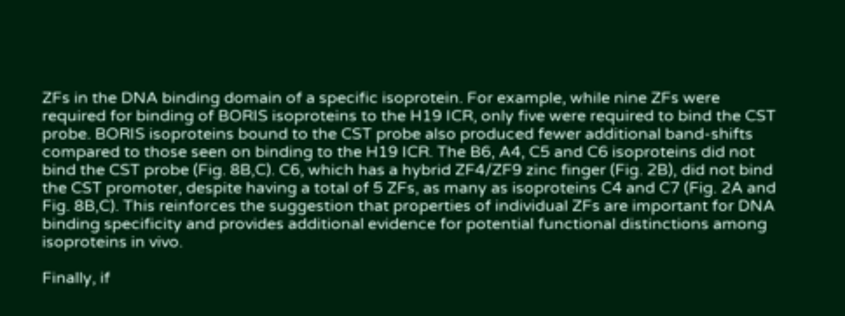ZFs in the DNA binding domain of a specific isoprotein. For example, while nine ZFs were required for binding of BORIS isoproteins to the H19 ICR, only five were required to bind the CST probe. BORIS isoproteins bound to the CST probe also produced fewer additional band-shifts compared to those seen on binding to the H19 ICR. The B6, A4, C5 and C6 isoproteins did not bind the CST probe (Fig. 8B,C). C6, which has a hybrid ZF4/ZF9 zinc finger (Fig. 2B), did not bind the CST promoter, despite having a total of 5 ZFs, as many as isoproteins C4 and C7 (Fig. 2A and Fig. 8B,C). This reinforces the suggestion that properties of individual ZFs are important for DNA binding specificity and provides additional evidence for potential functional distinctions among isoproteins in vivo.

Finally, if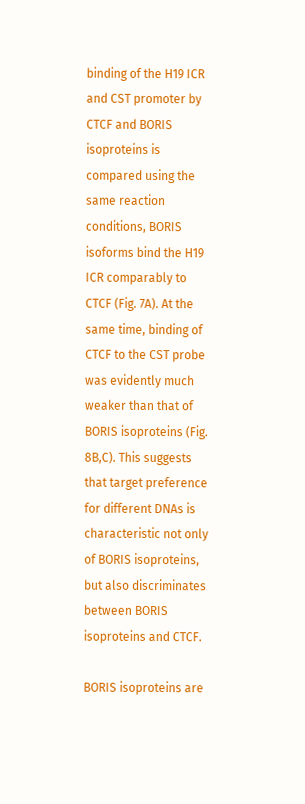binding of the H19 ICR and CST promoter by CTCF and BORIS isoproteins is compared using the same reaction conditions, BORIS isoforms bind the H19 ICR comparably to CTCF (Fig. 7A). At the same time, binding of CTCF to the CST probe was evidently much weaker than that of BORIS isoproteins (Fig. 8B,C). This suggests that target preference for different DNAs is characteristic not only of BORIS isoproteins, but also discriminates between BORIS isoproteins and CTCF.

BORIS isoproteins are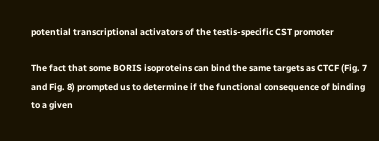potential transcriptional activators of the testis-specific CST promoter

The fact that some BORIS isoproteins can bind the same targets as CTCF (Fig. 7 and Fig. 8) prompted us to determine if the functional consequence of binding to a given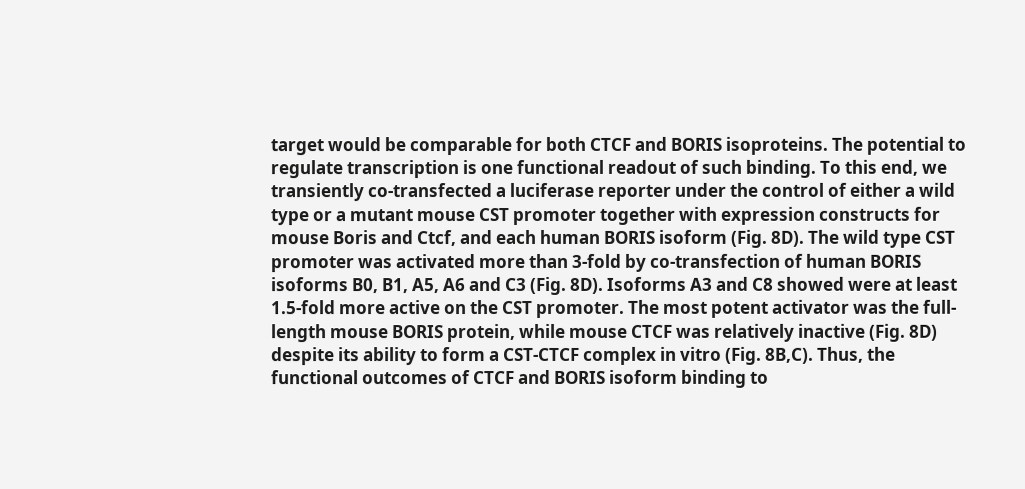target would be comparable for both CTCF and BORIS isoproteins. The potential to regulate transcription is one functional readout of such binding. To this end, we transiently co-transfected a luciferase reporter under the control of either a wild type or a mutant mouse CST promoter together with expression constructs for mouse Boris and Ctcf, and each human BORIS isoform (Fig. 8D). The wild type CST promoter was activated more than 3-fold by co-transfection of human BORIS isoforms B0, B1, A5, A6 and C3 (Fig. 8D). Isoforms A3 and C8 showed were at least 1.5-fold more active on the CST promoter. The most potent activator was the full-length mouse BORIS protein, while mouse CTCF was relatively inactive (Fig. 8D) despite its ability to form a CST-CTCF complex in vitro (Fig. 8B,C). Thus, the functional outcomes of CTCF and BORIS isoform binding to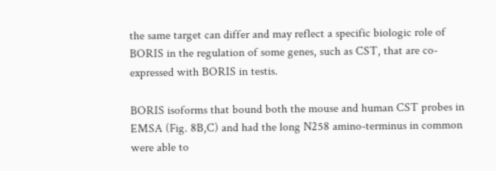the same target can differ and may reflect a specific biologic role of BORIS in the regulation of some genes, such as CST, that are co-expressed with BORIS in testis.

BORIS isoforms that bound both the mouse and human CST probes in EMSA (Fig. 8B,C) and had the long N258 amino-terminus in common were able to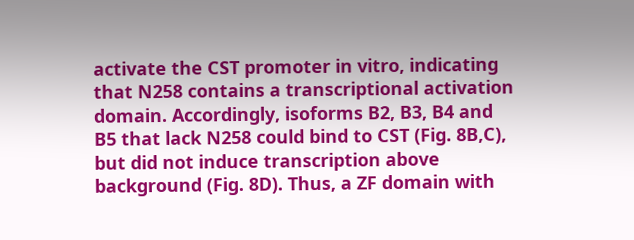activate the CST promoter in vitro, indicating that N258 contains a transcriptional activation domain. Accordingly, isoforms B2, B3, B4 and B5 that lack N258 could bind to CST (Fig. 8B,C), but did not induce transcription above background (Fig. 8D). Thus, a ZF domain with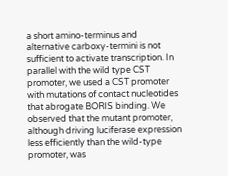a short amino-terminus and alternative carboxy-termini is not sufficient to activate transcription. In parallel with the wild type CST promoter, we used a CST promoter with mutations of contact nucleotides that abrogate BORIS binding. We observed that the mutant promoter, although driving luciferase expression less efficiently than the wild-type promoter, was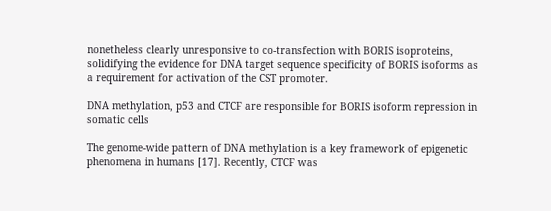nonetheless clearly unresponsive to co-transfection with BORIS isoproteins, solidifying the evidence for DNA target sequence specificity of BORIS isoforms as a requirement for activation of the CST promoter.

DNA methylation, p53 and CTCF are responsible for BORIS isoform repression in somatic cells

The genome-wide pattern of DNA methylation is a key framework of epigenetic phenomena in humans [17]. Recently, CTCF was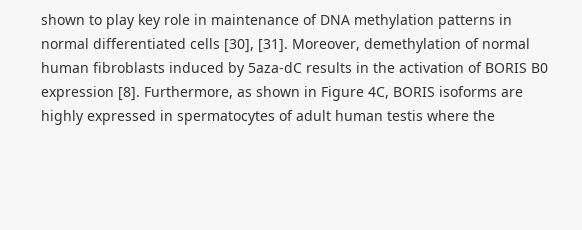shown to play key role in maintenance of DNA methylation patterns in normal differentiated cells [30], [31]. Moreover, demethylation of normal human fibroblasts induced by 5aza-dC results in the activation of BORIS B0 expression [8]. Furthermore, as shown in Figure 4C, BORIS isoforms are highly expressed in spermatocytes of adult human testis where the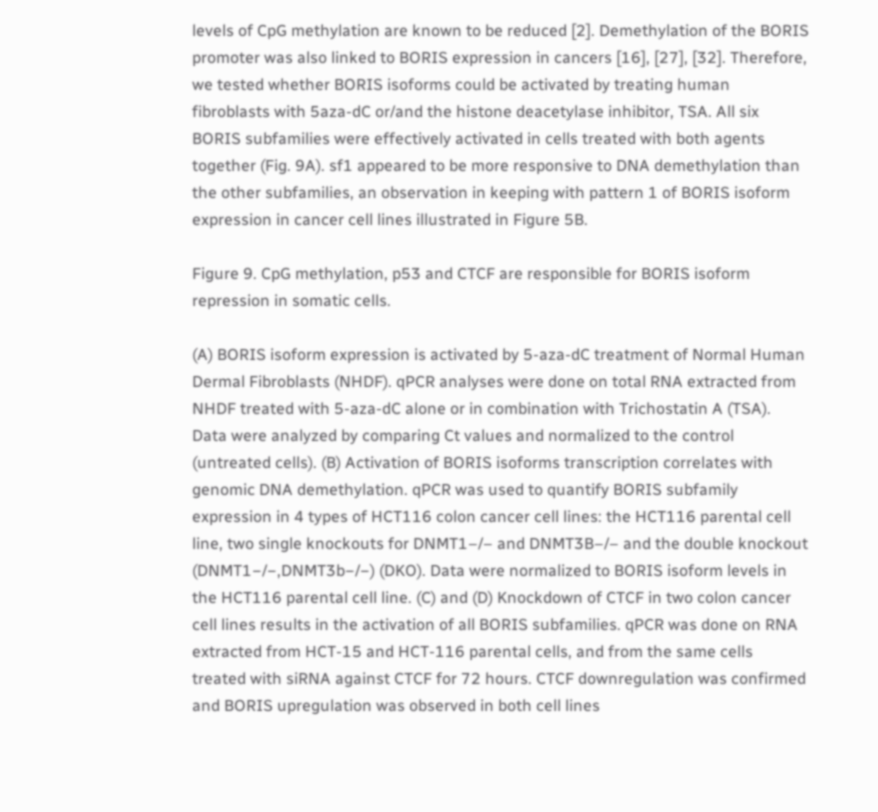levels of CpG methylation are known to be reduced [2]. Demethylation of the BORIS promoter was also linked to BORIS expression in cancers [16], [27], [32]. Therefore, we tested whether BORIS isoforms could be activated by treating human fibroblasts with 5aza-dC or/and the histone deacetylase inhibitor, TSA. All six BORIS subfamilies were effectively activated in cells treated with both agents together (Fig. 9A). sf1 appeared to be more responsive to DNA demethylation than the other subfamilies, an observation in keeping with pattern 1 of BORIS isoform expression in cancer cell lines illustrated in Figure 5B.

Figure 9. CpG methylation, p53 and CTCF are responsible for BORIS isoform repression in somatic cells.

(A) BORIS isoform expression is activated by 5-aza-dC treatment of Normal Human Dermal Fibroblasts (NHDF). qPCR analyses were done on total RNA extracted from NHDF treated with 5-aza-dC alone or in combination with Trichostatin A (TSA). Data were analyzed by comparing Ct values and normalized to the control (untreated cells). (B) Activation of BORIS isoforms transcription correlates with genomic DNA demethylation. qPCR was used to quantify BORIS subfamily expression in 4 types of HCT116 colon cancer cell lines: the HCT116 parental cell line, two single knockouts for DNMT1–/– and DNMT3B–/– and the double knockout (DNMT1−/−,DNMT3b−/−) (DKO). Data were normalized to BORIS isoform levels in the HCT116 parental cell line. (C) and (D) Knockdown of CTCF in two colon cancer cell lines results in the activation of all BORIS subfamilies. qPCR was done on RNA extracted from HCT-15 and HCT-116 parental cells, and from the same cells treated with siRNA against CTCF for 72 hours. CTCF downregulation was confirmed and BORIS upregulation was observed in both cell lines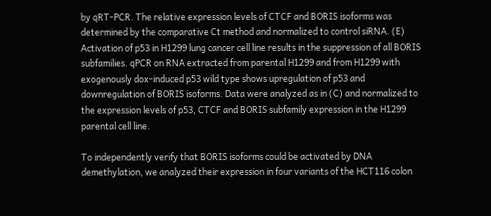by qRT-PCR. The relative expression levels of CTCF and BORIS isoforms was determined by the comparative Ct method and normalized to control siRNA. (E) Activation of p53 in H1299 lung cancer cell line results in the suppression of all BORIS subfamilies. qPCR on RNA extracted from parental H1299 and from H1299 with exogenously dox-induced p53 wild type shows upregulation of p53 and downregulation of BORIS isoforms. Data were analyzed as in (C) and normalized to the expression levels of p53, CTCF and BORIS subfamily expression in the H1299 parental cell line.

To independently verify that BORIS isoforms could be activated by DNA demethylation, we analyzed their expression in four variants of the HCT116 colon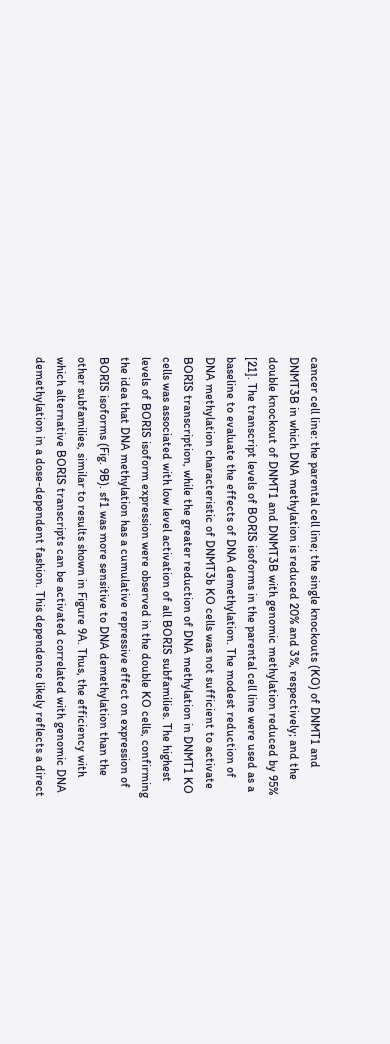cancer cell line: the parental cell line; the single knockouts (KO) of DNMT1 and DNMT3B in which DNA methylation is reduced 20% and 3%, respectively; and the double knockout of DNMT1 and DNMT3B with genomic methylation reduced by 95% [21]. The transcript levels of BORIS isoforms in the parental cell line were used as a baseline to evaluate the effects of DNA demethylation. The modest reduction of DNA methylation characteristic of DNMT3b KO cells was not sufficient to activate BORIS transcription, while the greater reduction of DNA methylation in DNMT1 KO cells was associated with low level activation of all BORIS subfamilies. The highest levels of BORIS isoform expression were observed in the double KO cells, confirming the idea that DNA methylation has a cumulative repressive effect on expression of BORIS isoforms (Fig. 9B). sf1 was more sensitive to DNA demethylation than the other subfamilies, similar to results shown in Figure 9A. Thus, the efficiency with which alternative BORIS transcripts can be activated correlated with genomic DNA demethylation in a dose-dependent fashion. This dependence likely reflects a direct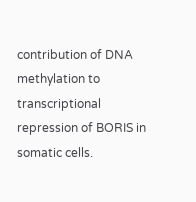contribution of DNA methylation to transcriptional repression of BORIS in somatic cells.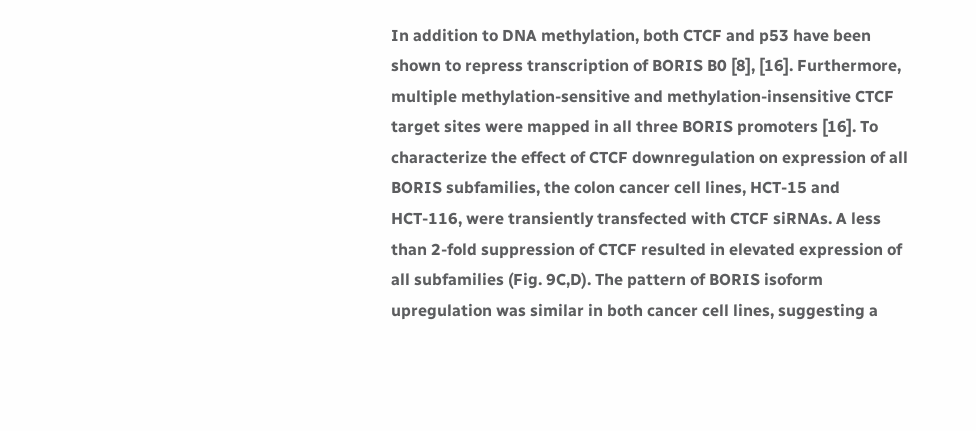In addition to DNA methylation, both CTCF and p53 have been shown to repress transcription of BORIS B0 [8], [16]. Furthermore, multiple methylation-sensitive and methylation-insensitive CTCF target sites were mapped in all three BORIS promoters [16]. To characterize the effect of CTCF downregulation on expression of all BORIS subfamilies, the colon cancer cell lines, HCT-15 and HCT-116, were transiently transfected with CTCF siRNAs. A less than 2-fold suppression of CTCF resulted in elevated expression of all subfamilies (Fig. 9C,D). The pattern of BORIS isoform upregulation was similar in both cancer cell lines, suggesting a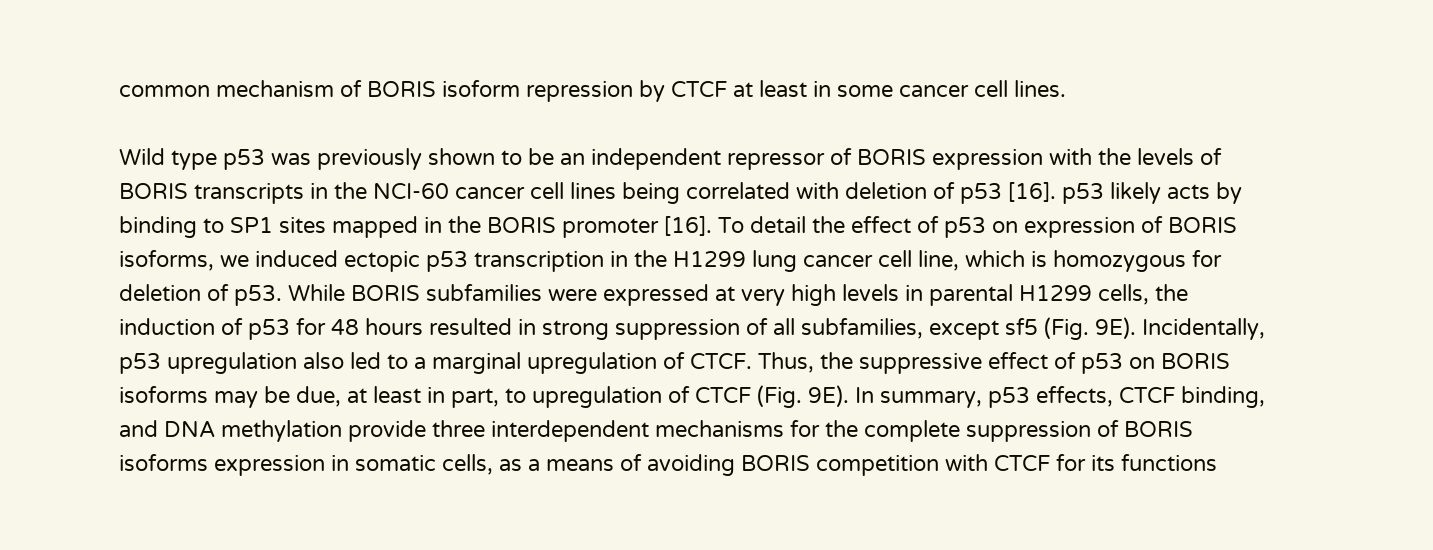common mechanism of BORIS isoform repression by CTCF at least in some cancer cell lines.

Wild type p53 was previously shown to be an independent repressor of BORIS expression with the levels of BORIS transcripts in the NCI-60 cancer cell lines being correlated with deletion of p53 [16]. p53 likely acts by binding to SP1 sites mapped in the BORIS promoter [16]. To detail the effect of p53 on expression of BORIS isoforms, we induced ectopic p53 transcription in the H1299 lung cancer cell line, which is homozygous for deletion of p53. While BORIS subfamilies were expressed at very high levels in parental H1299 cells, the induction of p53 for 48 hours resulted in strong suppression of all subfamilies, except sf5 (Fig. 9E). Incidentally, p53 upregulation also led to a marginal upregulation of CTCF. Thus, the suppressive effect of p53 on BORIS isoforms may be due, at least in part, to upregulation of CTCF (Fig. 9E). In summary, p53 effects, CTCF binding, and DNA methylation provide three interdependent mechanisms for the complete suppression of BORIS isoforms expression in somatic cells, as a means of avoiding BORIS competition with CTCF for its functions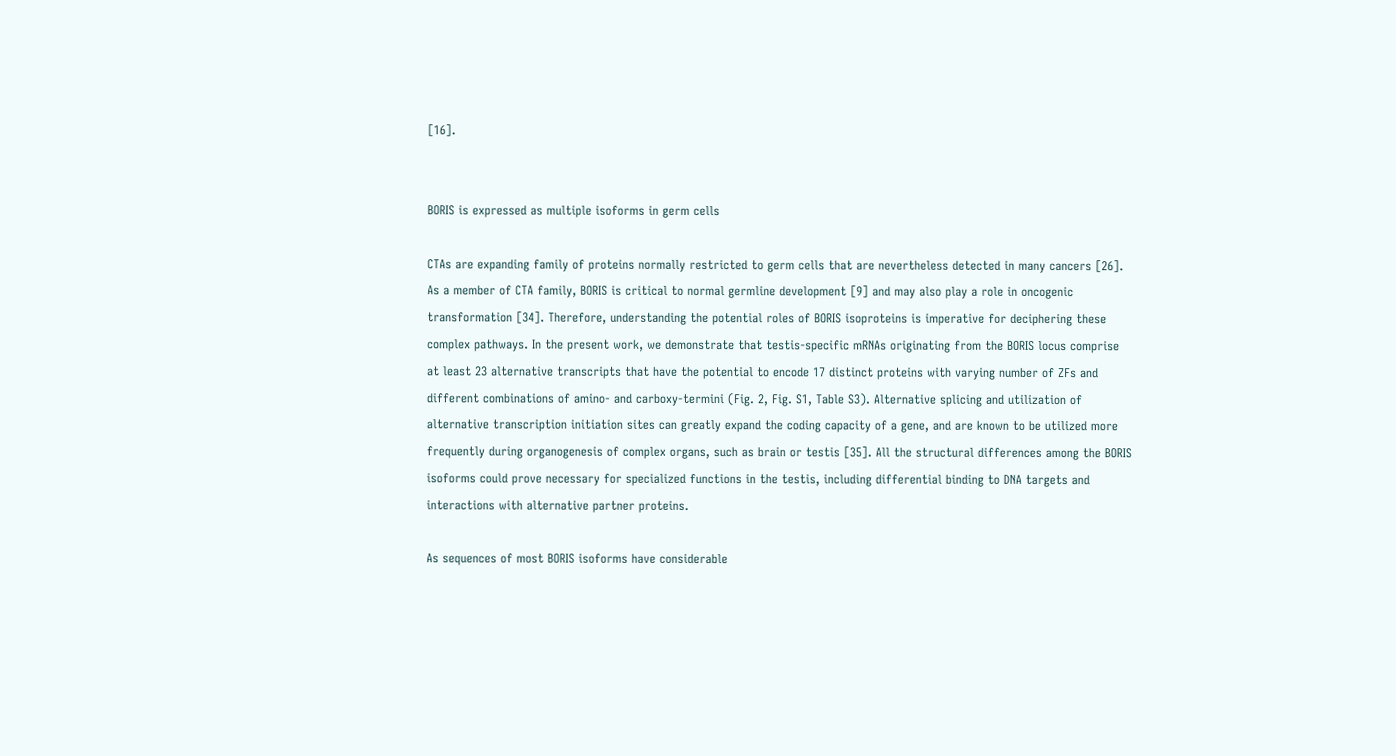[16].


BORIS is expressed as multiple isoforms in germ cells

CTAs are expanding family of proteins normally restricted to germ cells that are nevertheless detected in many cancers [26]. As a member of CTA family, BORIS is critical to normal germline development [9] and may also play a role in oncogenic transformation [34]. Therefore, understanding the potential roles of BORIS isoproteins is imperative for deciphering these complex pathways. In the present work, we demonstrate that testis-specific mRNAs originating from the BORIS locus comprise at least 23 alternative transcripts that have the potential to encode 17 distinct proteins with varying number of ZFs and different combinations of amino- and carboxy-termini (Fig. 2, Fig. S1, Table S3). Alternative splicing and utilization of alternative transcription initiation sites can greatly expand the coding capacity of a gene, and are known to be utilized more frequently during organogenesis of complex organs, such as brain or testis [35]. All the structural differences among the BORIS isoforms could prove necessary for specialized functions in the testis, including differential binding to DNA targets and interactions with alternative partner proteins.

As sequences of most BORIS isoforms have considerable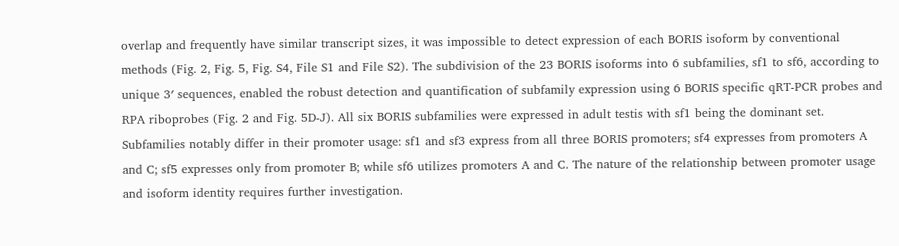overlap and frequently have similar transcript sizes, it was impossible to detect expression of each BORIS isoform by conventional methods (Fig. 2, Fig. 5, Fig. S4, File S1 and File S2). The subdivision of the 23 BORIS isoforms into 6 subfamilies, sf1 to sf6, according to unique 3′ sequences, enabled the robust detection and quantification of subfamily expression using 6 BORIS specific qRT-PCR probes and RPA riboprobes (Fig. 2 and Fig. 5D-J). All six BORIS subfamilies were expressed in adult testis with sf1 being the dominant set. Subfamilies notably differ in their promoter usage: sf1 and sf3 express from all three BORIS promoters; sf4 expresses from promoters A and C; sf5 expresses only from promoter B; while sf6 utilizes promoters A and C. The nature of the relationship between promoter usage and isoform identity requires further investigation.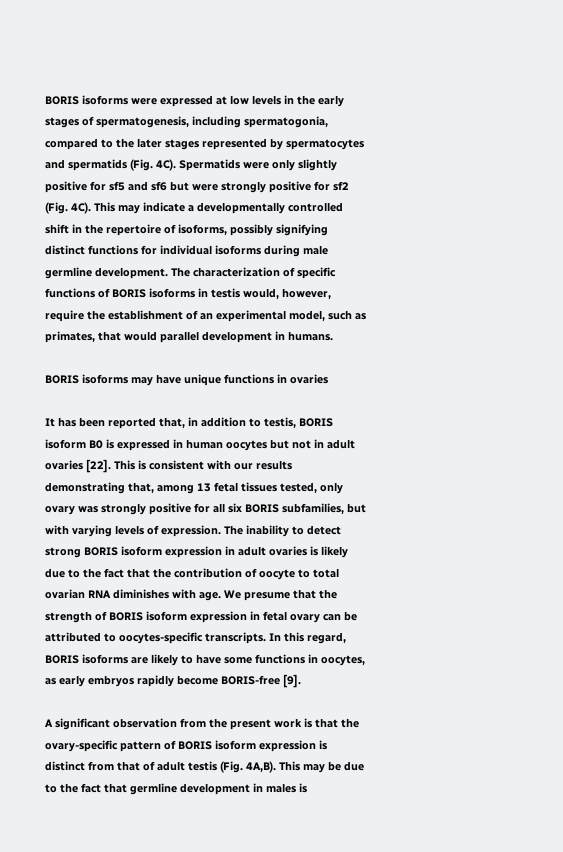BORIS isoforms were expressed at low levels in the early stages of spermatogenesis, including spermatogonia, compared to the later stages represented by spermatocytes and spermatids (Fig. 4C). Spermatids were only slightly positive for sf5 and sf6 but were strongly positive for sf2 (Fig. 4C). This may indicate a developmentally controlled shift in the repertoire of isoforms, possibly signifying distinct functions for individual isoforms during male germline development. The characterization of specific functions of BORIS isoforms in testis would, however, require the establishment of an experimental model, such as primates, that would parallel development in humans.

BORIS isoforms may have unique functions in ovaries

It has been reported that, in addition to testis, BORIS isoform B0 is expressed in human oocytes but not in adult ovaries [22]. This is consistent with our results demonstrating that, among 13 fetal tissues tested, only ovary was strongly positive for all six BORIS subfamilies, but with varying levels of expression. The inability to detect strong BORIS isoform expression in adult ovaries is likely due to the fact that the contribution of oocyte to total ovarian RNA diminishes with age. We presume that the strength of BORIS isoform expression in fetal ovary can be attributed to oocytes-specific transcripts. In this regard, BORIS isoforms are likely to have some functions in oocytes, as early embryos rapidly become BORIS-free [9].

A significant observation from the present work is that the ovary-specific pattern of BORIS isoform expression is distinct from that of adult testis (Fig. 4A,B). This may be due to the fact that germline development in males is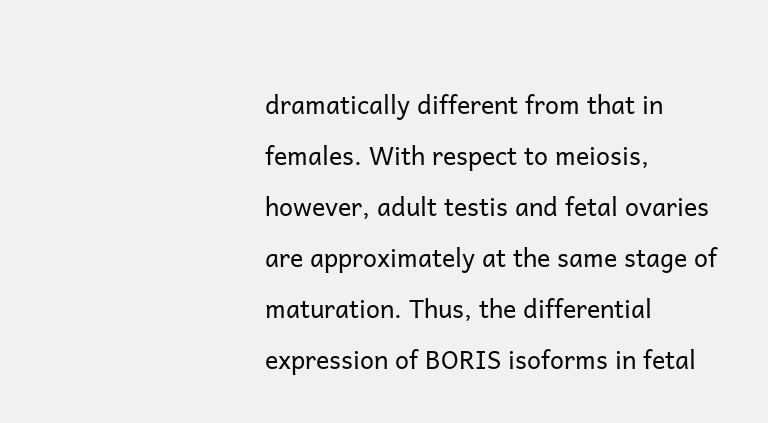dramatically different from that in females. With respect to meiosis, however, adult testis and fetal ovaries are approximately at the same stage of maturation. Thus, the differential expression of BORIS isoforms in fetal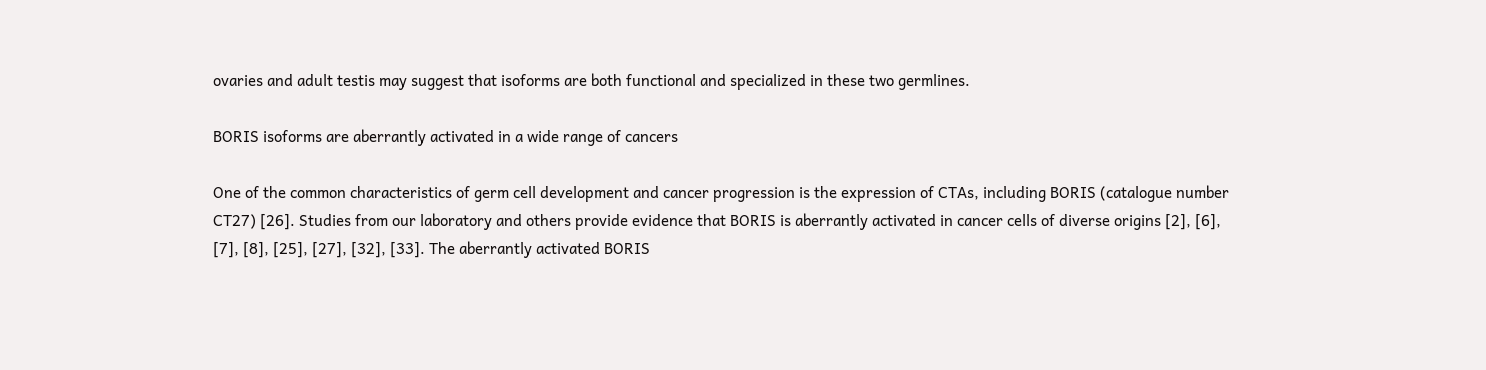ovaries and adult testis may suggest that isoforms are both functional and specialized in these two germlines.

BORIS isoforms are aberrantly activated in a wide range of cancers

One of the common characteristics of germ cell development and cancer progression is the expression of CTAs, including BORIS (catalogue number CT27) [26]. Studies from our laboratory and others provide evidence that BORIS is aberrantly activated in cancer cells of diverse origins [2], [6], [7], [8], [25], [27], [32], [33]. The aberrantly activated BORIS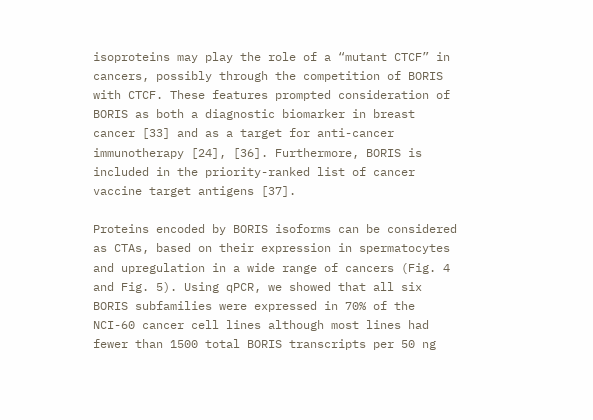isoproteins may play the role of a “mutant CTCF” in cancers, possibly through the competition of BORIS with CTCF. These features prompted consideration of BORIS as both a diagnostic biomarker in breast cancer [33] and as a target for anti-cancer immunotherapy [24], [36]. Furthermore, BORIS is included in the priority-ranked list of cancer vaccine target antigens [37].

Proteins encoded by BORIS isoforms can be considered as CTAs, based on their expression in spermatocytes and upregulation in a wide range of cancers (Fig. 4 and Fig. 5). Using qPCR, we showed that all six BORIS subfamilies were expressed in 70% of the NCI-60 cancer cell lines although most lines had fewer than 1500 total BORIS transcripts per 50 ng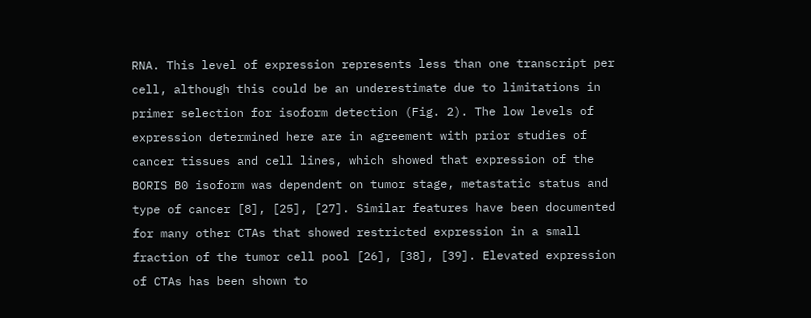RNA. This level of expression represents less than one transcript per cell, although this could be an underestimate due to limitations in primer selection for isoform detection (Fig. 2). The low levels of expression determined here are in agreement with prior studies of cancer tissues and cell lines, which showed that expression of the BORIS B0 isoform was dependent on tumor stage, metastatic status and type of cancer [8], [25], [27]. Similar features have been documented for many other CTAs that showed restricted expression in a small fraction of the tumor cell pool [26], [38], [39]. Elevated expression of CTAs has been shown to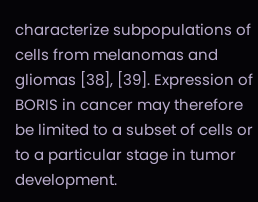characterize subpopulations of cells from melanomas and gliomas [38], [39]. Expression of BORIS in cancer may therefore be limited to a subset of cells or to a particular stage in tumor development.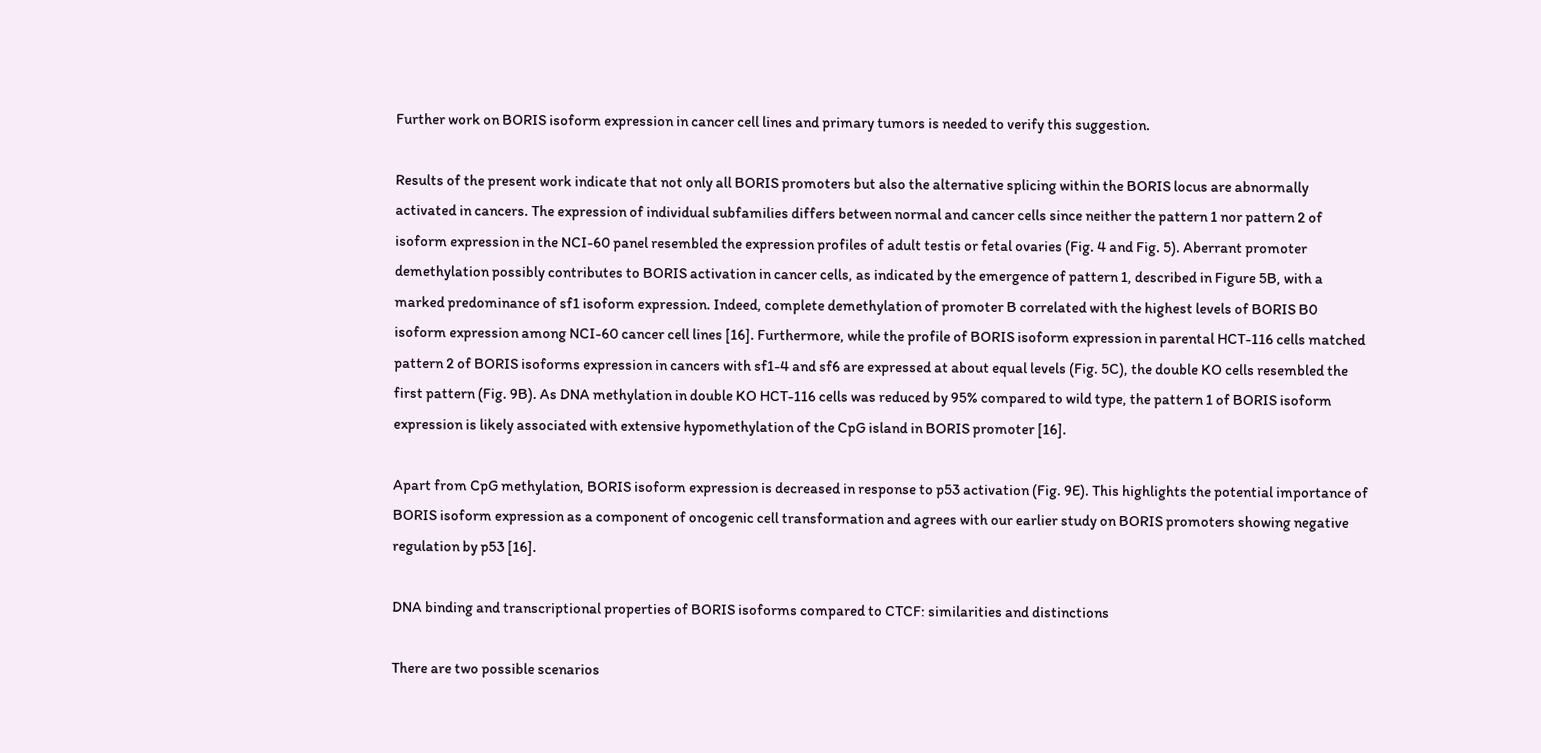Further work on BORIS isoform expression in cancer cell lines and primary tumors is needed to verify this suggestion.

Results of the present work indicate that not only all BORIS promoters but also the alternative splicing within the BORIS locus are abnormally activated in cancers. The expression of individual subfamilies differs between normal and cancer cells since neither the pattern 1 nor pattern 2 of isoform expression in the NCI-60 panel resembled the expression profiles of adult testis or fetal ovaries (Fig. 4 and Fig. 5). Aberrant promoter demethylation possibly contributes to BORIS activation in cancer cells, as indicated by the emergence of pattern 1, described in Figure 5B, with a marked predominance of sf1 isoform expression. Indeed, complete demethylation of promoter B correlated with the highest levels of BORIS B0 isoform expression among NCI-60 cancer cell lines [16]. Furthermore, while the profile of BORIS isoform expression in parental HCT-116 cells matched pattern 2 of BORIS isoforms expression in cancers with sf1-4 and sf6 are expressed at about equal levels (Fig. 5C), the double KO cells resembled the first pattern (Fig. 9B). As DNA methylation in double KO HCT-116 cells was reduced by 95% compared to wild type, the pattern 1 of BORIS isoform expression is likely associated with extensive hypomethylation of the CpG island in BORIS promoter [16].

Apart from CpG methylation, BORIS isoform expression is decreased in response to p53 activation (Fig. 9E). This highlights the potential importance of BORIS isoform expression as a component of oncogenic cell transformation and agrees with our earlier study on BORIS promoters showing negative regulation by p53 [16].

DNA binding and transcriptional properties of BORIS isoforms compared to CTCF: similarities and distinctions

There are two possible scenarios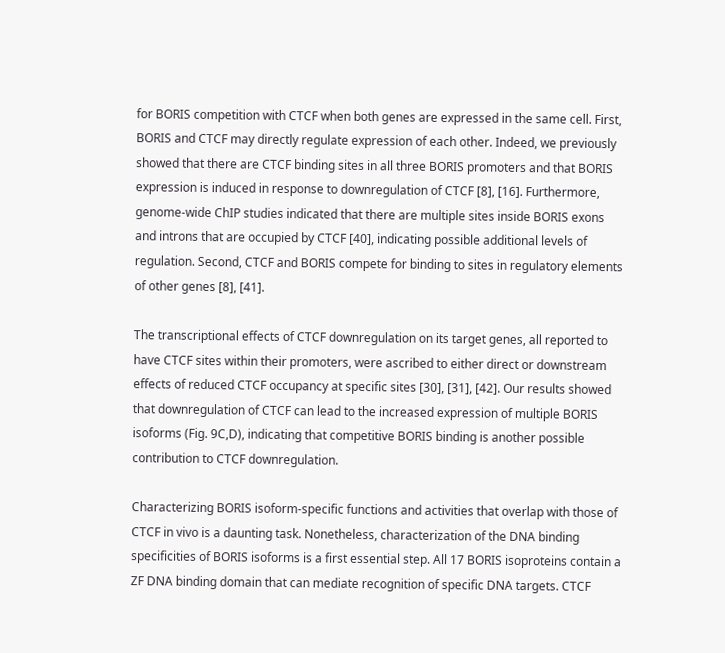for BORIS competition with CTCF when both genes are expressed in the same cell. First, BORIS and CTCF may directly regulate expression of each other. Indeed, we previously showed that there are CTCF binding sites in all three BORIS promoters and that BORIS expression is induced in response to downregulation of CTCF [8], [16]. Furthermore, genome-wide ChIP studies indicated that there are multiple sites inside BORIS exons and introns that are occupied by CTCF [40], indicating possible additional levels of regulation. Second, CTCF and BORIS compete for binding to sites in regulatory elements of other genes [8], [41].

The transcriptional effects of CTCF downregulation on its target genes, all reported to have CTCF sites within their promoters, were ascribed to either direct or downstream effects of reduced CTCF occupancy at specific sites [30], [31], [42]. Our results showed that downregulation of CTCF can lead to the increased expression of multiple BORIS isoforms (Fig. 9C,D), indicating that competitive BORIS binding is another possible contribution to CTCF downregulation.

Characterizing BORIS isoform-specific functions and activities that overlap with those of CTCF in vivo is a daunting task. Nonetheless, characterization of the DNA binding specificities of BORIS isoforms is a first essential step. All 17 BORIS isoproteins contain a ZF DNA binding domain that can mediate recognition of specific DNA targets. CTCF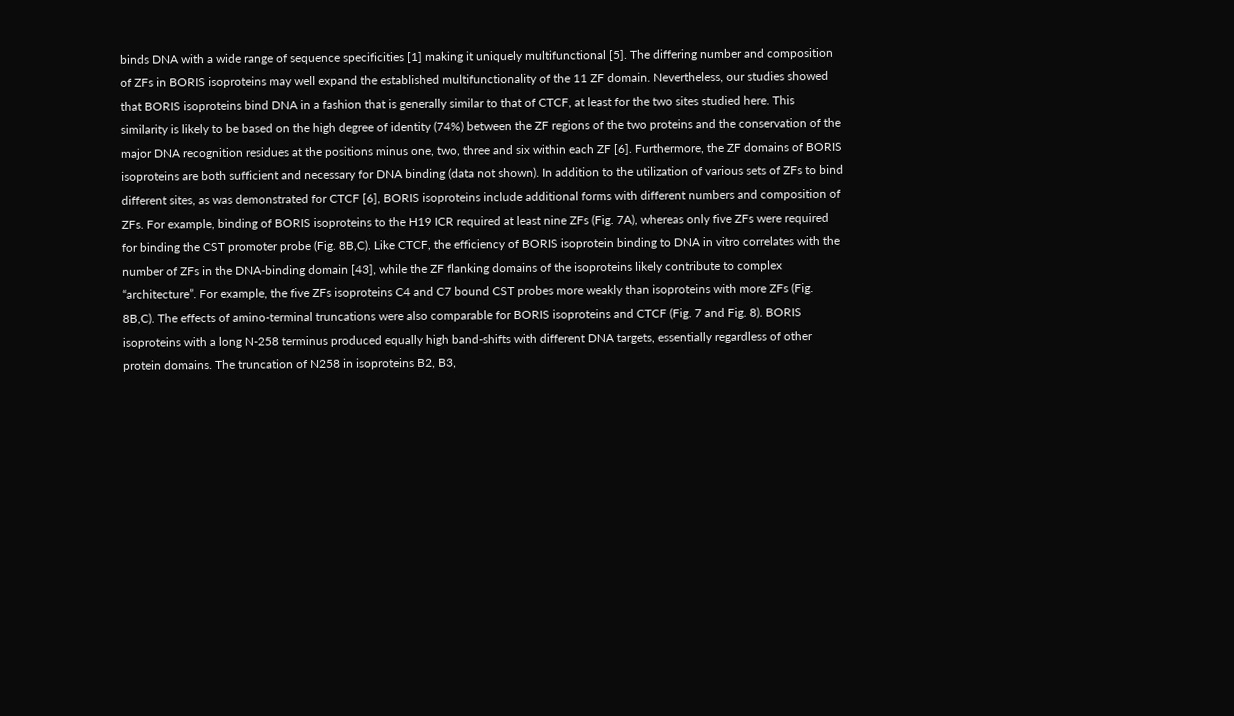binds DNA with a wide range of sequence specificities [1] making it uniquely multifunctional [5]. The differing number and composition of ZFs in BORIS isoproteins may well expand the established multifunctionality of the 11 ZF domain. Nevertheless, our studies showed that BORIS isoproteins bind DNA in a fashion that is generally similar to that of CTCF, at least for the two sites studied here. This similarity is likely to be based on the high degree of identity (74%) between the ZF regions of the two proteins and the conservation of the major DNA recognition residues at the positions minus one, two, three and six within each ZF [6]. Furthermore, the ZF domains of BORIS isoproteins are both sufficient and necessary for DNA binding (data not shown). In addition to the utilization of various sets of ZFs to bind different sites, as was demonstrated for CTCF [6], BORIS isoproteins include additional forms with different numbers and composition of ZFs. For example, binding of BORIS isoproteins to the H19 ICR required at least nine ZFs (Fig. 7A), whereas only five ZFs were required for binding the CST promoter probe (Fig. 8B,C). Like CTCF, the efficiency of BORIS isoprotein binding to DNA in vitro correlates with the number of ZFs in the DNA-binding domain [43], while the ZF flanking domains of the isoproteins likely contribute to complex “architecture”. For example, the five ZFs isoproteins C4 and C7 bound CST probes more weakly than isoproteins with more ZFs (Fig. 8B,C). The effects of amino-terminal truncations were also comparable for BORIS isoproteins and CTCF (Fig. 7 and Fig. 8). BORIS isoproteins with a long N-258 terminus produced equally high band-shifts with different DNA targets, essentially regardless of other protein domains. The truncation of N258 in isoproteins B2, B3,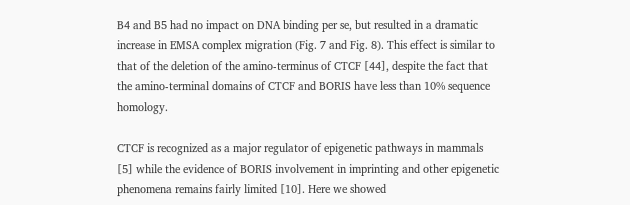B4 and B5 had no impact on DNA binding per se, but resulted in a dramatic increase in EMSA complex migration (Fig. 7 and Fig. 8). This effect is similar to that of the deletion of the amino-terminus of CTCF [44], despite the fact that the amino-terminal domains of CTCF and BORIS have less than 10% sequence homology.

CTCF is recognized as a major regulator of epigenetic pathways in mammals [5] while the evidence of BORIS involvement in imprinting and other epigenetic phenomena remains fairly limited [10]. Here we showed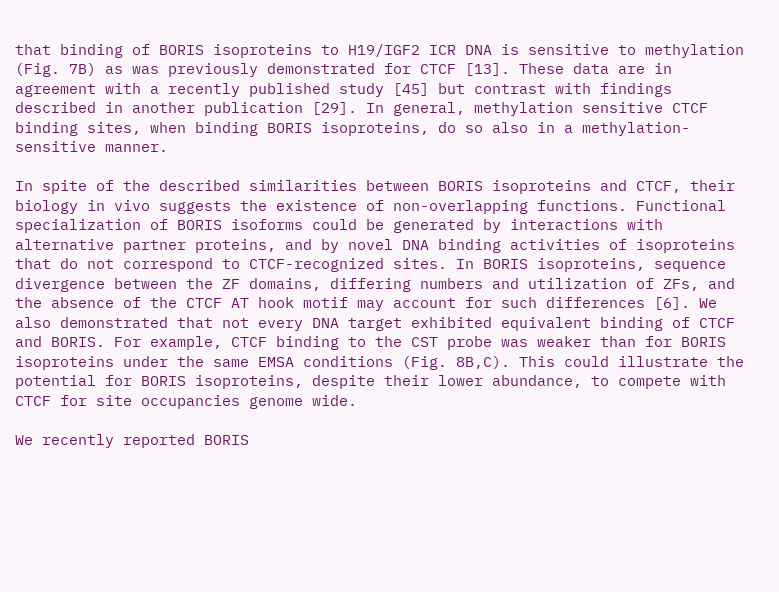that binding of BORIS isoproteins to H19/IGF2 ICR DNA is sensitive to methylation (Fig. 7B) as was previously demonstrated for CTCF [13]. These data are in agreement with a recently published study [45] but contrast with findings described in another publication [29]. In general, methylation sensitive CTCF binding sites, when binding BORIS isoproteins, do so also in a methylation-sensitive manner.

In spite of the described similarities between BORIS isoproteins and CTCF, their biology in vivo suggests the existence of non-overlapping functions. Functional specialization of BORIS isoforms could be generated by interactions with alternative partner proteins, and by novel DNA binding activities of isoproteins that do not correspond to CTCF-recognized sites. In BORIS isoproteins, sequence divergence between the ZF domains, differing numbers and utilization of ZFs, and the absence of the CTCF AT hook motif may account for such differences [6]. We also demonstrated that not every DNA target exhibited equivalent binding of CTCF and BORIS. For example, CTCF binding to the CST probe was weaker than for BORIS isoproteins under the same EMSA conditions (Fig. 8B,C). This could illustrate the potential for BORIS isoproteins, despite their lower abundance, to compete with CTCF for site occupancies genome wide.

We recently reported BORIS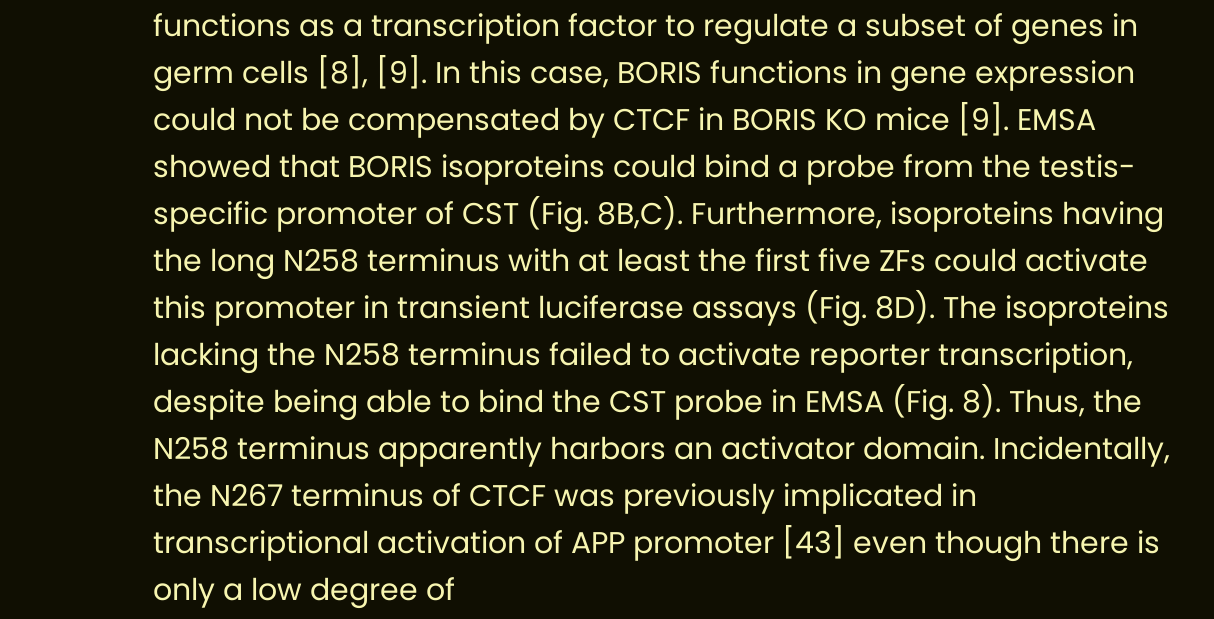functions as a transcription factor to regulate a subset of genes in germ cells [8], [9]. In this case, BORIS functions in gene expression could not be compensated by CTCF in BORIS KO mice [9]. EMSA showed that BORIS isoproteins could bind a probe from the testis-specific promoter of CST (Fig. 8B,C). Furthermore, isoproteins having the long N258 terminus with at least the first five ZFs could activate this promoter in transient luciferase assays (Fig. 8D). The isoproteins lacking the N258 terminus failed to activate reporter transcription, despite being able to bind the CST probe in EMSA (Fig. 8). Thus, the N258 terminus apparently harbors an activator domain. Incidentally, the N267 terminus of CTCF was previously implicated in transcriptional activation of APP promoter [43] even though there is only a low degree of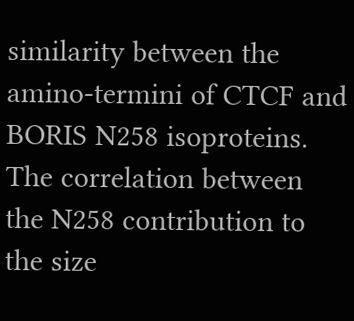similarity between the amino-termini of CTCF and BORIS N258 isoproteins. The correlation between the N258 contribution to the size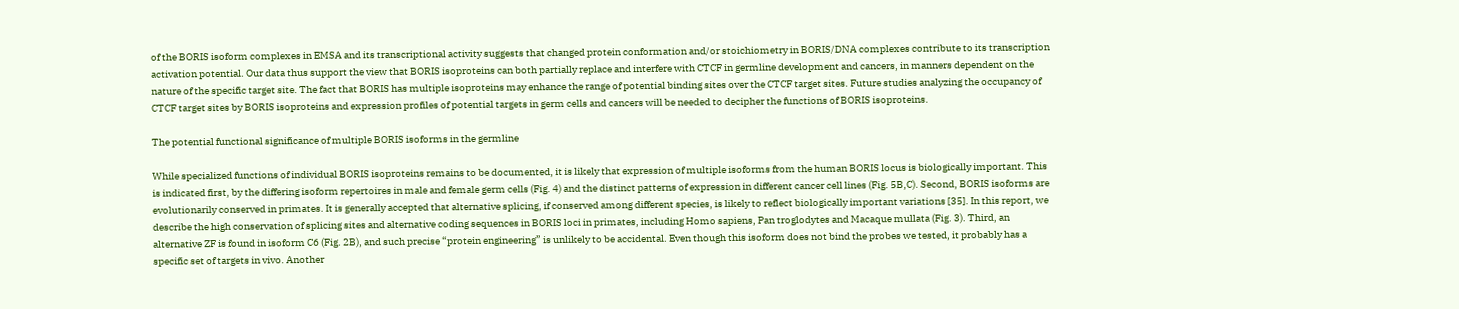of the BORIS isoform complexes in EMSA and its transcriptional activity suggests that changed protein conformation and/or stoichiometry in BORIS/DNA complexes contribute to its transcription activation potential. Our data thus support the view that BORIS isoproteins can both partially replace and interfere with CTCF in germline development and cancers, in manners dependent on the nature of the specific target site. The fact that BORIS has multiple isoproteins may enhance the range of potential binding sites over the CTCF target sites. Future studies analyzing the occupancy of CTCF target sites by BORIS isoproteins and expression profiles of potential targets in germ cells and cancers will be needed to decipher the functions of BORIS isoproteins.

The potential functional significance of multiple BORIS isoforms in the germline

While specialized functions of individual BORIS isoproteins remains to be documented, it is likely that expression of multiple isoforms from the human BORIS locus is biologically important. This is indicated first, by the differing isoform repertoires in male and female germ cells (Fig. 4) and the distinct patterns of expression in different cancer cell lines (Fig. 5B,C). Second, BORIS isoforms are evolutionarily conserved in primates. It is generally accepted that alternative splicing, if conserved among different species, is likely to reflect biologically important variations [35]. In this report, we describe the high conservation of splicing sites and alternative coding sequences in BORIS loci in primates, including Homo sapiens, Pan troglodytes and Macaque mullata (Fig. 3). Third, an alternative ZF is found in isoform C6 (Fig. 2B), and such precise “protein engineering” is unlikely to be accidental. Even though this isoform does not bind the probes we tested, it probably has a specific set of targets in vivo. Another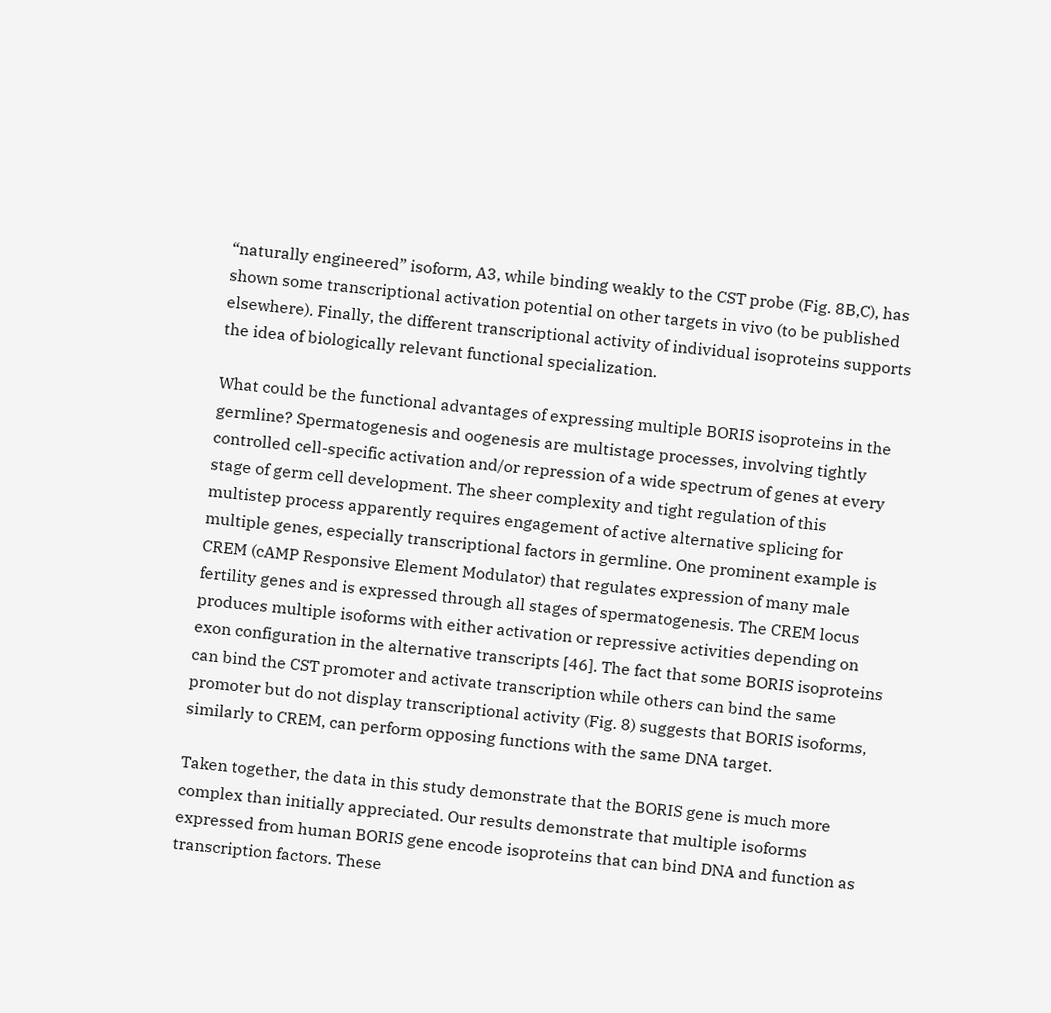“naturally engineered” isoform, A3, while binding weakly to the CST probe (Fig. 8B,C), has shown some transcriptional activation potential on other targets in vivo (to be published elsewhere). Finally, the different transcriptional activity of individual isoproteins supports the idea of biologically relevant functional specialization.

What could be the functional advantages of expressing multiple BORIS isoproteins in the germline? Spermatogenesis and oogenesis are multistage processes, involving tightly controlled cell-specific activation and/or repression of a wide spectrum of genes at every stage of germ cell development. The sheer complexity and tight regulation of this multistep process apparently requires engagement of active alternative splicing for multiple genes, especially transcriptional factors in germline. One prominent example is CREM (cAMP Responsive Element Modulator) that regulates expression of many male fertility genes and is expressed through all stages of spermatogenesis. The CREM locus produces multiple isoforms with either activation or repressive activities depending on exon configuration in the alternative transcripts [46]. The fact that some BORIS isoproteins can bind the CST promoter and activate transcription while others can bind the same promoter but do not display transcriptional activity (Fig. 8) suggests that BORIS isoforms, similarly to CREM, can perform opposing functions with the same DNA target.

Taken together, the data in this study demonstrate that the BORIS gene is much more complex than initially appreciated. Our results demonstrate that multiple isoforms expressed from human BORIS gene encode isoproteins that can bind DNA and function as transcription factors. These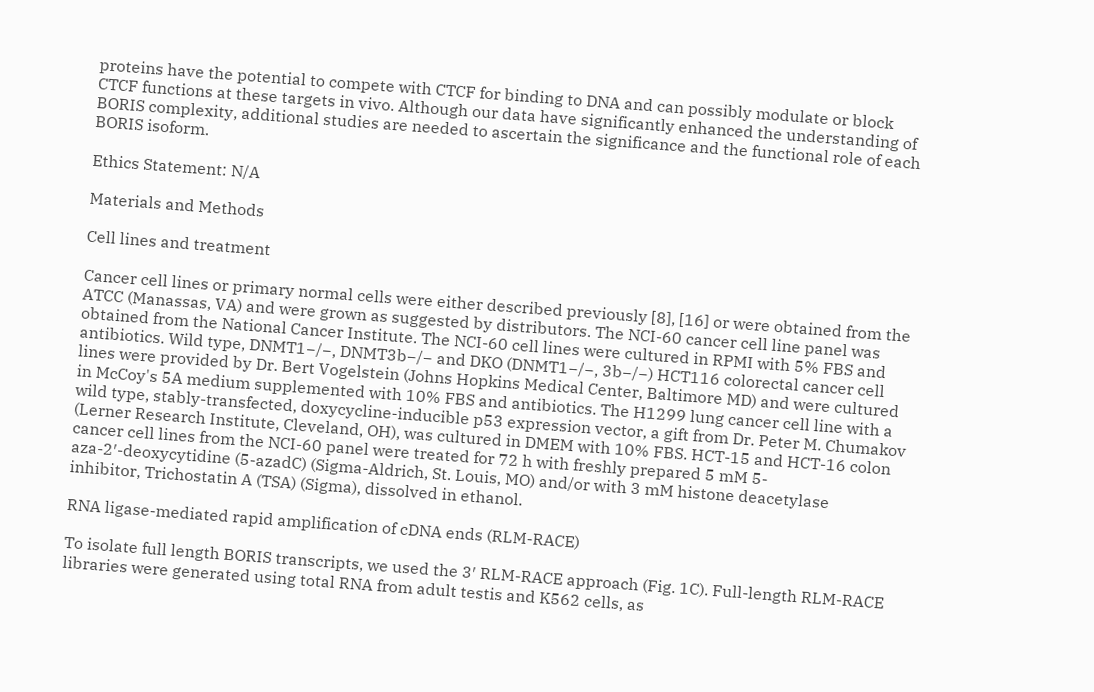proteins have the potential to compete with CTCF for binding to DNA and can possibly modulate or block CTCF functions at these targets in vivo. Although our data have significantly enhanced the understanding of BORIS complexity, additional studies are needed to ascertain the significance and the functional role of each BORIS isoform.

Ethics Statement: N/A

Materials and Methods

Cell lines and treatment

Cancer cell lines or primary normal cells were either described previously [8], [16] or were obtained from the ATCC (Manassas, VA) and were grown as suggested by distributors. The NCI-60 cancer cell line panel was obtained from the National Cancer Institute. The NCI-60 cell lines were cultured in RPMI with 5% FBS and antibiotics. Wild type, DNMT1−/−, DNMT3b−/− and DKO (DNMT1−/−, 3b−/−) HCT116 colorectal cancer cell lines were provided by Dr. Bert Vogelstein (Johns Hopkins Medical Center, Baltimore MD) and were cultured in McCoy's 5A medium supplemented with 10% FBS and antibiotics. The H1299 lung cancer cell line with a wild type, stably-transfected, doxycycline-inducible p53 expression vector, a gift from Dr. Peter M. Chumakov (Lerner Research Institute, Cleveland, OH), was cultured in DMEM with 10% FBS. HCT-15 and HCT-16 colon cancer cell lines from the NCI-60 panel were treated for 72 h with freshly prepared 5 mM 5-aza-2′-deoxycytidine (5-azadC) (Sigma-Aldrich, St. Louis, MO) and/or with 3 mM histone deacetylase inhibitor, Trichostatin A (TSA) (Sigma), dissolved in ethanol.

RNA ligase-mediated rapid amplification of cDNA ends (RLM-RACE)

To isolate full length BORIS transcripts, we used the 3′ RLM-RACE approach (Fig. 1C). Full-length RLM-RACE libraries were generated using total RNA from adult testis and K562 cells, as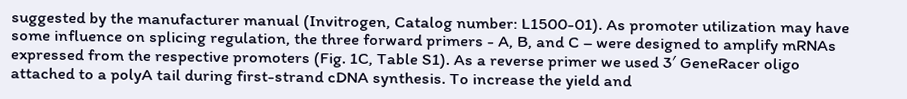suggested by the manufacturer manual (Invitrogen, Catalog number: L1500-01). As promoter utilization may have some influence on splicing regulation, the three forward primers - A, B, and C – were designed to amplify mRNAs expressed from the respective promoters (Fig. 1C, Table S1). As a reverse primer we used 3′ GeneRacer oligo attached to a polyA tail during first-strand cDNA synthesis. To increase the yield and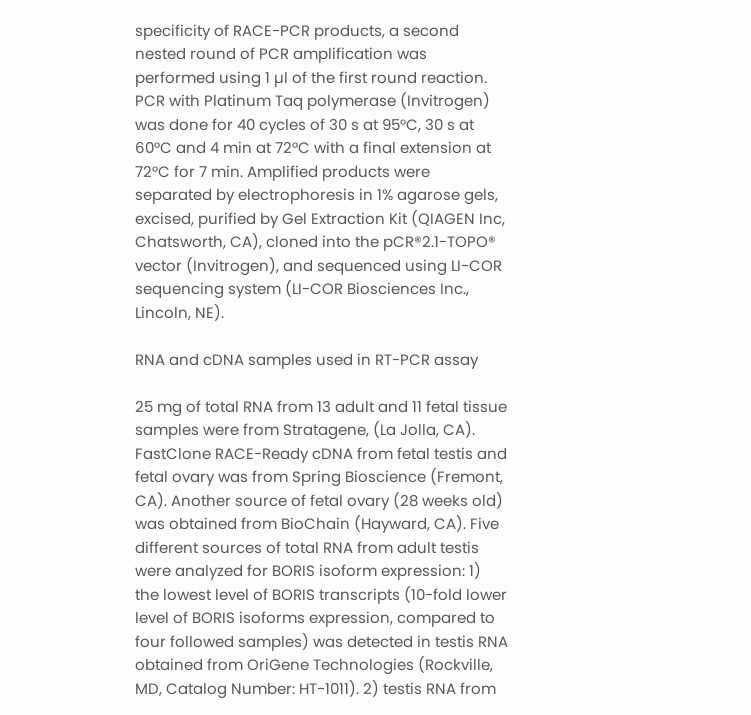specificity of RACE-PCR products, a second nested round of PCR amplification was performed using 1 µl of the first round reaction. PCR with Platinum Taq polymerase (Invitrogen) was done for 40 cycles of 30 s at 95°C, 30 s at 60°C and 4 min at 72°C with a final extension at 72°C for 7 min. Amplified products were separated by electrophoresis in 1% agarose gels, excised, purified by Gel Extraction Kit (QIAGEN Inc, Chatsworth, CA), cloned into the pCR®2.1-TOPO® vector (Invitrogen), and sequenced using LI-COR sequencing system (LI-COR Biosciences Inc., Lincoln, NE).

RNA and cDNA samples used in RT-PCR assay

25 mg of total RNA from 13 adult and 11 fetal tissue samples were from Stratagene, (La Jolla, CA). FastClone RACE-Ready cDNA from fetal testis and fetal ovary was from Spring Bioscience (Fremont, CA). Another source of fetal ovary (28 weeks old) was obtained from BioChain (Hayward, CA). Five different sources of total RNA from adult testis were analyzed for BORIS isoform expression: 1) the lowest level of BORIS transcripts (10-fold lower level of BORIS isoforms expression, compared to four followed samples) was detected in testis RNA obtained from OriGene Technologies (Rockville, MD, Catalog Number: HT-1011). 2) testis RNA from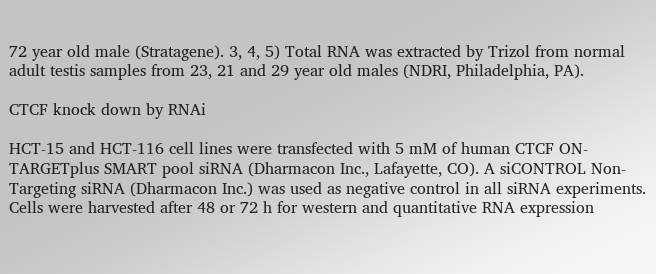72 year old male (Stratagene). 3, 4, 5) Total RNA was extracted by Trizol from normal adult testis samples from 23, 21 and 29 year old males (NDRI, Philadelphia, PA).

CTCF knock down by RNAi

HCT-15 and HCT-116 cell lines were transfected with 5 mM of human CTCF ON-TARGETplus SMART pool siRNA (Dharmacon Inc., Lafayette, CO). A siCONTROL Non-Targeting siRNA (Dharmacon Inc.) was used as negative control in all siRNA experiments. Cells were harvested after 48 or 72 h for western and quantitative RNA expression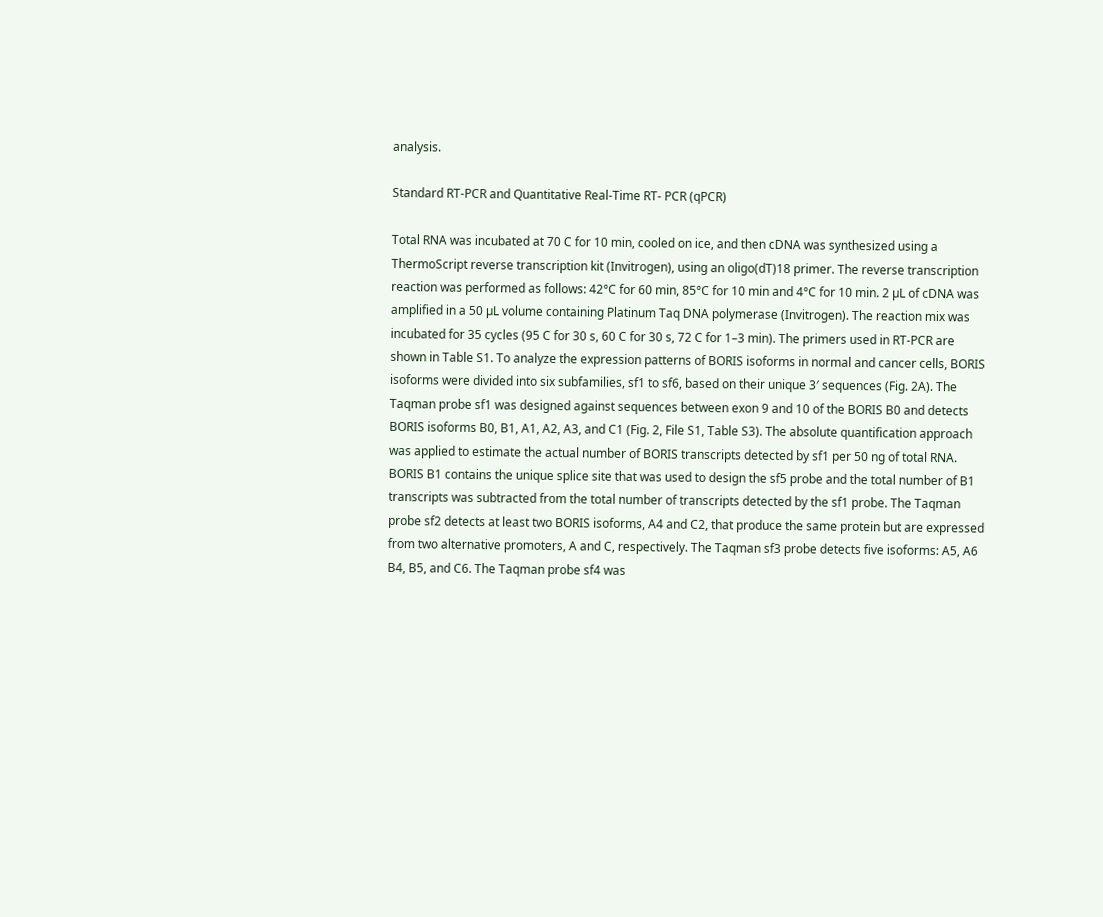analysis.

Standard RT-PCR and Quantitative Real-Time RT- PCR (qPCR)

Total RNA was incubated at 70 C for 10 min, cooled on ice, and then cDNA was synthesized using a ThermoScript reverse transcription kit (Invitrogen), using an oligo(dT)18 primer. The reverse transcription reaction was performed as follows: 42°C for 60 min, 85°C for 10 min and 4°C for 10 min. 2 µL of cDNA was amplified in a 50 µL volume containing Platinum Taq DNA polymerase (Invitrogen). The reaction mix was incubated for 35 cycles (95 C for 30 s, 60 C for 30 s, 72 C for 1–3 min). The primers used in RT-PCR are shown in Table S1. To analyze the expression patterns of BORIS isoforms in normal and cancer cells, BORIS isoforms were divided into six subfamilies, sf1 to sf6, based on their unique 3′ sequences (Fig. 2A). The Taqman probe sf1 was designed against sequences between exon 9 and 10 of the BORIS B0 and detects BORIS isoforms B0, B1, A1, A2, A3, and C1 (Fig. 2, File S1, Table S3). The absolute quantification approach was applied to estimate the actual number of BORIS transcripts detected by sf1 per 50 ng of total RNA. BORIS B1 contains the unique splice site that was used to design the sf5 probe and the total number of B1 transcripts was subtracted from the total number of transcripts detected by the sf1 probe. The Taqman probe sf2 detects at least two BORIS isoforms, A4 and C2, that produce the same protein but are expressed from two alternative promoters, A and C, respectively. The Taqman sf3 probe detects five isoforms: A5, A6 B4, B5, and C6. The Taqman probe sf4 was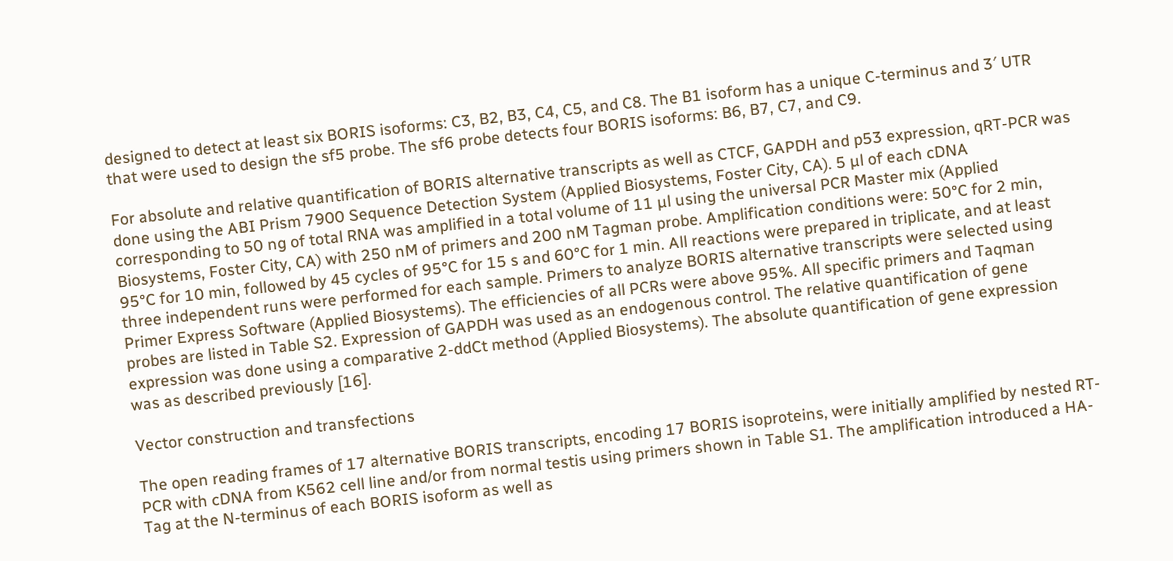designed to detect at least six BORIS isoforms: C3, B2, B3, C4, C5, and C8. The B1 isoform has a unique C-terminus and 3′ UTR that were used to design the sf5 probe. The sf6 probe detects four BORIS isoforms: B6, B7, C7, and C9.

For absolute and relative quantification of BORIS alternative transcripts as well as CTCF, GAPDH and p53 expression, qRT-PCR was done using the ABI Prism 7900 Sequence Detection System (Applied Biosystems, Foster City, CA). 5 µl of each cDNA corresponding to 50 ng of total RNA was amplified in a total volume of 11 µl using the universal PCR Master mix (Applied Biosystems, Foster City, CA) with 250 nM of primers and 200 nM Tagman probe. Amplification conditions were: 50°C for 2 min, 95°C for 10 min, followed by 45 cycles of 95°C for 15 s and 60°C for 1 min. All reactions were prepared in triplicate, and at least three independent runs were performed for each sample. Primers to analyze BORIS alternative transcripts were selected using Primer Express Software (Applied Biosystems). The efficiencies of all PCRs were above 95%. All specific primers and Taqman probes are listed in Table S2. Expression of GAPDH was used as an endogenous control. The relative quantification of gene expression was done using a comparative 2-ddCt method (Applied Biosystems). The absolute quantification of gene expression was as described previously [16].

Vector construction and transfections

The open reading frames of 17 alternative BORIS transcripts, encoding 17 BORIS isoproteins, were initially amplified by nested RT-PCR with cDNA from K562 cell line and/or from normal testis using primers shown in Table S1. The amplification introduced a HA-Tag at the N-terminus of each BORIS isoform as well as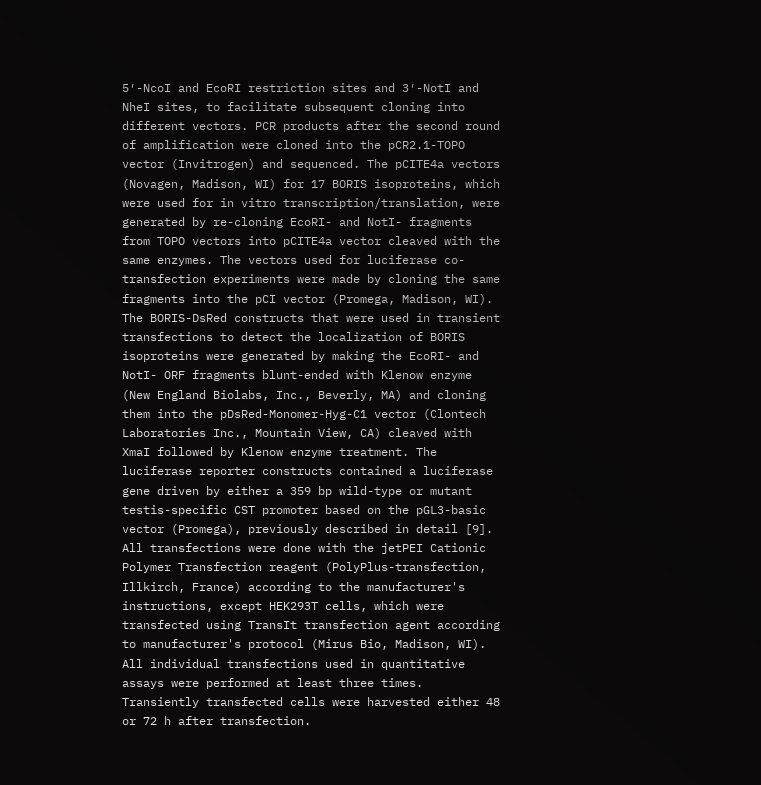5′-NcoI and EcoRI restriction sites and 3′-NotI and NheI sites, to facilitate subsequent cloning into different vectors. PCR products after the second round of amplification were cloned into the pCR2.1-TOPO vector (Invitrogen) and sequenced. The pCITE4a vectors (Novagen, Madison, WI) for 17 BORIS isoproteins, which were used for in vitro transcription/translation, were generated by re-cloning EcoRI- and NotI- fragments from TOPO vectors into pCITE4a vector cleaved with the same enzymes. The vectors used for luciferase co-transfection experiments were made by cloning the same fragments into the pCI vector (Promega, Madison, WI). The BORIS-DsRed constructs that were used in transient transfections to detect the localization of BORIS isoproteins were generated by making the EcoRI- and NotI- ORF fragments blunt-ended with Klenow enzyme (New England Biolabs, Inc., Beverly, MA) and cloning them into the pDsRed-Monomer-Hyg-C1 vector (Clontech Laboratories Inc., Mountain View, CA) cleaved with XmaI followed by Klenow enzyme treatment. The luciferase reporter constructs contained a luciferase gene driven by either a 359 bp wild-type or mutant testis-specific CST promoter based on the pGL3-basic vector (Promega), previously described in detail [9]. All transfections were done with the jetPEI Cationic Polymer Transfection reagent (PolyPlus-transfection, Illkirch, France) according to the manufacturer's instructions, except HEK293T cells, which were transfected using TransIt transfection agent according to manufacturer's protocol (Mirus Bio, Madison, WI). All individual transfections used in quantitative assays were performed at least three times. Transiently transfected cells were harvested either 48 or 72 h after transfection.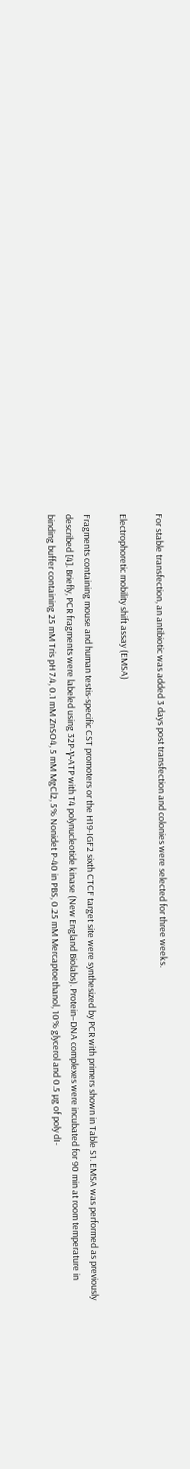For stable transfection, an antibiotic was added 3 days post transfection and colonies were selected for three weeks.

Electrophoretic mobility shift assay (EMSA)

Fragments containing mouse and human testis-specific CST promoters or the H19-IGF2 sixth CTCF target site were synthesized by PCR with primers shown in Table S1. EMSA was performed as previously described [4]. Briefly, PCR fragments were labeled using 32P-γ-ATP with T4 polynucleotide kinase (New England Biolabs). Protein–DNA complexes were incubated for 90 min at room temperature in binding buffer containing 25 mM Tris pH 7.4, 0.1 mM ZnSO4, 5 mM MgCl2, 5% Nonidet P-40 in PBS, 0.25 mM Mercaptoethanol, 10% glycerol and 0.5 µg of poly dI-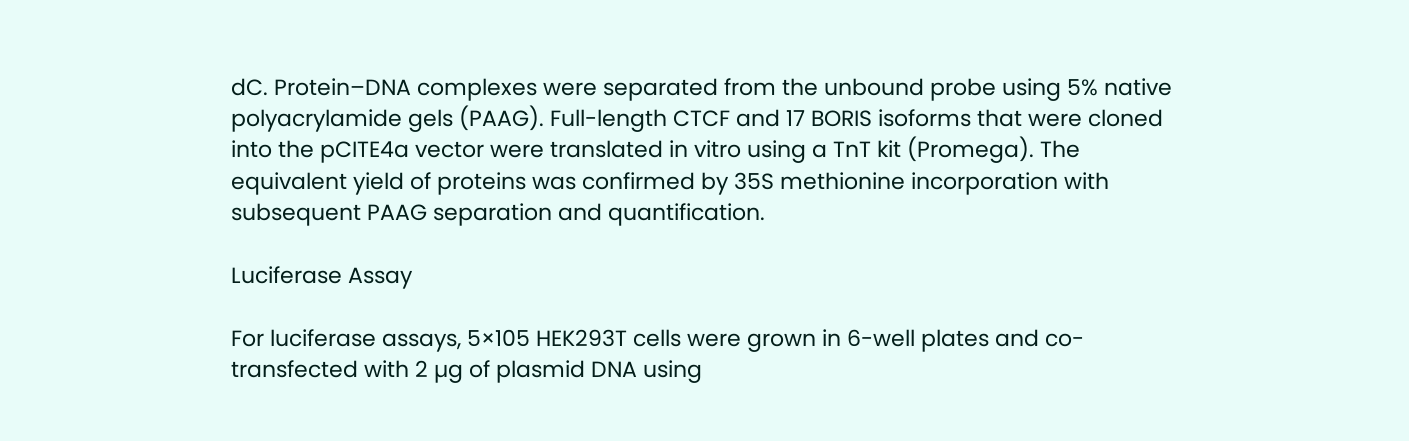dC. Protein–DNA complexes were separated from the unbound probe using 5% native polyacrylamide gels (PAAG). Full-length CTCF and 17 BORIS isoforms that were cloned into the pCITE4a vector were translated in vitro using a TnT kit (Promega). The equivalent yield of proteins was confirmed by 35S methionine incorporation with subsequent PAAG separation and quantification.

Luciferase Assay

For luciferase assays, 5×105 HEK293T cells were grown in 6-well plates and co-transfected with 2 µg of plasmid DNA using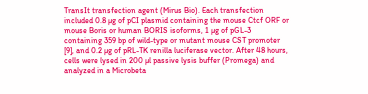TransIt transfection agent (Mirus Bio). Each transfection included 0.8 µg of pCI plasmid containing the mouse Ctcf ORF or mouse Boris or human BORIS isoforms, 1 µg of pGL-3 containing 359 bp of wild-type or mutant mouse CST promoter [9], and 0.2 µg of pRL-TK renilla luciferase vector. After 48 hours, cells were lysed in 200 µl passive lysis buffer (Promega) and analyzed in a Microbeta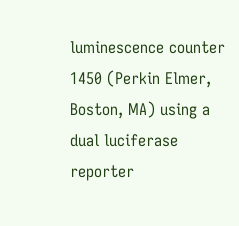luminescence counter 1450 (Perkin Elmer, Boston, MA) using a dual luciferase reporter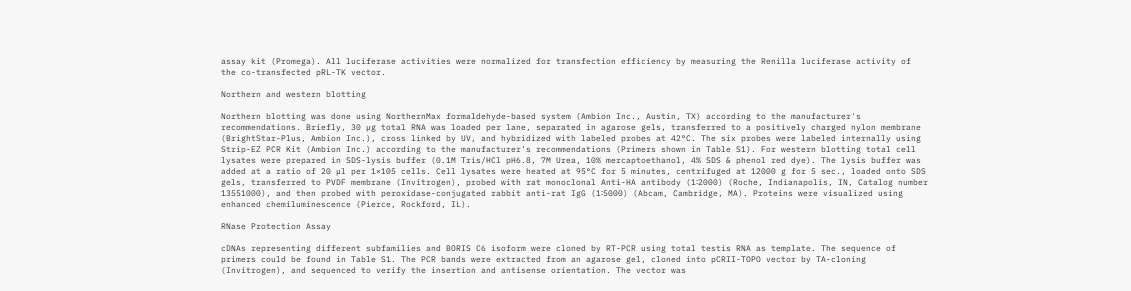assay kit (Promega). All luciferase activities were normalized for transfection efficiency by measuring the Renilla luciferase activity of the co-transfected pRL-TK vector.

Northern and western blotting

Northern blotting was done using NorthernMax formaldehyde-based system (Ambion Inc., Austin, TX) according to the manufacturer's recommendations. Briefly, 30 µg total RNA was loaded per lane, separated in agarose gels, transferred to a positively charged nylon membrane (BrightStar-Plus, Ambion Inc.), cross linked by UV, and hybridized with labeled probes at 42°C. The six probes were labeled internally using Strip-EZ PCR Kit (Ambion Inc.) according to the manufacturer's recommendations (Primers shown in Table S1). For western blotting total cell lysates were prepared in SDS-lysis buffer (0.1M Tris/HCl pH6.8, 7M Urea, 10% mercaptoethanol, 4% SDS & phenol red dye). The lysis buffer was added at a ratio of 20 µl per 1×105 cells. Cell lysates were heated at 95°C for 5 minutes, centrifuged at 12000 g for 5 sec., loaded onto SDS gels, transferred to PVDF membrane (Invitrogen), probed with rat monoclonal Anti-HA antibody (1∶2000) (Roche, Indianapolis, IN, Catalog number 13551000), and then probed with peroxidase-conjugated rabbit anti-rat IgG (1∶5000) (Abcam, Cambridge, MA). Proteins were visualized using enhanced chemiluminescence (Pierce, Rockford, IL).

RNase Protection Assay

cDNAs representing different subfamilies and BORIS C6 isoform were cloned by RT-PCR using total testis RNA as template. The sequence of primers could be found in Table S1. The PCR bands were extracted from an agarose gel, cloned into pCRII-TOPO vector by TA-cloning (Invitrogen), and sequenced to verify the insertion and antisense orientation. The vector was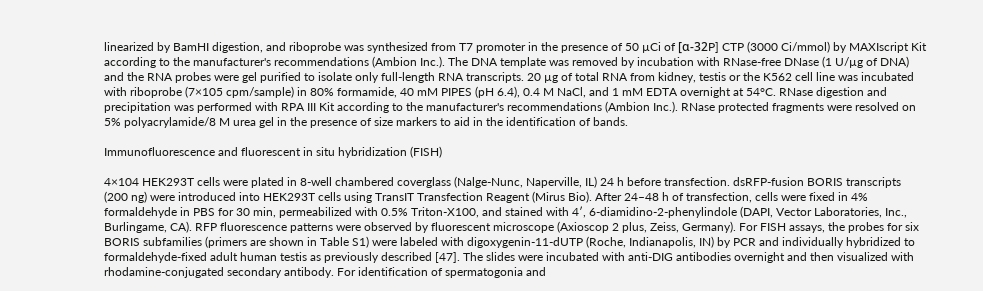linearized by BamHI digestion, and riboprobe was synthesized from T7 promoter in the presence of 50 µCi of [α-32P] CTP (3000 Ci/mmol) by MAXIscript Kit according to the manufacturer's recommendations (Ambion Inc.). The DNA template was removed by incubation with RNase-free DNase (1 U/µg of DNA) and the RNA probes were gel purified to isolate only full-length RNA transcripts. 20 µg of total RNA from kidney, testis or the K562 cell line was incubated with riboprobe (7×105 cpm/sample) in 80% formamide, 40 mM PIPES (pH 6.4), 0.4 M NaCl, and 1 mM EDTA overnight at 54°C. RNase digestion and precipitation was performed with RPA III Kit according to the manufacturer's recommendations (Ambion Inc.). RNase protected fragments were resolved on 5% polyacrylamide/8 M urea gel in the presence of size markers to aid in the identification of bands.

Immunofluorescence and fluorescent in situ hybridization (FISH)

4×104 HEK293T cells were plated in 8-well chambered coverglass (Nalge-Nunc, Naperville, IL) 24 h before transfection. dsRFP-fusion BORIS transcripts (200 ng) were introduced into HEK293T cells using TransIT Transfection Reagent (Mirus Bio). After 24–48 h of transfection, cells were fixed in 4% formaldehyde in PBS for 30 min, permeabilized with 0.5% Triton-X100, and stained with 4′, 6-diamidino-2-phenylindole (DAPI, Vector Laboratories, Inc., Burlingame, CA). RFP fluorescence patterns were observed by fluorescent microscope (Axioscop 2 plus, Zeiss, Germany). For FISH assays, the probes for six BORIS subfamilies (primers are shown in Table S1) were labeled with digoxygenin-11-dUTP (Roche, Indianapolis, IN) by PCR and individually hybridized to formaldehyde-fixed adult human testis as previously described [47]. The slides were incubated with anti-DIG antibodies overnight and then visualized with rhodamine-conjugated secondary antibody. For identification of spermatogonia and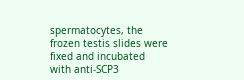spermatocytes, the frozen testis slides were fixed and incubated with anti-SCP3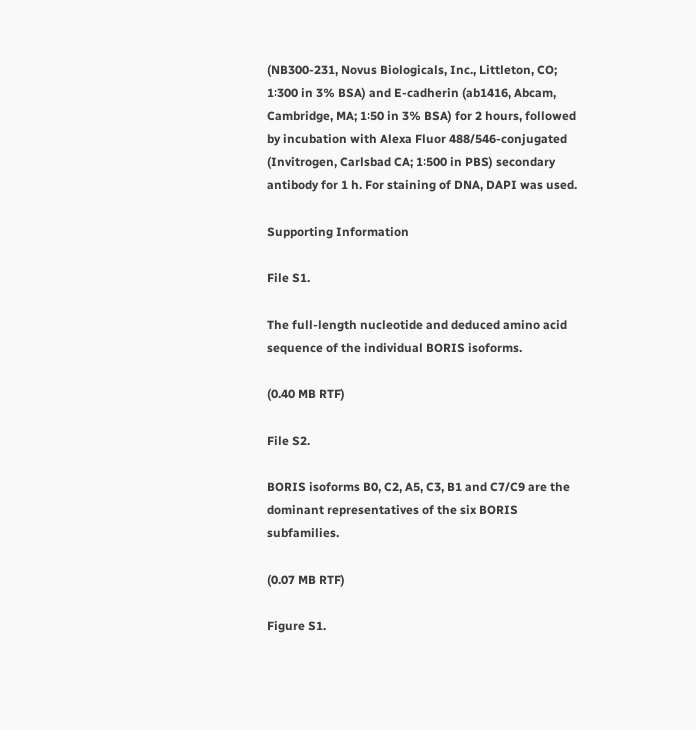(NB300-231, Novus Biologicals, Inc., Littleton, CO; 1∶300 in 3% BSA) and E-cadherin (ab1416, Abcam, Cambridge, MA; 1∶50 in 3% BSA) for 2 hours, followed by incubation with Alexa Fluor 488/546-conjugated (Invitrogen, Carlsbad CA; 1∶500 in PBS) secondary antibody for 1 h. For staining of DNA, DAPI was used.

Supporting Information

File S1.

The full-length nucleotide and deduced amino acid sequence of the individual BORIS isoforms.

(0.40 MB RTF)

File S2.

BORIS isoforms B0, C2, A5, C3, B1 and C7/C9 are the dominant representatives of the six BORIS subfamilies.

(0.07 MB RTF)

Figure S1.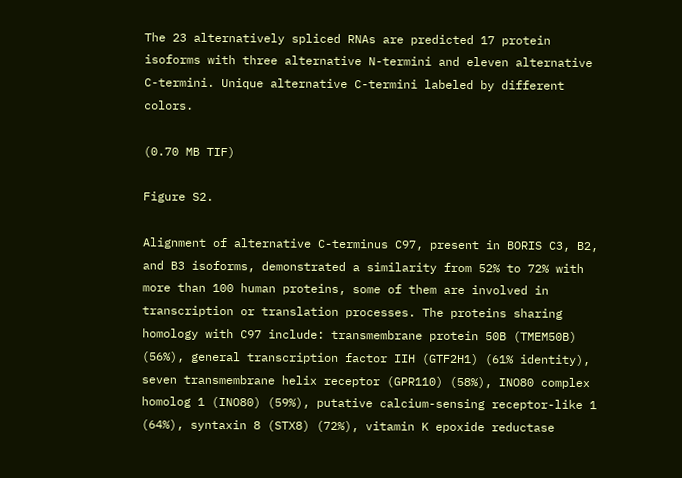The 23 alternatively spliced RNAs are predicted 17 protein isoforms with three alternative N-termini and eleven alternative C-termini. Unique alternative C-termini labeled by different colors.

(0.70 MB TIF)

Figure S2.

Alignment of alternative C-terminus C97, present in BORIS C3, B2, and B3 isoforms, demonstrated a similarity from 52% to 72% with more than 100 human proteins, some of them are involved in transcription or translation processes. The proteins sharing homology with C97 include: transmembrane protein 50B (TMEM50B) (56%), general transcription factor IIH (GTF2H1) (61% identity), seven transmembrane helix receptor (GPR110) (58%), INO80 complex homolog 1 (INO80) (59%), putative calcium-sensing receptor-like 1 (64%), syntaxin 8 (STX8) (72%), vitamin K epoxide reductase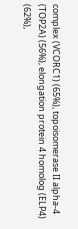complex (VCORC1) (65%), topoisomerase II alpha-4 (TOP2A) (56%), elongation protein 4 homolog (ELP4) (62%),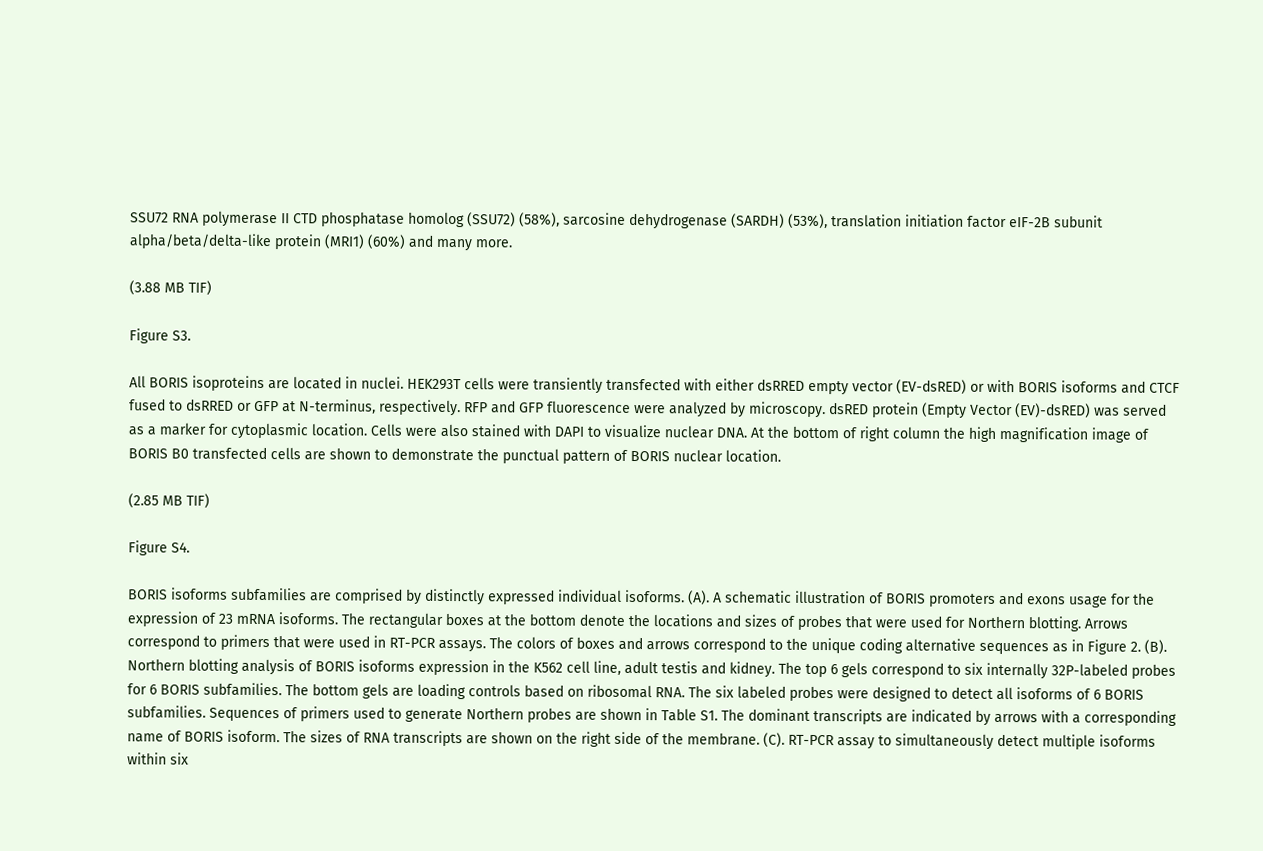SSU72 RNA polymerase II CTD phosphatase homolog (SSU72) (58%), sarcosine dehydrogenase (SARDH) (53%), translation initiation factor eIF-2B subunit alpha/beta/delta-like protein (MRI1) (60%) and many more.

(3.88 MB TIF)

Figure S3.

All BORIS isoproteins are located in nuclei. HEK293T cells were transiently transfected with either dsRRED empty vector (EV-dsRED) or with BORIS isoforms and CTCF fused to dsRRED or GFP at N-terminus, respectively. RFP and GFP fluorescence were analyzed by microscopy. dsRED protein (Empty Vector (EV)-dsRED) was served as a marker for cytoplasmic location. Cells were also stained with DAPI to visualize nuclear DNA. At the bottom of right column the high magnification image of BORIS B0 transfected cells are shown to demonstrate the punctual pattern of BORIS nuclear location.

(2.85 MB TIF)

Figure S4.

BORIS isoforms subfamilies are comprised by distinctly expressed individual isoforms. (A). A schematic illustration of BORIS promoters and exons usage for the expression of 23 mRNA isoforms. The rectangular boxes at the bottom denote the locations and sizes of probes that were used for Northern blotting. Arrows correspond to primers that were used in RT-PCR assays. The colors of boxes and arrows correspond to the unique coding alternative sequences as in Figure 2. (B). Northern blotting analysis of BORIS isoforms expression in the K562 cell line, adult testis and kidney. The top 6 gels correspond to six internally 32P-labeled probes for 6 BORIS subfamilies. The bottom gels are loading controls based on ribosomal RNA. The six labeled probes were designed to detect all isoforms of 6 BORIS subfamilies. Sequences of primers used to generate Northern probes are shown in Table S1. The dominant transcripts are indicated by arrows with a corresponding name of BORIS isoform. The sizes of RNA transcripts are shown on the right side of the membrane. (C). RT-PCR assay to simultaneously detect multiple isoforms within six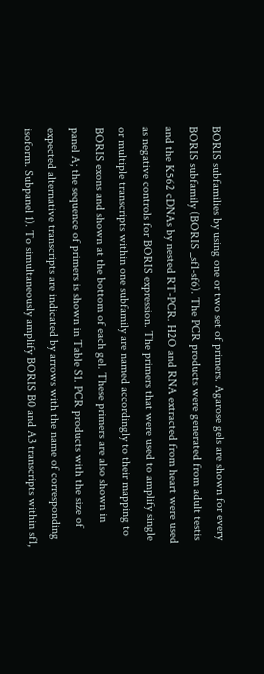BORIS subfamilies by using one or two set of primers. Agarose gels are shown for every BORIS subfamily (BORIS _sf1-sf6). The PCR products were generated from adult testis and the K562 cDNAs by nested RT-PCR. H2O and RNA extracted from heart were used as negative controls for BORIS expression. The primers that were used to amplify single or multiple transcripts within one subfamily are named accordingly to their mapping to BORIS exons and shown at the bottom of each gel. These primers are also shown in panel A; the sequence of primers is shown in Table S1. PCR products with the size of expected alternative transcripts are indicated by arrows with the name of corresponding isoform. Subpanel 1). To simultaneously amplify BORIS B0 and A3 transcripts within sf1,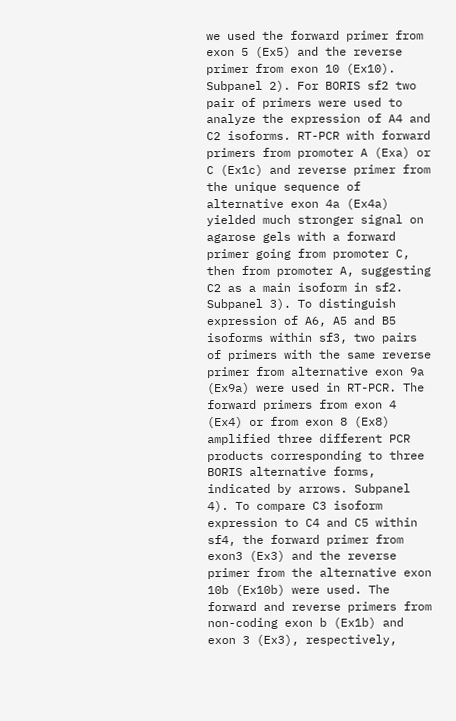we used the forward primer from exon 5 (Ex5) and the reverse primer from exon 10 (Ex10). Subpanel 2). For BORIS sf2 two pair of primers were used to analyze the expression of A4 and C2 isoforms. RT-PCR with forward primers from promoter A (Exa) or C (Ex1c) and reverse primer from the unique sequence of alternative exon 4a (Ex4a) yielded much stronger signal on agarose gels with a forward primer going from promoter C, then from promoter A, suggesting C2 as a main isoform in sf2. Subpanel 3). To distinguish expression of A6, A5 and B5 isoforms within sf3, two pairs of primers with the same reverse primer from alternative exon 9a (Ex9a) were used in RT-PCR. The forward primers from exon 4 (Ex4) or from exon 8 (Ex8) amplified three different PCR products corresponding to three BORIS alternative forms, indicated by arrows. Subpanel 4). To compare C3 isoform expression to C4 and C5 within sf4, the forward primer from exon3 (Ex3) and the reverse primer from the alternative exon 10b (Ex10b) were used. The forward and reverse primers from non-coding exon b (Ex1b) and exon 3 (Ex3), respectively,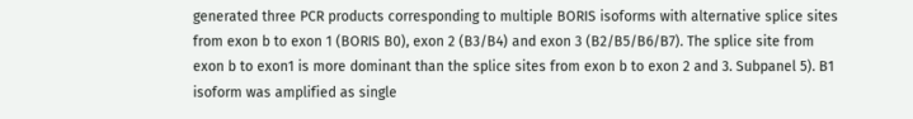generated three PCR products corresponding to multiple BORIS isoforms with alternative splice sites from exon b to exon 1 (BORIS B0), exon 2 (B3/B4) and exon 3 (B2/B5/B6/B7). The splice site from exon b to exon1 is more dominant than the splice sites from exon b to exon 2 and 3. Subpanel 5). B1 isoform was amplified as single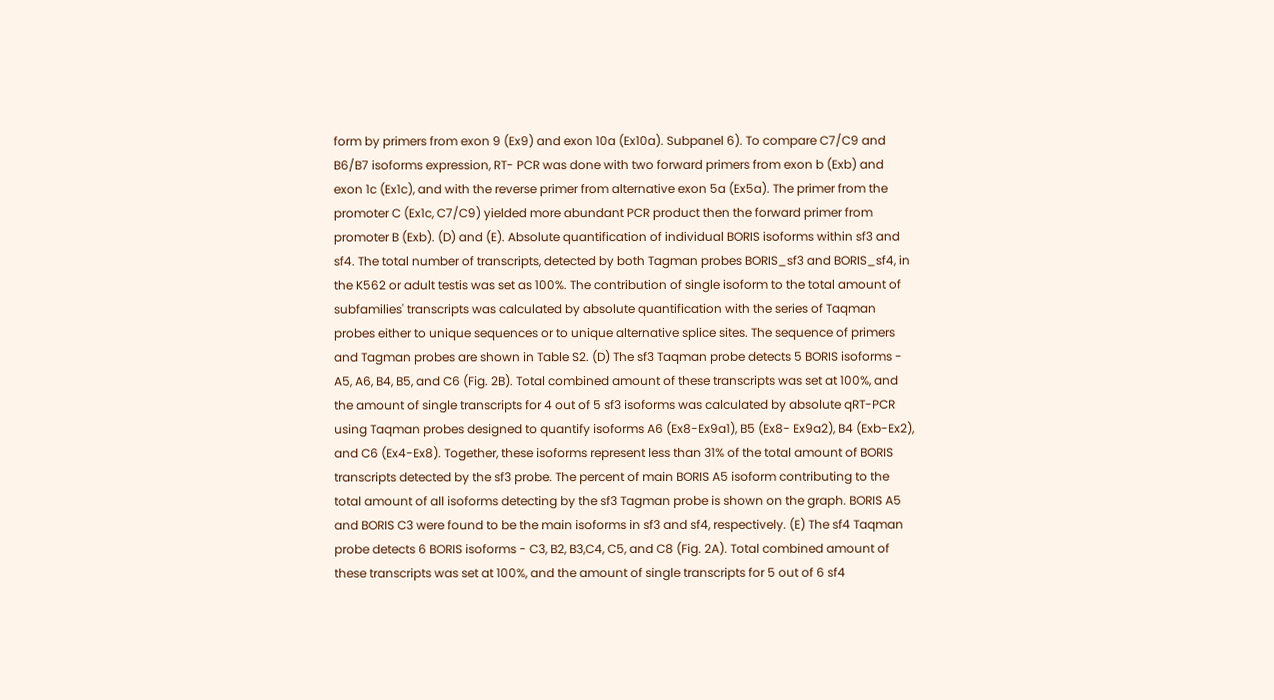form by primers from exon 9 (Ex9) and exon 10a (Ex10a). Subpanel 6). To compare C7/C9 and B6/B7 isoforms expression, RT- PCR was done with two forward primers from exon b (Exb) and exon 1c (Ex1c), and with the reverse primer from alternative exon 5a (Ex5a). The primer from the promoter C (Ex1c, C7/C9) yielded more abundant PCR product then the forward primer from promoter B (Exb). (D) and (E). Absolute quantification of individual BORIS isoforms within sf3 and sf4. The total number of transcripts, detected by both Tagman probes BORIS_sf3 and BORIS_sf4, in the K562 or adult testis was set as 100%. The contribution of single isoform to the total amount of subfamilies' transcripts was calculated by absolute quantification with the series of Taqman probes either to unique sequences or to unique alternative splice sites. The sequence of primers and Tagman probes are shown in Table S2. (D) The sf3 Taqman probe detects 5 BORIS isoforms - A5, A6, B4, B5, and C6 (Fig. 2B). Total combined amount of these transcripts was set at 100%, and the amount of single transcripts for 4 out of 5 sf3 isoforms was calculated by absolute qRT-PCR using Taqman probes designed to quantify isoforms A6 (Ex8-Ex9a1), B5 (Ex8- Ex9a2), B4 (Exb-Ex2), and C6 (Ex4-Ex8). Together, these isoforms represent less than 31% of the total amount of BORIS transcripts detected by the sf3 probe. The percent of main BORIS A5 isoform contributing to the total amount of all isoforms detecting by the sf3 Tagman probe is shown on the graph. BORIS A5 and BORIS C3 were found to be the main isoforms in sf3 and sf4, respectively. (E) The sf4 Taqman probe detects 6 BORIS isoforms - C3, B2, B3,C4, C5, and C8 (Fig. 2A). Total combined amount of these transcripts was set at 100%, and the amount of single transcripts for 5 out of 6 sf4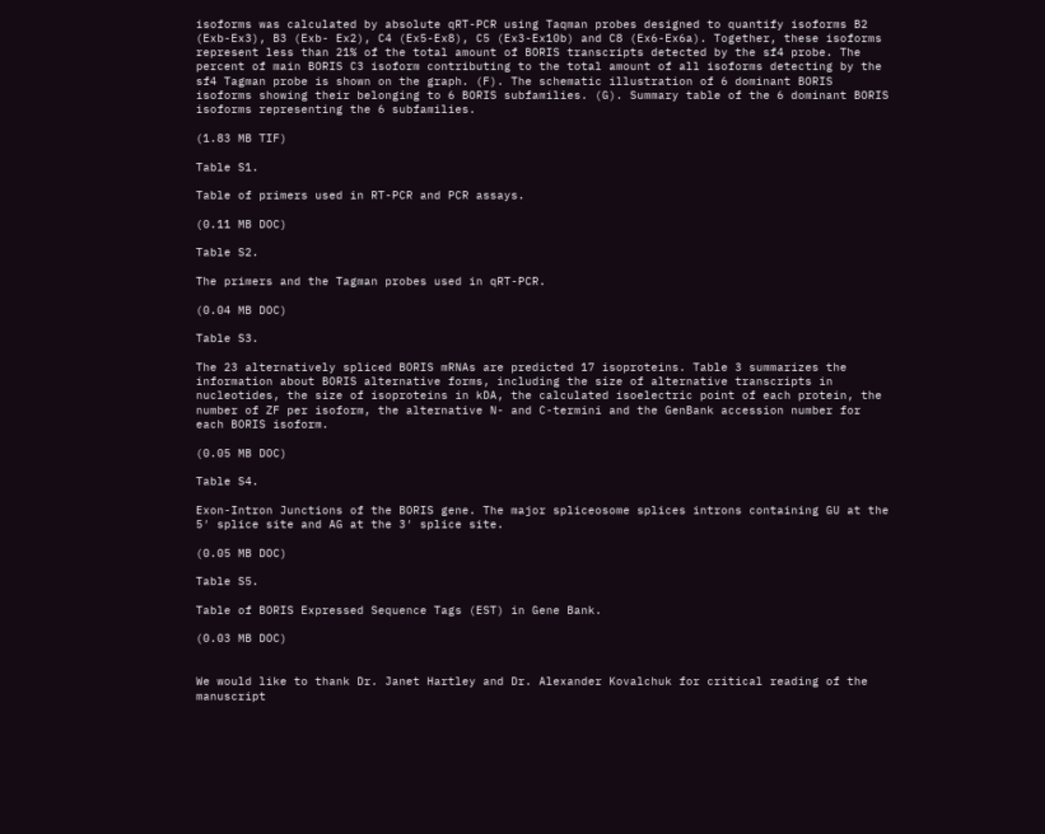isoforms was calculated by absolute qRT-PCR using Taqman probes designed to quantify isoforms B2 (Exb-Ex3), B3 (Exb- Ex2), C4 (Ex5-Ex8), C5 (Ex3-Ex10b) and C8 (Ex6-Ex6a). Together, these isoforms represent less than 21% of the total amount of BORIS transcripts detected by the sf4 probe. The percent of main BORIS C3 isoform contributing to the total amount of all isoforms detecting by the sf4 Tagman probe is shown on the graph. (F). The schematic illustration of 6 dominant BORIS isoforms showing their belonging to 6 BORIS subfamilies. (G). Summary table of the 6 dominant BORIS isoforms representing the 6 subfamilies.

(1.83 MB TIF)

Table S1.

Table of primers used in RT-PCR and PCR assays.

(0.11 MB DOC)

Table S2.

The primers and the Tagman probes used in qRT-PCR.

(0.04 MB DOC)

Table S3.

The 23 alternatively spliced BORIS mRNAs are predicted 17 isoproteins. Table 3 summarizes the information about BORIS alternative forms, including the size of alternative transcripts in nucleotides, the size of isoproteins in kDA, the calculated isoelectric point of each protein, the number of ZF per isoform, the alternative N- and C-termini and the GenBank accession number for each BORIS isoform.

(0.05 MB DOC)

Table S4.

Exon-Intron Junctions of the BORIS gene. The major spliceosome splices introns containing GU at the 5′ splice site and AG at the 3′ splice site.

(0.05 MB DOC)

Table S5.

Table of BORIS Expressed Sequence Tags (EST) in Gene Bank.

(0.03 MB DOC)


We would like to thank Dr. Janet Hartley and Dr. Alexander Kovalchuk for critical reading of the manuscript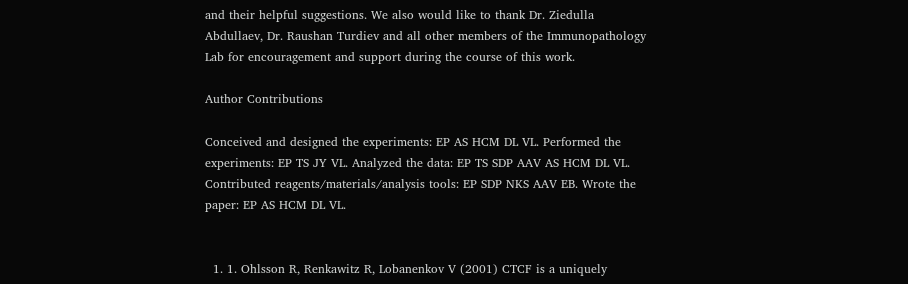and their helpful suggestions. We also would like to thank Dr. Ziedulla Abdullaev, Dr. Raushan Turdiev and all other members of the Immunopathology Lab for encouragement and support during the course of this work.

Author Contributions

Conceived and designed the experiments: EP AS HCM DL VL. Performed the experiments: EP TS JY VL. Analyzed the data: EP TS SDP AAV AS HCM DL VL. Contributed reagents/materials/analysis tools: EP SDP NKS AAV EB. Wrote the paper: EP AS HCM DL VL.


  1. 1. Ohlsson R, Renkawitz R, Lobanenkov V (2001) CTCF is a uniquely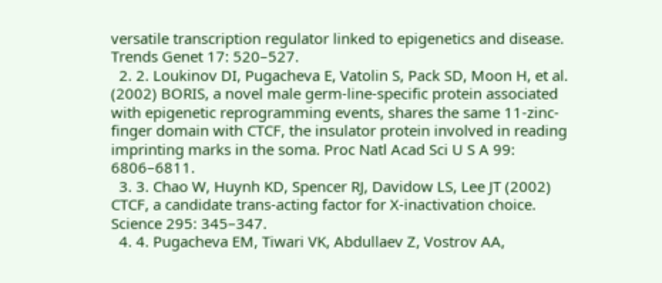versatile transcription regulator linked to epigenetics and disease. Trends Genet 17: 520–527.
  2. 2. Loukinov DI, Pugacheva E, Vatolin S, Pack SD, Moon H, et al. (2002) BORIS, a novel male germ-line-specific protein associated with epigenetic reprogramming events, shares the same 11-zinc-finger domain with CTCF, the insulator protein involved in reading imprinting marks in the soma. Proc Natl Acad Sci U S A 99: 6806–6811.
  3. 3. Chao W, Huynh KD, Spencer RJ, Davidow LS, Lee JT (2002) CTCF, a candidate trans-acting factor for X-inactivation choice. Science 295: 345–347.
  4. 4. Pugacheva EM, Tiwari VK, Abdullaev Z, Vostrov AA,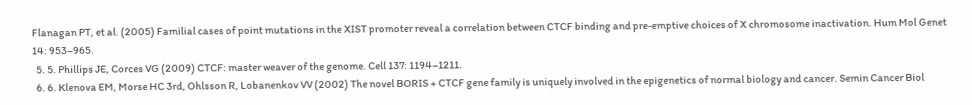Flanagan PT, et al. (2005) Familial cases of point mutations in the XIST promoter reveal a correlation between CTCF binding and pre-emptive choices of X chromosome inactivation. Hum Mol Genet 14: 953–965.
  5. 5. Phillips JE, Corces VG (2009) CTCF: master weaver of the genome. Cell 137: 1194–1211.
  6. 6. Klenova EM, Morse HC 3rd, Ohlsson R, Lobanenkov VV (2002) The novel BORIS + CTCF gene family is uniquely involved in the epigenetics of normal biology and cancer. Semin Cancer Biol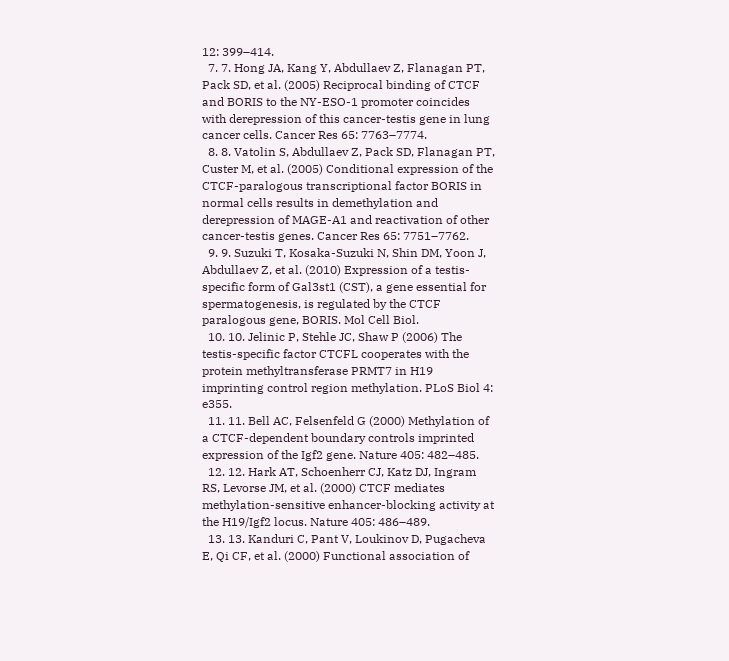12: 399–414.
  7. 7. Hong JA, Kang Y, Abdullaev Z, Flanagan PT, Pack SD, et al. (2005) Reciprocal binding of CTCF and BORIS to the NY-ESO-1 promoter coincides with derepression of this cancer-testis gene in lung cancer cells. Cancer Res 65: 7763–7774.
  8. 8. Vatolin S, Abdullaev Z, Pack SD, Flanagan PT, Custer M, et al. (2005) Conditional expression of the CTCF-paralogous transcriptional factor BORIS in normal cells results in demethylation and derepression of MAGE-A1 and reactivation of other cancer-testis genes. Cancer Res 65: 7751–7762.
  9. 9. Suzuki T, Kosaka-Suzuki N, Shin DM, Yoon J, Abdullaev Z, et al. (2010) Expression of a testis-specific form of Gal3st1 (CST), a gene essential for spermatogenesis, is regulated by the CTCF paralogous gene, BORIS. Mol Cell Biol.
  10. 10. Jelinic P, Stehle JC, Shaw P (2006) The testis-specific factor CTCFL cooperates with the protein methyltransferase PRMT7 in H19 imprinting control region methylation. PLoS Biol 4: e355.
  11. 11. Bell AC, Felsenfeld G (2000) Methylation of a CTCF-dependent boundary controls imprinted expression of the Igf2 gene. Nature 405: 482–485.
  12. 12. Hark AT, Schoenherr CJ, Katz DJ, Ingram RS, Levorse JM, et al. (2000) CTCF mediates methylation-sensitive enhancer-blocking activity at the H19/Igf2 locus. Nature 405: 486–489.
  13. 13. Kanduri C, Pant V, Loukinov D, Pugacheva E, Qi CF, et al. (2000) Functional association of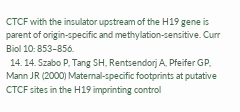CTCF with the insulator upstream of the H19 gene is parent of origin-specific and methylation-sensitive. Curr Biol 10: 853–856.
  14. 14. Szabo P, Tang SH, Rentsendorj A, Pfeifer GP, Mann JR (2000) Maternal-specific footprints at putative CTCF sites in the H19 imprinting control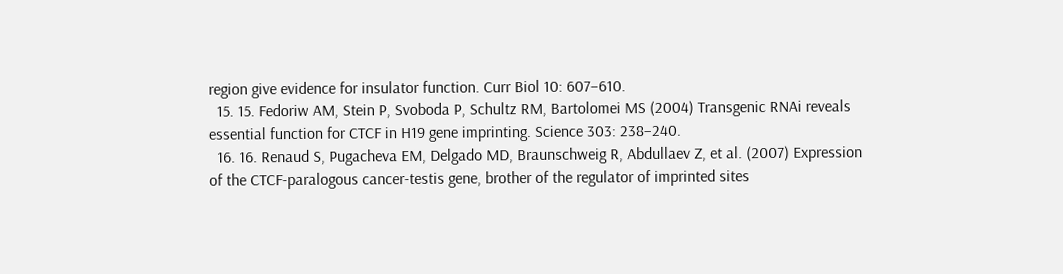region give evidence for insulator function. Curr Biol 10: 607–610.
  15. 15. Fedoriw AM, Stein P, Svoboda P, Schultz RM, Bartolomei MS (2004) Transgenic RNAi reveals essential function for CTCF in H19 gene imprinting. Science 303: 238–240.
  16. 16. Renaud S, Pugacheva EM, Delgado MD, Braunschweig R, Abdullaev Z, et al. (2007) Expression of the CTCF-paralogous cancer-testis gene, brother of the regulator of imprinted sites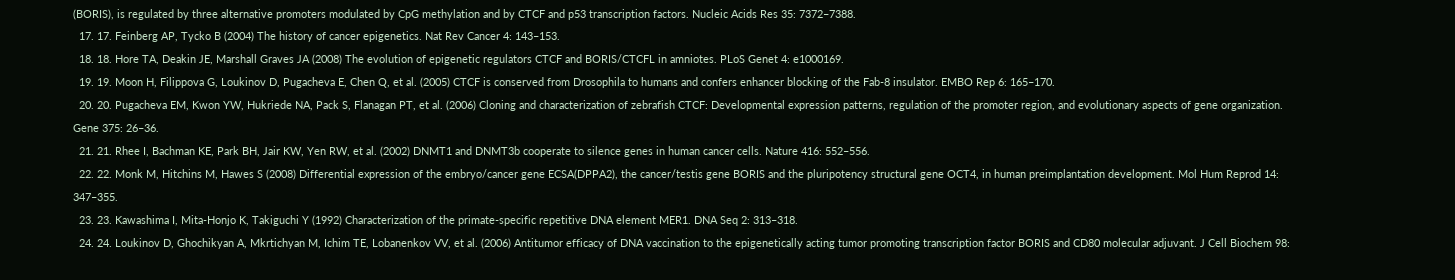(BORIS), is regulated by three alternative promoters modulated by CpG methylation and by CTCF and p53 transcription factors. Nucleic Acids Res 35: 7372–7388.
  17. 17. Feinberg AP, Tycko B (2004) The history of cancer epigenetics. Nat Rev Cancer 4: 143–153.
  18. 18. Hore TA, Deakin JE, Marshall Graves JA (2008) The evolution of epigenetic regulators CTCF and BORIS/CTCFL in amniotes. PLoS Genet 4: e1000169.
  19. 19. Moon H, Filippova G, Loukinov D, Pugacheva E, Chen Q, et al. (2005) CTCF is conserved from Drosophila to humans and confers enhancer blocking of the Fab-8 insulator. EMBO Rep 6: 165–170.
  20. 20. Pugacheva EM, Kwon YW, Hukriede NA, Pack S, Flanagan PT, et al. (2006) Cloning and characterization of zebrafish CTCF: Developmental expression patterns, regulation of the promoter region, and evolutionary aspects of gene organization. Gene 375: 26–36.
  21. 21. Rhee I, Bachman KE, Park BH, Jair KW, Yen RW, et al. (2002) DNMT1 and DNMT3b cooperate to silence genes in human cancer cells. Nature 416: 552–556.
  22. 22. Monk M, Hitchins M, Hawes S (2008) Differential expression of the embryo/cancer gene ECSA(DPPA2), the cancer/testis gene BORIS and the pluripotency structural gene OCT4, in human preimplantation development. Mol Hum Reprod 14: 347–355.
  23. 23. Kawashima I, Mita-Honjo K, Takiguchi Y (1992) Characterization of the primate-specific repetitive DNA element MER1. DNA Seq 2: 313–318.
  24. 24. Loukinov D, Ghochikyan A, Mkrtichyan M, Ichim TE, Lobanenkov VV, et al. (2006) Antitumor efficacy of DNA vaccination to the epigenetically acting tumor promoting transcription factor BORIS and CD80 molecular adjuvant. J Cell Biochem 98: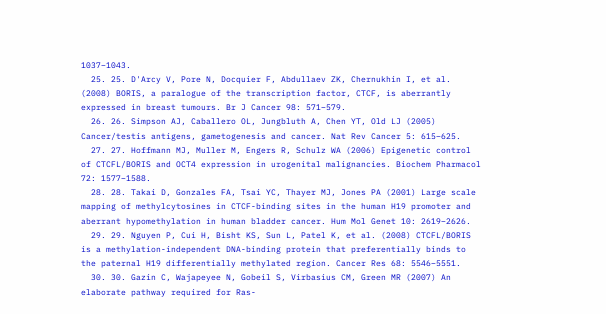1037–1043.
  25. 25. D'Arcy V, Pore N, Docquier F, Abdullaev ZK, Chernukhin I, et al. (2008) BORIS, a paralogue of the transcription factor, CTCF, is aberrantly expressed in breast tumours. Br J Cancer 98: 571–579.
  26. 26. Simpson AJ, Caballero OL, Jungbluth A, Chen YT, Old LJ (2005) Cancer/testis antigens, gametogenesis and cancer. Nat Rev Cancer 5: 615–625.
  27. 27. Hoffmann MJ, Muller M, Engers R, Schulz WA (2006) Epigenetic control of CTCFL/BORIS and OCT4 expression in urogenital malignancies. Biochem Pharmacol 72: 1577–1588.
  28. 28. Takai D, Gonzales FA, Tsai YC, Thayer MJ, Jones PA (2001) Large scale mapping of methylcytosines in CTCF-binding sites in the human H19 promoter and aberrant hypomethylation in human bladder cancer. Hum Mol Genet 10: 2619–2626.
  29. 29. Nguyen P, Cui H, Bisht KS, Sun L, Patel K, et al. (2008) CTCFL/BORIS is a methylation-independent DNA-binding protein that preferentially binds to the paternal H19 differentially methylated region. Cancer Res 68: 5546–5551.
  30. 30. Gazin C, Wajapeyee N, Gobeil S, Virbasius CM, Green MR (2007) An elaborate pathway required for Ras-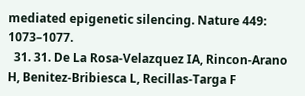mediated epigenetic silencing. Nature 449: 1073–1077.
  31. 31. De La Rosa-Velazquez IA, Rincon-Arano H, Benitez-Bribiesca L, Recillas-Targa F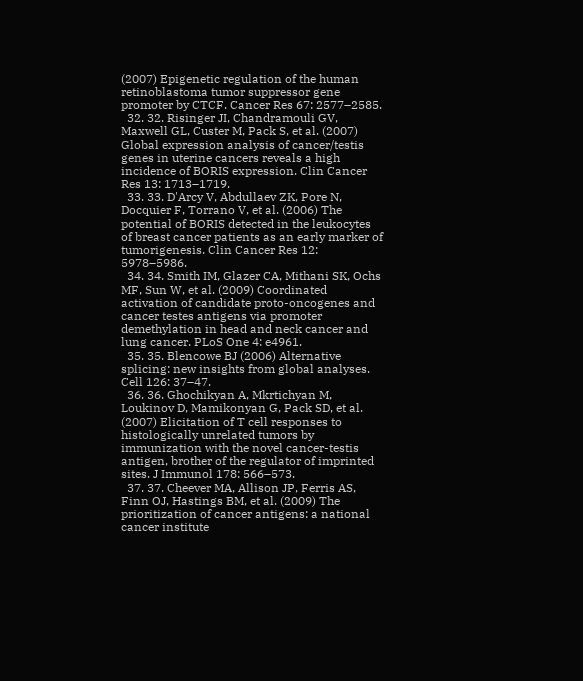(2007) Epigenetic regulation of the human retinoblastoma tumor suppressor gene promoter by CTCF. Cancer Res 67: 2577–2585.
  32. 32. Risinger JI, Chandramouli GV, Maxwell GL, Custer M, Pack S, et al. (2007) Global expression analysis of cancer/testis genes in uterine cancers reveals a high incidence of BORIS expression. Clin Cancer Res 13: 1713–1719.
  33. 33. D'Arcy V, Abdullaev ZK, Pore N, Docquier F, Torrano V, et al. (2006) The potential of BORIS detected in the leukocytes of breast cancer patients as an early marker of tumorigenesis. Clin Cancer Res 12: 5978–5986.
  34. 34. Smith IM, Glazer CA, Mithani SK, Ochs MF, Sun W, et al. (2009) Coordinated activation of candidate proto-oncogenes and cancer testes antigens via promoter demethylation in head and neck cancer and lung cancer. PLoS One 4: e4961.
  35. 35. Blencowe BJ (2006) Alternative splicing: new insights from global analyses. Cell 126: 37–47.
  36. 36. Ghochikyan A, Mkrtichyan M, Loukinov D, Mamikonyan G, Pack SD, et al. (2007) Elicitation of T cell responses to histologically unrelated tumors by immunization with the novel cancer-testis antigen, brother of the regulator of imprinted sites. J Immunol 178: 566–573.
  37. 37. Cheever MA, Allison JP, Ferris AS, Finn OJ, Hastings BM, et al. (2009) The prioritization of cancer antigens: a national cancer institute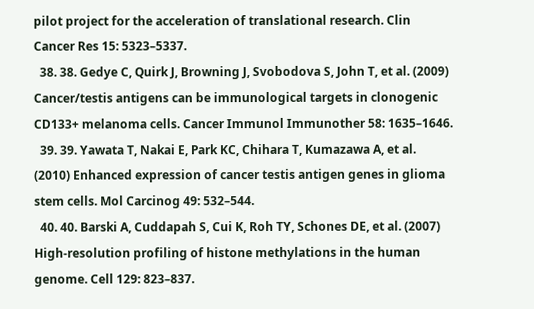pilot project for the acceleration of translational research. Clin Cancer Res 15: 5323–5337.
  38. 38. Gedye C, Quirk J, Browning J, Svobodova S, John T, et al. (2009) Cancer/testis antigens can be immunological targets in clonogenic CD133+ melanoma cells. Cancer Immunol Immunother 58: 1635–1646.
  39. 39. Yawata T, Nakai E, Park KC, Chihara T, Kumazawa A, et al. (2010) Enhanced expression of cancer testis antigen genes in glioma stem cells. Mol Carcinog 49: 532–544.
  40. 40. Barski A, Cuddapah S, Cui K, Roh TY, Schones DE, et al. (2007) High-resolution profiling of histone methylations in the human genome. Cell 129: 823–837.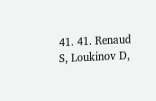41. 41. Renaud S, Loukinov D,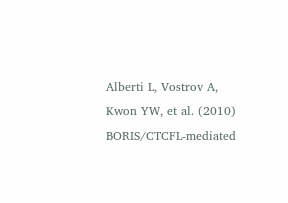Alberti L, Vostrov A, Kwon YW, et al. (2010) BORIS/CTCFL-mediated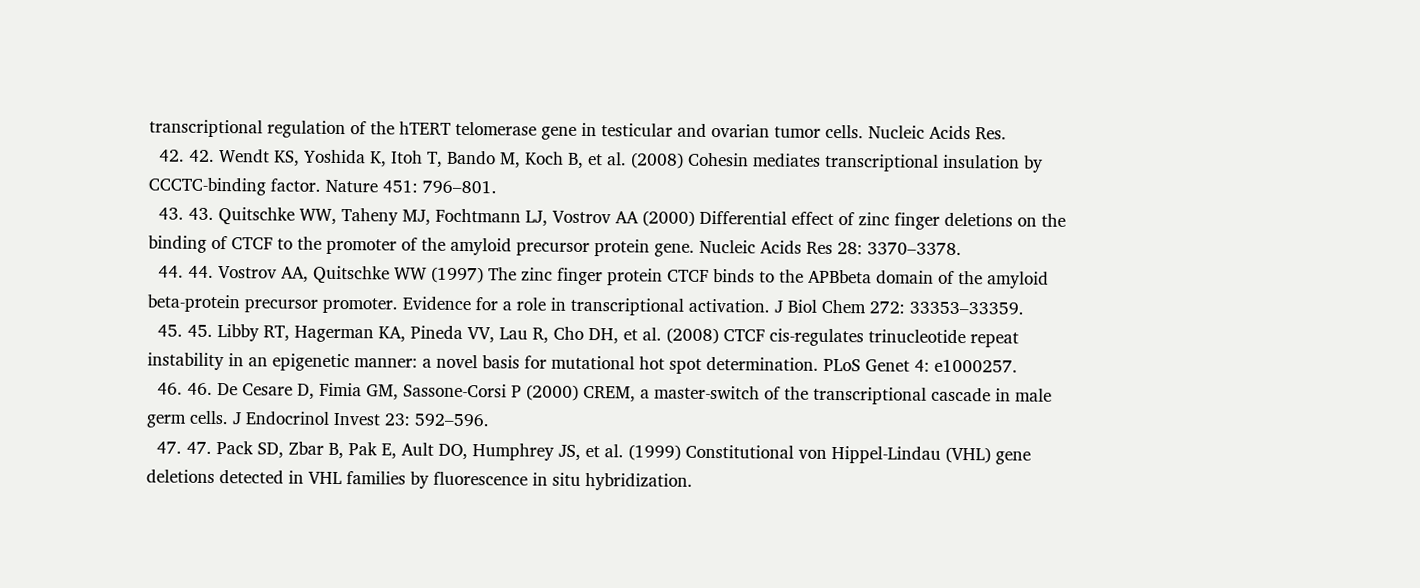transcriptional regulation of the hTERT telomerase gene in testicular and ovarian tumor cells. Nucleic Acids Res.
  42. 42. Wendt KS, Yoshida K, Itoh T, Bando M, Koch B, et al. (2008) Cohesin mediates transcriptional insulation by CCCTC-binding factor. Nature 451: 796–801.
  43. 43. Quitschke WW, Taheny MJ, Fochtmann LJ, Vostrov AA (2000) Differential effect of zinc finger deletions on the binding of CTCF to the promoter of the amyloid precursor protein gene. Nucleic Acids Res 28: 3370–3378.
  44. 44. Vostrov AA, Quitschke WW (1997) The zinc finger protein CTCF binds to the APBbeta domain of the amyloid beta-protein precursor promoter. Evidence for a role in transcriptional activation. J Biol Chem 272: 33353–33359.
  45. 45. Libby RT, Hagerman KA, Pineda VV, Lau R, Cho DH, et al. (2008) CTCF cis-regulates trinucleotide repeat instability in an epigenetic manner: a novel basis for mutational hot spot determination. PLoS Genet 4: e1000257.
  46. 46. De Cesare D, Fimia GM, Sassone-Corsi P (2000) CREM, a master-switch of the transcriptional cascade in male germ cells. J Endocrinol Invest 23: 592–596.
  47. 47. Pack SD, Zbar B, Pak E, Ault DO, Humphrey JS, et al. (1999) Constitutional von Hippel-Lindau (VHL) gene deletions detected in VHL families by fluorescence in situ hybridization.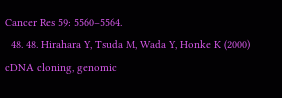Cancer Res 59: 5560–5564.
  48. 48. Hirahara Y, Tsuda M, Wada Y, Honke K (2000) cDNA cloning, genomic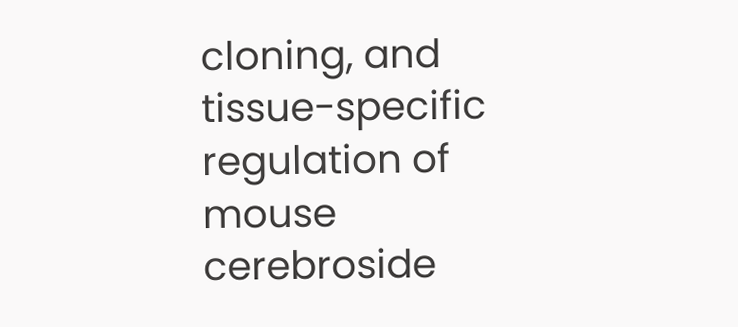cloning, and tissue-specific regulation of mouse cerebroside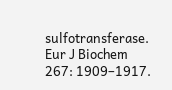sulfotransferase. Eur J Biochem 267: 1909–1917.